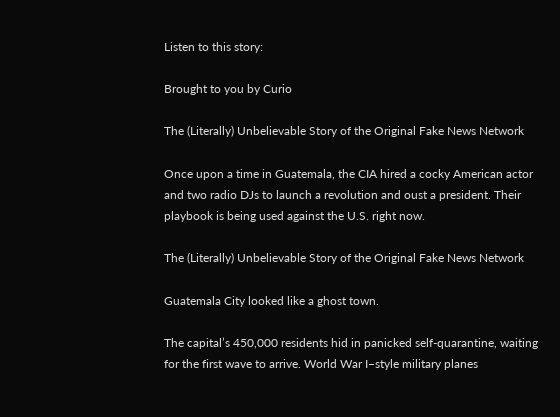Listen to this story:

Brought to you by Curio

The (Literally) Unbelievable Story of the Original Fake News Network

Once upon a time in Guatemala, the CIA hired a cocky American actor and two radio DJs to launch a revolution and oust a president. Their playbook is being used against the U.S. right now.

The (Literally) Unbelievable Story of the Original Fake News Network

Guatemala City looked like a ghost town.

The capital’s 450,000 residents hid in panicked self-quarantine, waiting for the first wave to arrive. World War I–style military planes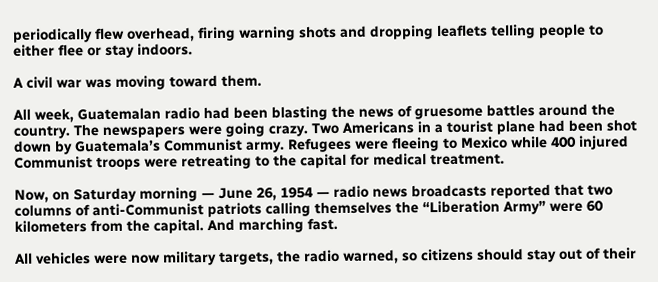periodically flew overhead, firing warning shots and dropping leaflets telling people to either flee or stay indoors.

A civil war was moving toward them.

All week, Guatemalan radio had been blasting the news of gruesome battles around the country. The newspapers were going crazy. Two Americans in a tourist plane had been shot down by Guatemala’s Communist army. Refugees were fleeing to Mexico while 400 injured Communist troops were retreating to the capital for medical treatment.

Now, on Saturday morning — June 26, 1954 — radio news broadcasts reported that two columns of anti-Communist patriots calling themselves the “Liberation Army” were 60 kilometers from the capital. And marching fast.

All vehicles were now military targets, the radio warned, so citizens should stay out of their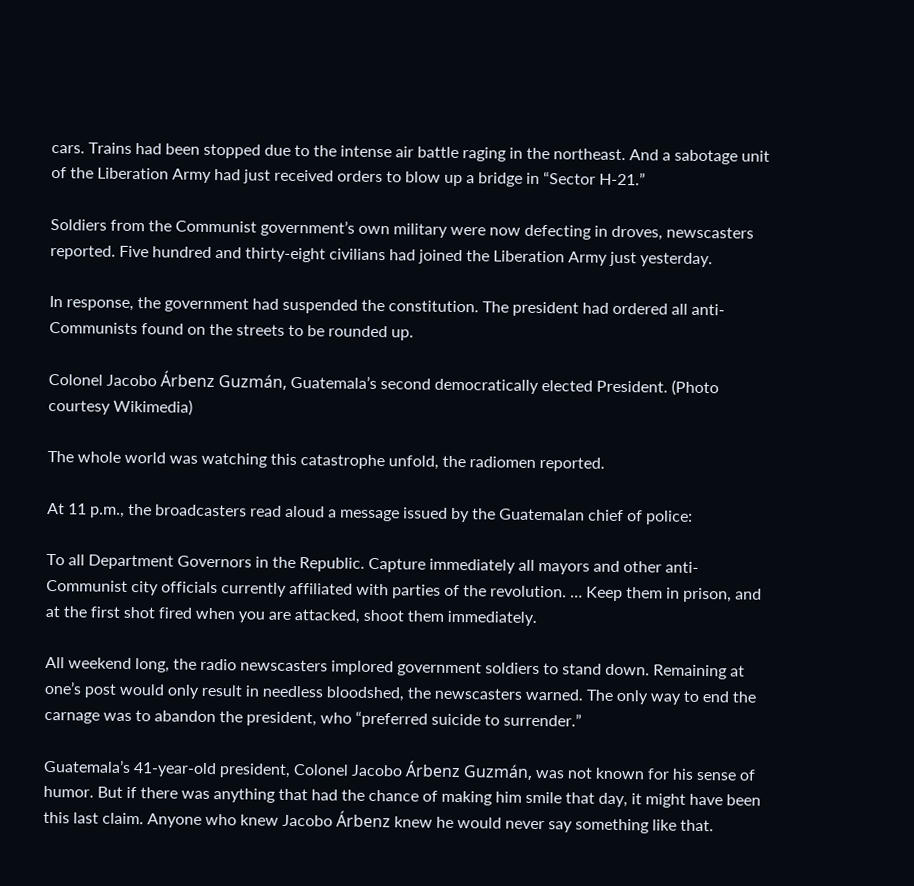cars. Trains had been stopped due to the intense air battle raging in the northeast. And a sabotage unit of the Liberation Army had just received orders to blow up a bridge in “Sector H-21.”

Soldiers from the Communist government’s own military were now defecting in droves, newscasters reported. Five hundred and thirty-eight civilians had joined the Liberation Army just yesterday.

In response, the government had suspended the constitution. The president had ordered all anti-Communists found on the streets to be rounded up.

Colonel Jacobo Árbenz Guzmán, Guatemala’s second democratically elected President. (Photo courtesy Wikimedia)

The whole world was watching this catastrophe unfold, the radiomen reported.

At 11 p.m., the broadcasters read aloud a message issued by the Guatemalan chief of police:

To all Department Governors in the Republic. Capture immediately all mayors and other anti-Communist city officials currently affiliated with parties of the revolution. … Keep them in prison, and at the first shot fired when you are attacked, shoot them immediately.

All weekend long, the radio newscasters implored government soldiers to stand down. Remaining at one’s post would only result in needless bloodshed, the newscasters warned. The only way to end the carnage was to abandon the president, who “preferred suicide to surrender.”

Guatemala’s 41-year-old president, Colonel Jacobo Árbenz Guzmán, was not known for his sense of humor. But if there was anything that had the chance of making him smile that day, it might have been this last claim. Anyone who knew Jacobo Árbenz knew he would never say something like that.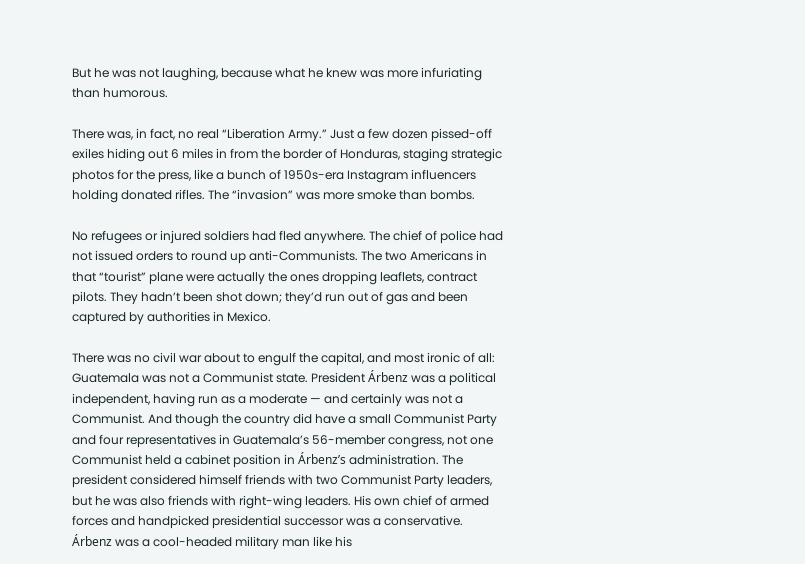But he was not laughing, because what he knew was more infuriating than humorous.

There was, in fact, no real “Liberation Army.” Just a few dozen pissed-off exiles hiding out 6 miles in from the border of Honduras, staging strategic photos for the press, like a bunch of 1950s-era Instagram influencers holding donated rifles. The “invasion” was more smoke than bombs.

No refugees or injured soldiers had fled anywhere. The chief of police had not issued orders to round up anti-Communists. The two Americans in that “tourist” plane were actually the ones dropping leaflets, contract pilots. They hadn’t been shot down; they’d run out of gas and been captured by authorities in Mexico.

There was no civil war about to engulf the capital, and most ironic of all: Guatemala was not a Communist state. President Árbenz was a political independent, having run as a moderate — and certainly was not a Communist. And though the country did have a small Communist Party and four representatives in Guatemala’s 56-member congress, not one Communist held a cabinet position in Árbenz’s administration. The president considered himself friends with two Communist Party leaders, but he was also friends with right-wing leaders. His own chief of armed forces and handpicked presidential successor was a conservative. Árbenz was a cool-headed military man like his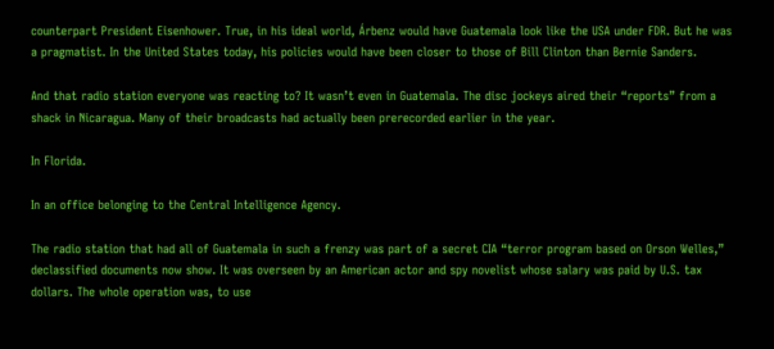counterpart President Eisenhower. True, in his ideal world, Árbenz would have Guatemala look like the USA under FDR. But he was a pragmatist. In the United States today, his policies would have been closer to those of Bill Clinton than Bernie Sanders.

And that radio station everyone was reacting to? It wasn’t even in Guatemala. The disc jockeys aired their “reports” from a shack in Nicaragua. Many of their broadcasts had actually been prerecorded earlier in the year.

In Florida.

In an office belonging to the Central Intelligence Agency.

The radio station that had all of Guatemala in such a frenzy was part of a secret CIA “terror program based on Orson Welles,” declassified documents now show. It was overseen by an American actor and spy novelist whose salary was paid by U.S. tax dollars. The whole operation was, to use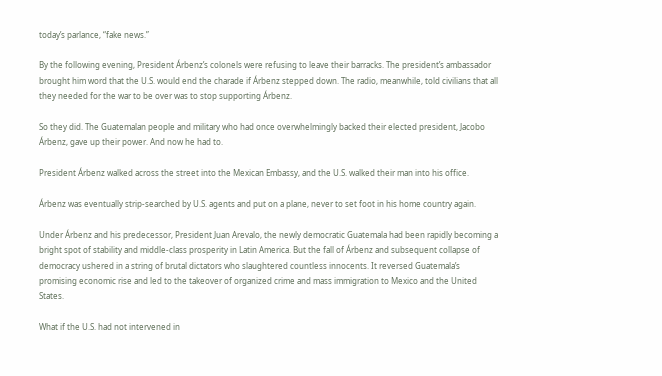today’s parlance, “fake news.”

By the following evening, President Árbenz’s colonels were refusing to leave their barracks. The president’s ambassador brought him word that the U.S. would end the charade if Árbenz stepped down. The radio, meanwhile, told civilians that all they needed for the war to be over was to stop supporting Árbenz.

So they did. The Guatemalan people and military who had once overwhelmingly backed their elected president, Jacobo Árbenz, gave up their power. And now he had to.

President Árbenz walked across the street into the Mexican Embassy, and the U.S. walked their man into his office.

Árbenz was eventually strip-searched by U.S. agents and put on a plane, never to set foot in his home country again.

Under Árbenz and his predecessor, President Juan Arevalo, the newly democratic Guatemala had been rapidly becoming a bright spot of stability and middle-class prosperity in Latin America. But the fall of Árbenz and subsequent collapse of democracy ushered in a string of brutal dictators who slaughtered countless innocents. It reversed Guatemala’s promising economic rise and led to the takeover of organized crime and mass immigration to Mexico and the United States.

What if the U.S. had not intervened in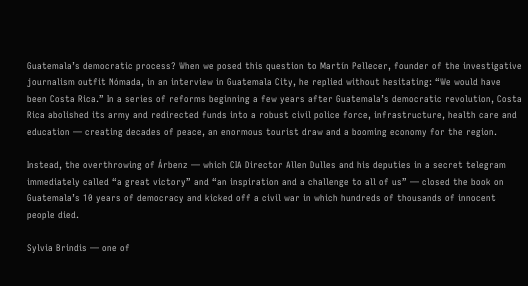Guatemala’s democratic process? When we posed this question to Martín Pellecer, founder of the investigative journalism outfit Nómada, in an interview in Guatemala City, he replied without hesitating: “We would have been Costa Rica.” In a series of reforms beginning a few years after Guatemala’s democratic revolution, Costa Rica abolished its army and redirected funds into a robust civil police force, infrastructure, health care and education — creating decades of peace, an enormous tourist draw and a booming economy for the region.

Instead, the overthrowing of Árbenz — which CIA Director Allen Dulles and his deputies in a secret telegram immediately called “a great victory” and “an inspiration and a challenge to all of us” — closed the book on Guatemala’s 10 years of democracy and kicked off a civil war in which hundreds of thousands of innocent people died.

Sylvia Brindis — one of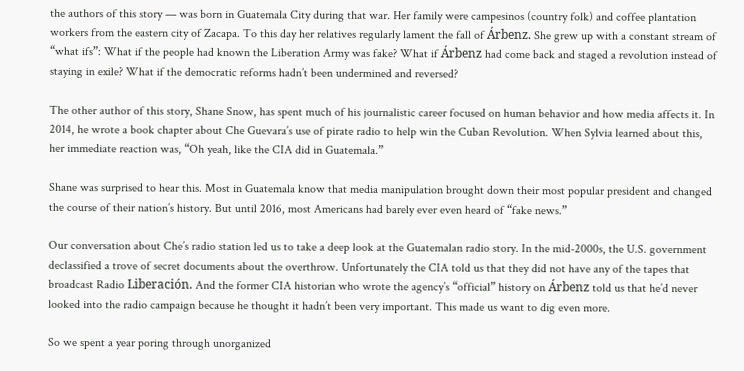the authors of this story — was born in Guatemala City during that war. Her family were campesinos (country folk) and coffee plantation workers from the eastern city of Zacapa. To this day her relatives regularly lament the fall of Árbenz. She grew up with a constant stream of “what ifs”: What if the people had known the Liberation Army was fake? What if Árbenz had come back and staged a revolution instead of staying in exile? What if the democratic reforms hadn’t been undermined and reversed?

The other author of this story, Shane Snow, has spent much of his journalistic career focused on human behavior and how media affects it. In 2014, he wrote a book chapter about Che Guevara’s use of pirate radio to help win the Cuban Revolution. When Sylvia learned about this, her immediate reaction was, “Oh yeah, like the CIA did in Guatemala.”

Shane was surprised to hear this. Most in Guatemala know that media manipulation brought down their most popular president and changed the course of their nation’s history. But until 2016, most Americans had barely ever even heard of “fake news.”

Our conversation about Che’s radio station led us to take a deep look at the Guatemalan radio story. In the mid-2000s, the U.S. government declassified a trove of secret documents about the overthrow. Unfortunately the CIA told us that they did not have any of the tapes that broadcast Radio Liberación. And the former CIA historian who wrote the agency’s “official” history on Árbenz told us that he’d never looked into the radio campaign because he thought it hadn’t been very important. This made us want to dig even more.

So we spent a year poring through unorganized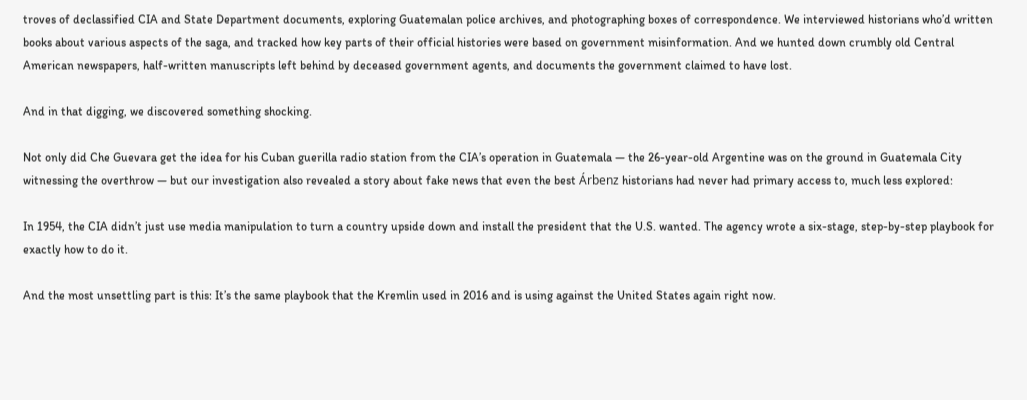troves of declassified CIA and State Department documents, exploring Guatemalan police archives, and photographing boxes of correspondence. We interviewed historians who’d written books about various aspects of the saga, and tracked how key parts of their official histories were based on government misinformation. And we hunted down crumbly old Central American newspapers, half-written manuscripts left behind by deceased government agents, and documents the government claimed to have lost.

And in that digging, we discovered something shocking.

Not only did Che Guevara get the idea for his Cuban guerilla radio station from the CIA’s operation in Guatemala — the 26-year-old Argentine was on the ground in Guatemala City witnessing the overthrow — but our investigation also revealed a story about fake news that even the best Árbenz historians had never had primary access to, much less explored:

In 1954, the CIA didn’t just use media manipulation to turn a country upside down and install the president that the U.S. wanted. The agency wrote a six-stage, step-by-step playbook for exactly how to do it.

And the most unsettling part is this: It’s the same playbook that the Kremlin used in 2016 and is using against the United States again right now.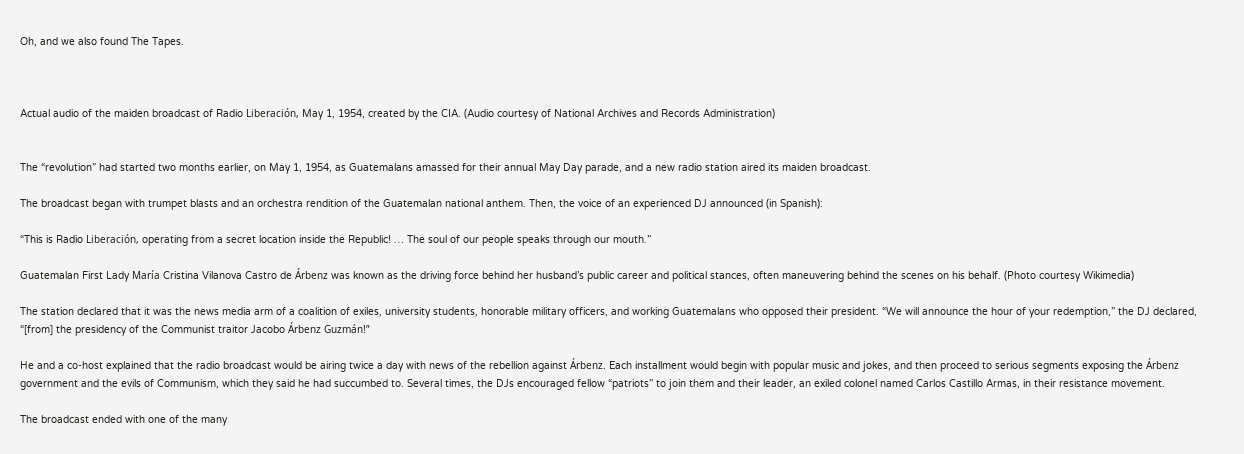Oh, and we also found The Tapes.



Actual audio of the maiden broadcast of Radio Liberación, May 1, 1954, created by the CIA. (Audio courtesy of National Archives and Records Administration)


The “revolution” had started two months earlier, on May 1, 1954, as Guatemalans amassed for their annual May Day parade, and a new radio station aired its maiden broadcast.

The broadcast began with trumpet blasts and an orchestra rendition of the Guatemalan national anthem. Then, the voice of an experienced DJ announced (in Spanish):

“This is Radio Liberación, operating from a secret location inside the Republic! … The soul of our people speaks through our mouth.”

Guatemalan First Lady María Cristina Vilanova Castro de Árbenz was known as the driving force behind her husband’s public career and political stances, often maneuvering behind the scenes on his behalf. (Photo courtesy Wikimedia)

The station declared that it was the news media arm of a coalition of exiles, university students, honorable military officers, and working Guatemalans who opposed their president. “We will announce the hour of your redemption,” the DJ declared, “[from] the presidency of the Communist traitor Jacobo Árbenz Guzmán!”

He and a co-host explained that the radio broadcast would be airing twice a day with news of the rebellion against Árbenz. Each installment would begin with popular music and jokes, and then proceed to serious segments exposing the Árbenz government and the evils of Communism, which they said he had succumbed to. Several times, the DJs encouraged fellow “patriots” to join them and their leader, an exiled colonel named Carlos Castillo Armas, in their resistance movement.

The broadcast ended with one of the many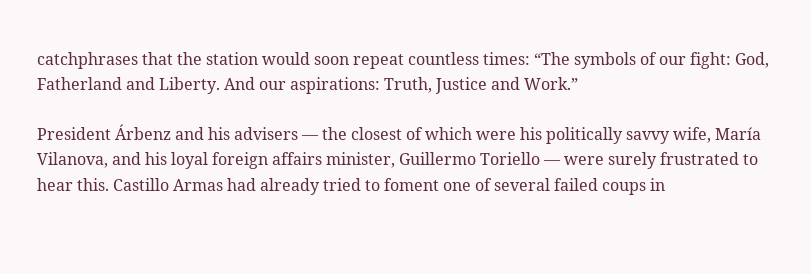catchphrases that the station would soon repeat countless times: “The symbols of our fight: God, Fatherland and Liberty. And our aspirations: Truth, Justice and Work.”

President Árbenz and his advisers — the closest of which were his politically savvy wife, María Vilanova, and his loyal foreign affairs minister, Guillermo Toriello — were surely frustrated to hear this. Castillo Armas had already tried to foment one of several failed coups in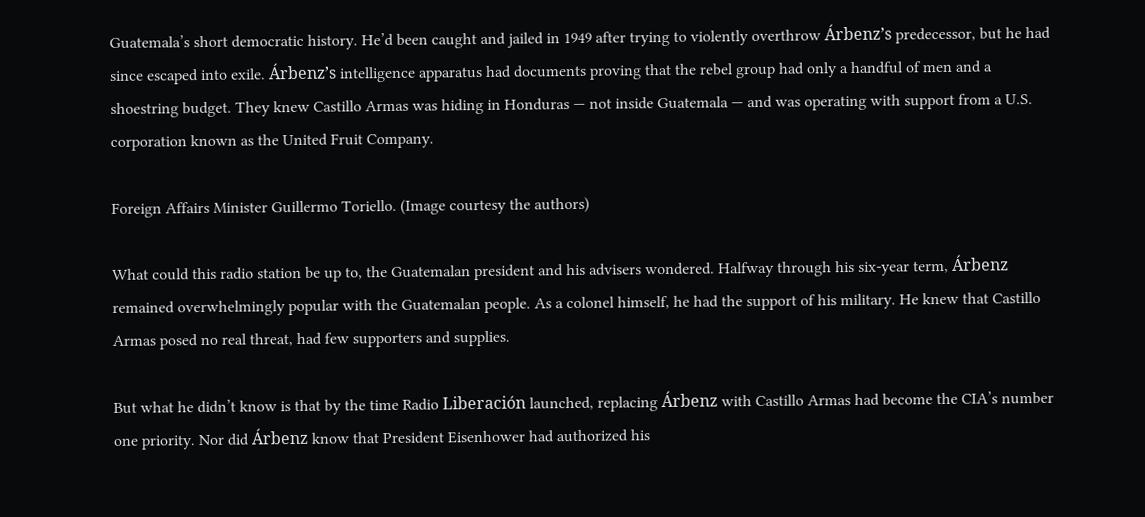Guatemala’s short democratic history. He’d been caught and jailed in 1949 after trying to violently overthrow Árbenz’s predecessor, but he had since escaped into exile. Árbenz’s intelligence apparatus had documents proving that the rebel group had only a handful of men and a shoestring budget. They knew Castillo Armas was hiding in Honduras — not inside Guatemala — and was operating with support from a U.S. corporation known as the United Fruit Company.

Foreign Affairs Minister Guillermo Toriello. (Image courtesy the authors)

What could this radio station be up to, the Guatemalan president and his advisers wondered. Halfway through his six-year term, Árbenz remained overwhelmingly popular with the Guatemalan people. As a colonel himself, he had the support of his military. He knew that Castillo Armas posed no real threat, had few supporters and supplies.

But what he didn’t know is that by the time Radio Liberación launched, replacing Árbenz with Castillo Armas had become the CIA’s number one priority. Nor did Árbenz know that President Eisenhower had authorized his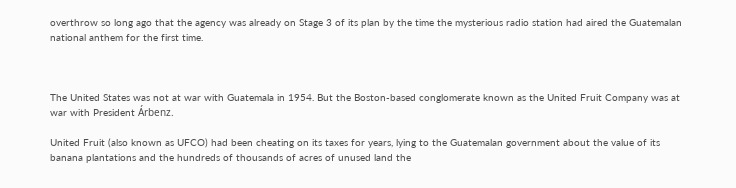overthrow so long ago that the agency was already on Stage 3 of its plan by the time the mysterious radio station had aired the Guatemalan national anthem for the first time.



The United States was not at war with Guatemala in 1954. But the Boston-based conglomerate known as the United Fruit Company was at war with President Árbenz.

United Fruit (also known as UFCO) had been cheating on its taxes for years, lying to the Guatemalan government about the value of its banana plantations and the hundreds of thousands of acres of unused land the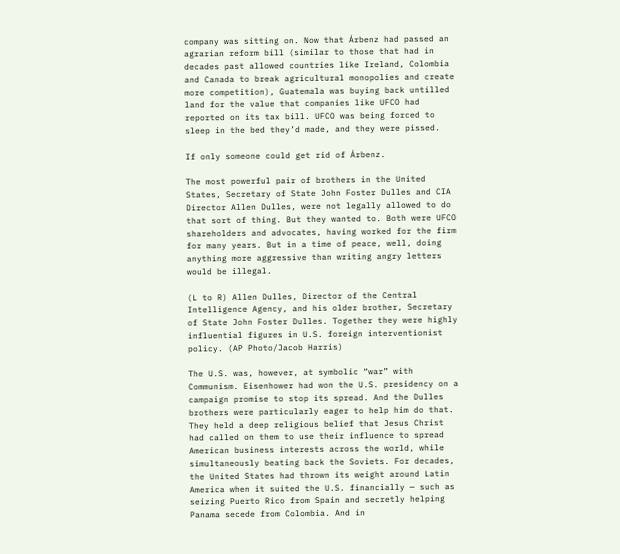company was sitting on. Now that Árbenz had passed an agrarian reform bill (similar to those that had in decades past allowed countries like Ireland, Colombia and Canada to break agricultural monopolies and create more competition), Guatemala was buying back untilled land for the value that companies like UFCO had reported on its tax bill. UFCO was being forced to sleep in the bed they’d made, and they were pissed.

If only someone could get rid of Árbenz.

The most powerful pair of brothers in the United States, Secretary of State John Foster Dulles and CIA Director Allen Dulles, were not legally allowed to do that sort of thing. But they wanted to. Both were UFCO shareholders and advocates, having worked for the firm for many years. But in a time of peace, well, doing anything more aggressive than writing angry letters would be illegal.

(L to R) Allen Dulles, Director of the Central Intelligence Agency, and his older brother, Secretary of State John Foster Dulles. Together they were highly influential figures in U.S. foreign interventionist policy. (AP Photo/Jacob Harris)

The U.S. was, however, at symbolic “war” with Communism. Eisenhower had won the U.S. presidency on a campaign promise to stop its spread. And the Dulles brothers were particularly eager to help him do that. They held a deep religious belief that Jesus Christ had called on them to use their influence to spread American business interests across the world, while simultaneously beating back the Soviets. For decades, the United States had thrown its weight around Latin America when it suited the U.S. financially — such as seizing Puerto Rico from Spain and secretly helping Panama secede from Colombia. And in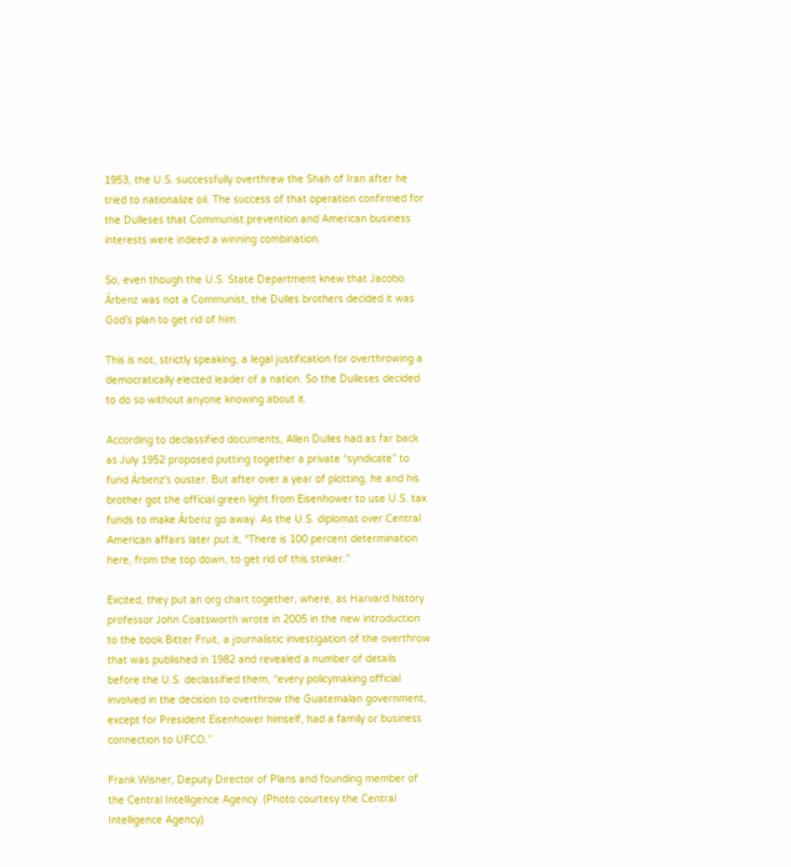1953, the U.S. successfully overthrew the Shah of Iran after he tried to nationalize oil. The success of that operation confirmed for the Dulleses that Communist prevention and American business interests were indeed a winning combination.

So, even though the U.S. State Department knew that Jacobo Árbenz was not a Communist, the Dulles brothers decided it was God’s plan to get rid of him.

This is not, strictly speaking, a legal justification for overthrowing a democratically elected leader of a nation. So the Dulleses decided to do so without anyone knowing about it.

According to declassified documents, Allen Dulles had as far back as July 1952 proposed putting together a private “syndicate” to fund Árbenz’s ouster. But after over a year of plotting, he and his brother got the official green light from Eisenhower to use U.S. tax funds to make Árbenz go away. As the U.S. diplomat over Central American affairs later put it, “There is 100 percent determination here, from the top down, to get rid of this stinker.”

Excited, they put an org chart together, where, as Harvard history professor John Coatsworth wrote in 2005 in the new introduction to the book Bitter Fruit, a journalistic investigation of the overthrow that was published in 1982 and revealed a number of details before the U.S. declassified them, “every policymaking official involved in the decision to overthrow the Guatemalan government, except for President Eisenhower himself, had a family or business connection to UFCO.”

Frank Wisner, Deputy Director of Plans and founding member of the Central Intelligence Agency. (Photo courtesy the Central Intelligence Agency)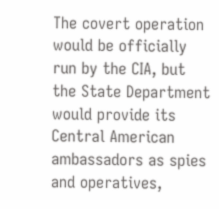The covert operation would be officially run by the CIA, but the State Department would provide its Central American ambassadors as spies and operatives,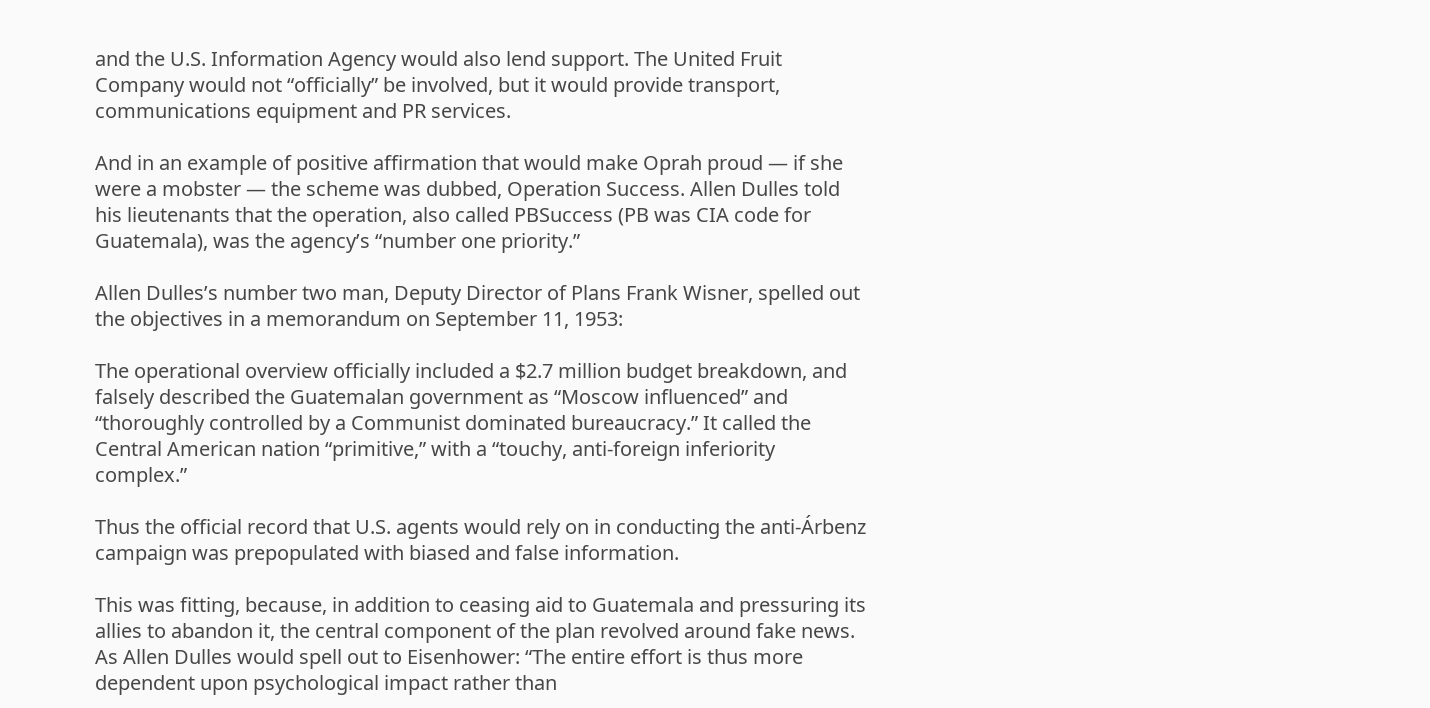and the U.S. Information Agency would also lend support. The United Fruit Company would not “officially” be involved, but it would provide transport, communications equipment and PR services.

And in an example of positive affirmation that would make Oprah proud — if she were a mobster — the scheme was dubbed, Operation Success. Allen Dulles told his lieutenants that the operation, also called PBSuccess (PB was CIA code for Guatemala), was the agency’s “number one priority.”

Allen Dulles’s number two man, Deputy Director of Plans Frank Wisner, spelled out the objectives in a memorandum on September 11, 1953:

The operational overview officially included a $2.7 million budget breakdown, and falsely described the Guatemalan government as “Moscow influenced” and “thoroughly controlled by a Communist dominated bureaucracy.” It called the Central American nation “primitive,” with a “touchy, anti-foreign inferiority complex.”

Thus the official record that U.S. agents would rely on in conducting the anti-Árbenz campaign was prepopulated with biased and false information.

This was fitting, because, in addition to ceasing aid to Guatemala and pressuring its allies to abandon it, the central component of the plan revolved around fake news. As Allen Dulles would spell out to Eisenhower: “The entire effort is thus more dependent upon psychological impact rather than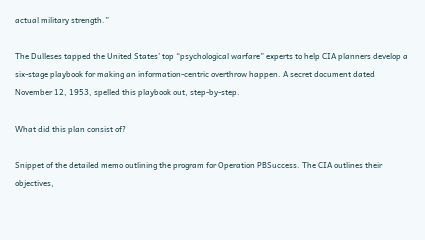actual military strength.”

The Dulleses tapped the United States’ top “psychological warfare” experts to help CIA planners develop a six-stage playbook for making an information-centric overthrow happen. A secret document dated November 12, 1953, spelled this playbook out, step-by-step.

What did this plan consist of?

Snippet of the detailed memo outlining the program for Operation PBSuccess. The CIA outlines their objectives,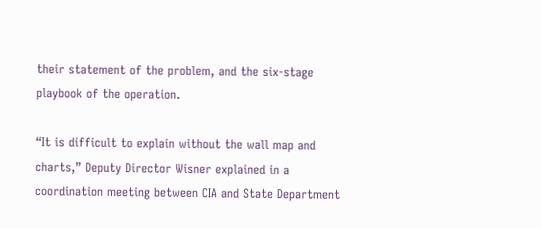their statement of the problem, and the six-stage playbook of the operation.

“It is difficult to explain without the wall map and charts,” Deputy Director Wisner explained in a coordination meeting between CIA and State Department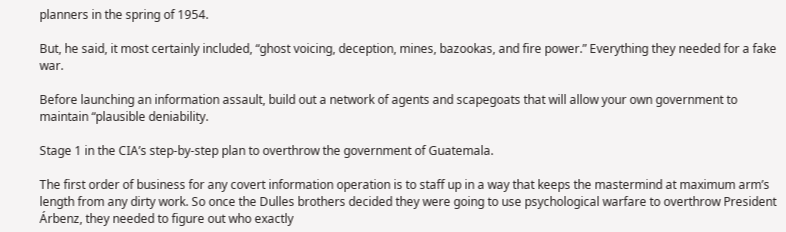planners in the spring of 1954.

But, he said, it most certainly included, “ghost voicing, deception, mines, bazookas, and fire power.” Everything they needed for a fake war.

Before launching an information assault, build out a network of agents and scapegoats that will allow your own government to maintain “plausible deniability.

Stage 1 in the CIA’s step-by-step plan to overthrow the government of Guatemala.

The first order of business for any covert information operation is to staff up in a way that keeps the mastermind at maximum arm’s length from any dirty work. So once the Dulles brothers decided they were going to use psychological warfare to overthrow President Árbenz, they needed to figure out who exactly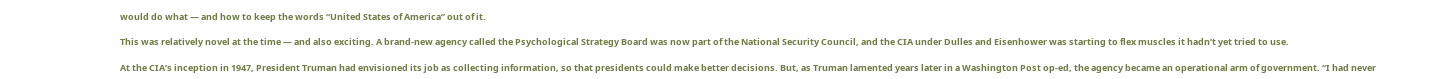would do what — and how to keep the words “United States of America” out of it.

This was relatively novel at the time — and also exciting. A brand-new agency called the Psychological Strategy Board was now part of the National Security Council, and the CIA under Dulles and Eisenhower was starting to flex muscles it hadn’t yet tried to use.

At the CIA’s inception in 1947, President Truman had envisioned its job as collecting information, so that presidents could make better decisions. But, as Truman lamented years later in a Washington Post op-ed, the agency became an operational arm of government. “I had never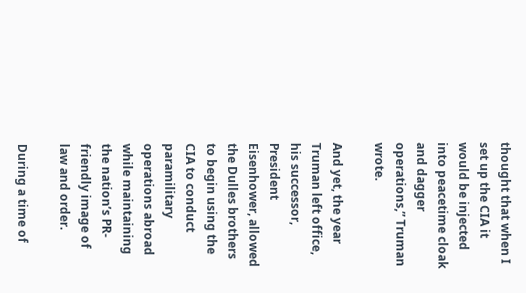thought that when I set up the CIA it would be injected into peacetime cloak and dagger operations,” Truman wrote.

And yet, the year Truman left office, his successor, President Eisenhower, allowed the Dulles brothers to begin using the CIA to conduct paramilitary operations abroad while maintaining the nation’s PR-friendly image of law and order.

During a time of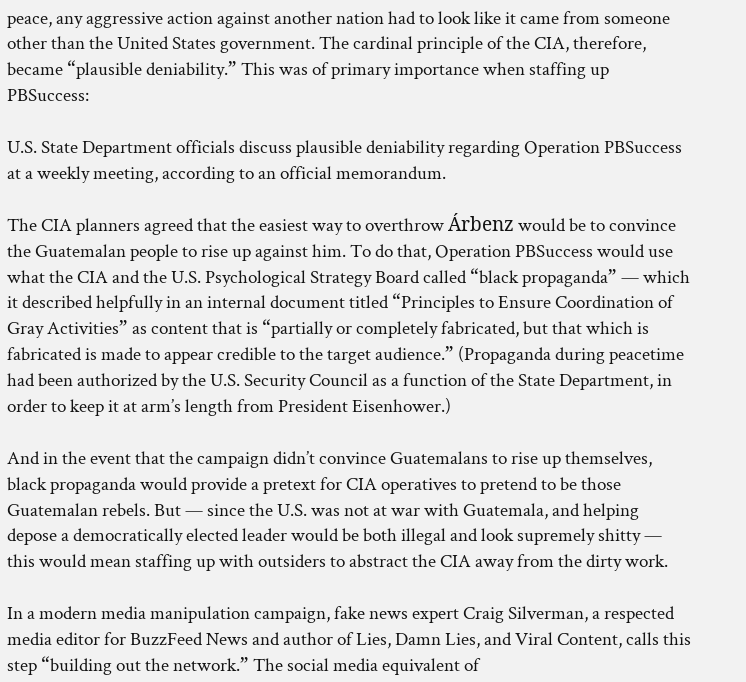peace, any aggressive action against another nation had to look like it came from someone other than the United States government. The cardinal principle of the CIA, therefore, became “plausible deniability.” This was of primary importance when staffing up PBSuccess:

U.S. State Department officials discuss plausible deniability regarding Operation PBSuccess at a weekly meeting, according to an official memorandum.

The CIA planners agreed that the easiest way to overthrow Árbenz would be to convince the Guatemalan people to rise up against him. To do that, Operation PBSuccess would use what the CIA and the U.S. Psychological Strategy Board called “black propaganda” — which it described helpfully in an internal document titled “Principles to Ensure Coordination of Gray Activities” as content that is “partially or completely fabricated, but that which is fabricated is made to appear credible to the target audience.” (Propaganda during peacetime had been authorized by the U.S. Security Council as a function of the State Department, in order to keep it at arm’s length from President Eisenhower.)

And in the event that the campaign didn’t convince Guatemalans to rise up themselves, black propaganda would provide a pretext for CIA operatives to pretend to be those Guatemalan rebels. But — since the U.S. was not at war with Guatemala, and helping depose a democratically elected leader would be both illegal and look supremely shitty — this would mean staffing up with outsiders to abstract the CIA away from the dirty work.

In a modern media manipulation campaign, fake news expert Craig Silverman, a respected media editor for BuzzFeed News and author of Lies, Damn Lies, and Viral Content, calls this step “building out the network.” The social media equivalent of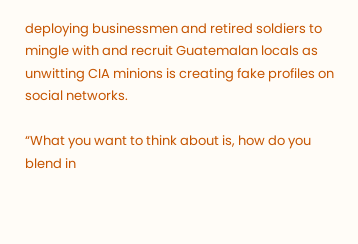deploying businessmen and retired soldiers to mingle with and recruit Guatemalan locals as unwitting CIA minions is creating fake profiles on social networks.

“What you want to think about is, how do you blend in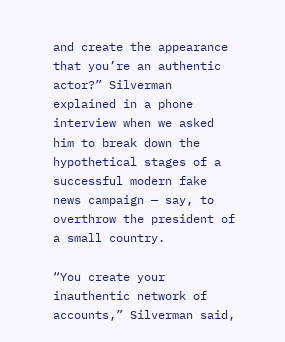and create the appearance that you’re an authentic actor?” Silverman explained in a phone interview when we asked him to break down the hypothetical stages of a successful modern fake news campaign — say, to overthrow the president of a small country.

“You create your inauthentic network of accounts,” Silverman said,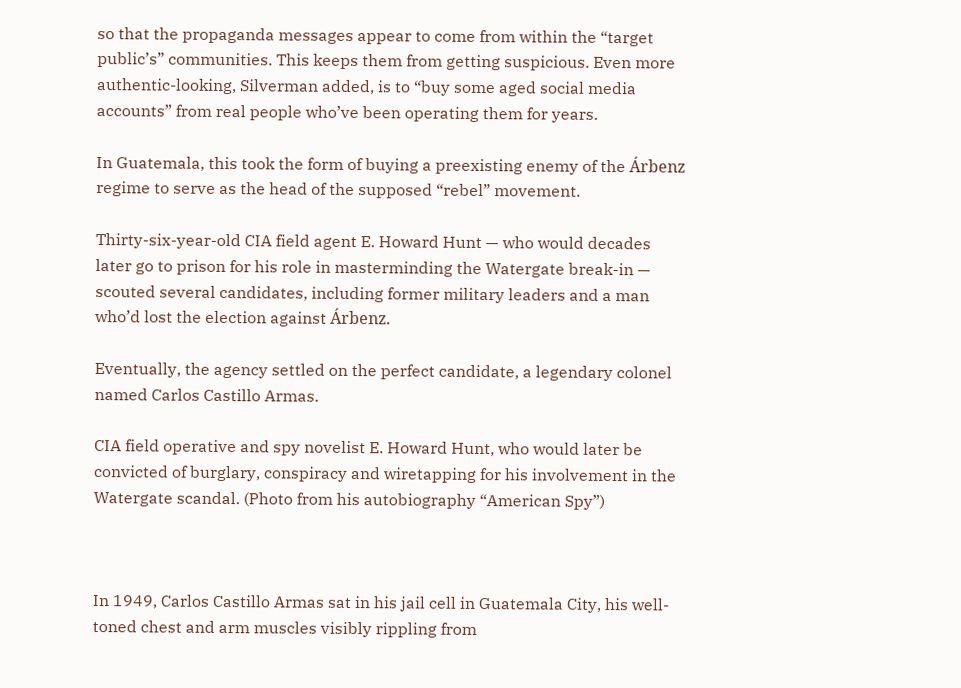so that the propaganda messages appear to come from within the “target public’s” communities. This keeps them from getting suspicious. Even more authentic-looking, Silverman added, is to “buy some aged social media accounts” from real people who’ve been operating them for years.

In Guatemala, this took the form of buying a preexisting enemy of the Árbenz regime to serve as the head of the supposed “rebel” movement.

Thirty-six-year-old CIA field agent E. Howard Hunt — who would decades later go to prison for his role in masterminding the Watergate break-in — scouted several candidates, including former military leaders and a man who’d lost the election against Árbenz.

Eventually, the agency settled on the perfect candidate, a legendary colonel named Carlos Castillo Armas.

CIA field operative and spy novelist E. Howard Hunt, who would later be convicted of burglary, conspiracy and wiretapping for his involvement in the Watergate scandal. (Photo from his autobiography “American Spy”)



In 1949, Carlos Castillo Armas sat in his jail cell in Guatemala City, his well-toned chest and arm muscles visibly rippling from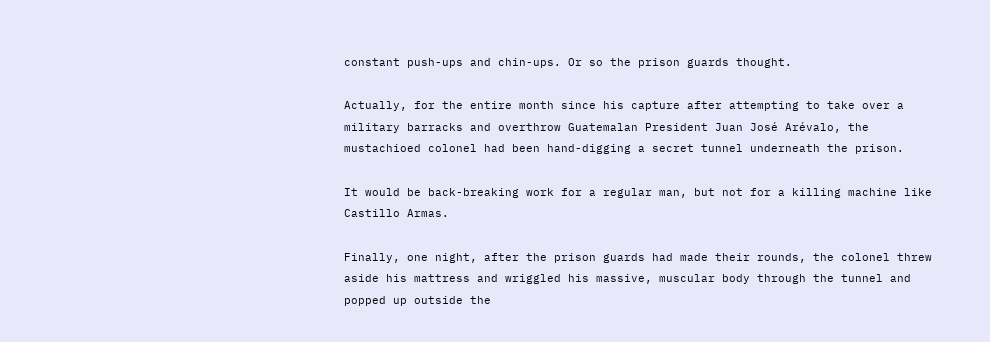constant push-ups and chin-ups. Or so the prison guards thought.

Actually, for the entire month since his capture after attempting to take over a military barracks and overthrow Guatemalan President Juan José Arévalo, the mustachioed colonel had been hand-digging a secret tunnel underneath the prison.

It would be back-breaking work for a regular man, but not for a killing machine like Castillo Armas.

Finally, one night, after the prison guards had made their rounds, the colonel threw aside his mattress and wriggled his massive, muscular body through the tunnel and popped up outside the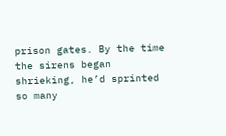prison gates. By the time the sirens began shrieking, he’d sprinted so many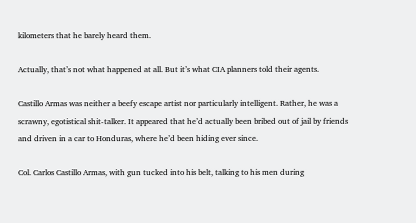kilometers that he barely heard them.

Actually, that’s not what happened at all. But it’s what CIA planners told their agents.

Castillo Armas was neither a beefy escape artist nor particularly intelligent. Rather, he was a scrawny, egotistical shit-talker. It appeared that he’d actually been bribed out of jail by friends and driven in a car to Honduras, where he’d been hiding ever since.

Col. Carlos Castillo Armas, with gun tucked into his belt, talking to his men during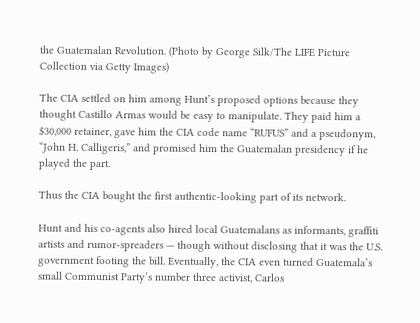the Guatemalan Revolution. (Photo by George Silk/The LIFE Picture Collection via Getty Images)

The CIA settled on him among Hunt’s proposed options because they thought Castillo Armas would be easy to manipulate. They paid him a $30,000 retainer, gave him the CIA code name “RUFUS” and a pseudonym, “John H. Calligeris,” and promised him the Guatemalan presidency if he played the part.

Thus the CIA bought the first authentic-looking part of its network.

Hunt and his co-agents also hired local Guatemalans as informants, graffiti artists and rumor-spreaders — though without disclosing that it was the U.S. government footing the bill. Eventually, the CIA even turned Guatemala’s small Communist Party’s number three activist, Carlos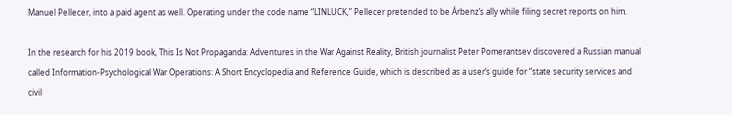Manuel Pellecer, into a paid agent as well. Operating under the code name “LINLUCK,” Pellecer pretended to be Árbenz’s ally while filing secret reports on him.

In the research for his 2019 book, This Is Not Propaganda: Adventures in the War Against Reality, British journalist Peter Pomerantsev discovered a Russian manual called Information-Psychological War Operations: A Short Encyclopedia and Reference Guide, which is described as a user’s guide for “state security services and civil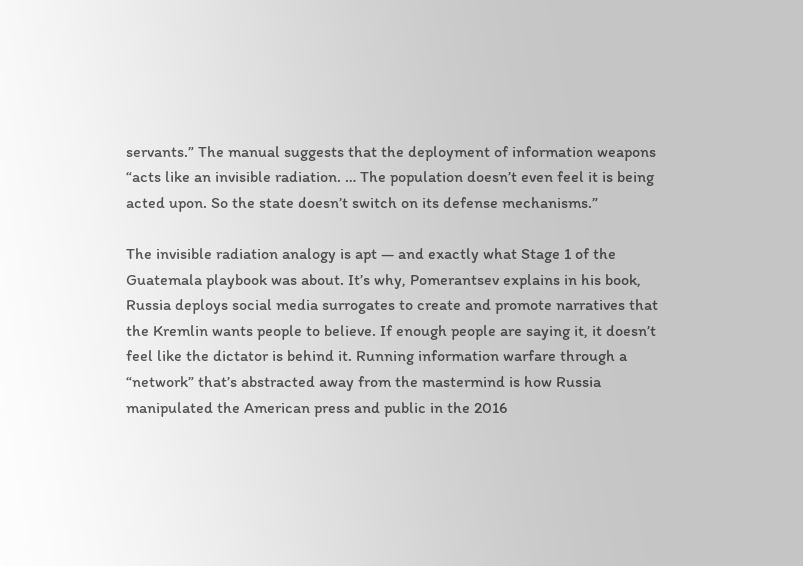servants.” The manual suggests that the deployment of information weapons “acts like an invisible radiation. … The population doesn’t even feel it is being acted upon. So the state doesn’t switch on its defense mechanisms.”

The invisible radiation analogy is apt — and exactly what Stage 1 of the Guatemala playbook was about. It’s why, Pomerantsev explains in his book, Russia deploys social media surrogates to create and promote narratives that the Kremlin wants people to believe. If enough people are saying it, it doesn’t feel like the dictator is behind it. Running information warfare through a “network” that’s abstracted away from the mastermind is how Russia manipulated the American press and public in the 2016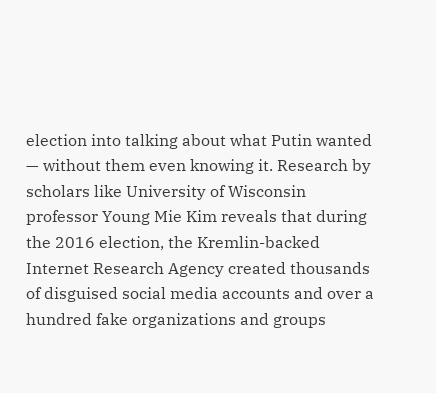election into talking about what Putin wanted — without them even knowing it. Research by scholars like University of Wisconsin professor Young Mie Kim reveals that during the 2016 election, the Kremlin-backed Internet Research Agency created thousands of disguised social media accounts and over a hundred fake organizations and groups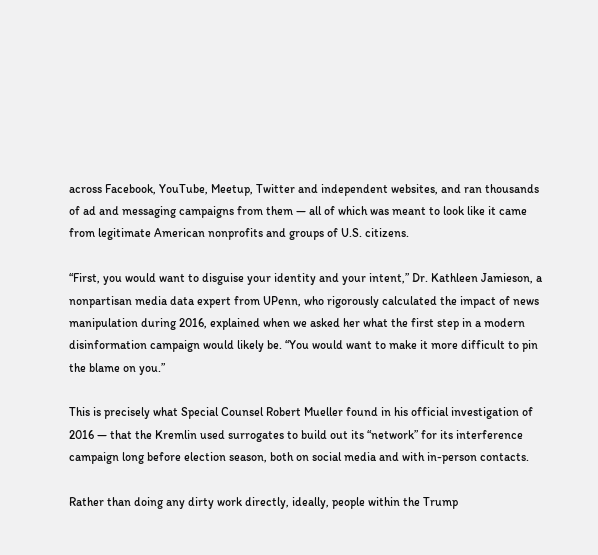across Facebook, YouTube, Meetup, Twitter and independent websites, and ran thousands of ad and messaging campaigns from them — all of which was meant to look like it came from legitimate American nonprofits and groups of U.S. citizens.

“First, you would want to disguise your identity and your intent,” Dr. Kathleen Jamieson, a nonpartisan media data expert from UPenn, who rigorously calculated the impact of news manipulation during 2016, explained when we asked her what the first step in a modern disinformation campaign would likely be. “You would want to make it more difficult to pin the blame on you.”

This is precisely what Special Counsel Robert Mueller found in his official investigation of 2016 — that the Kremlin used surrogates to build out its “network” for its interference campaign long before election season, both on social media and with in-person contacts.

Rather than doing any dirty work directly, ideally, people within the Trump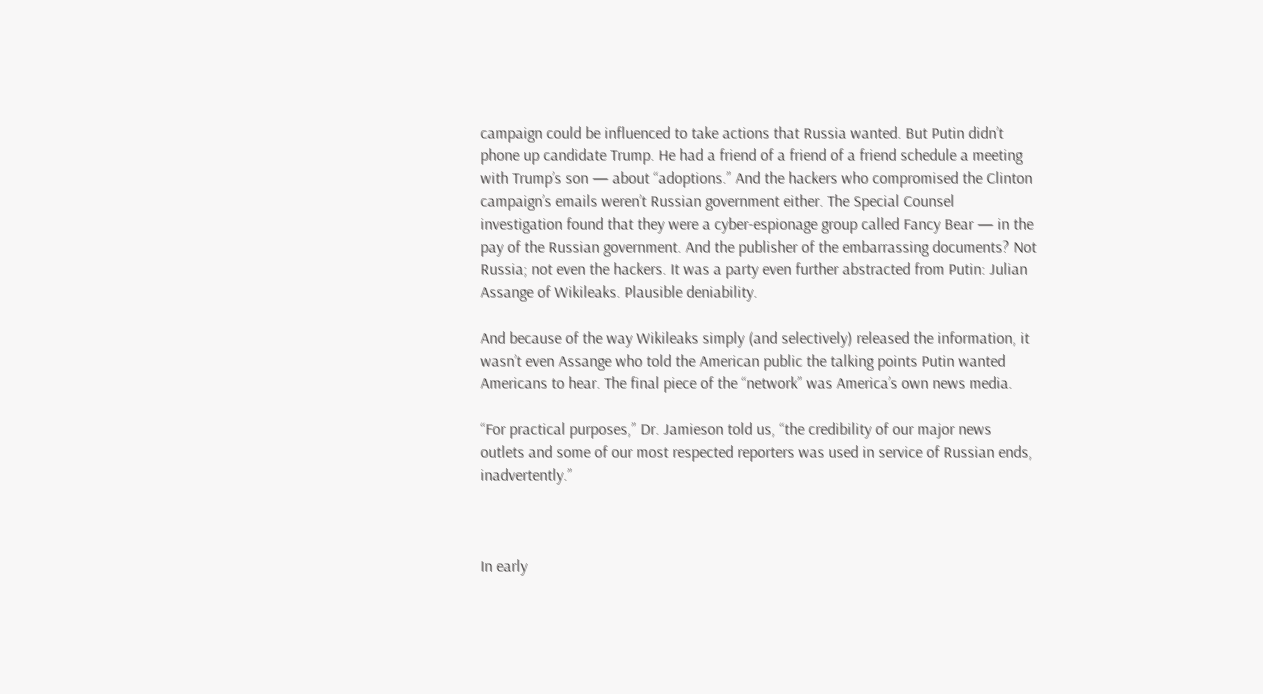campaign could be influenced to take actions that Russia wanted. But Putin didn’t phone up candidate Trump. He had a friend of a friend of a friend schedule a meeting with Trump’s son — about “adoptions.” And the hackers who compromised the Clinton campaign’s emails weren’t Russian government either. The Special Counsel investigation found that they were a cyber-espionage group called Fancy Bear — in the pay of the Russian government. And the publisher of the embarrassing documents? Not Russia; not even the hackers. It was a party even further abstracted from Putin: Julian Assange of Wikileaks. Plausible deniability.

And because of the way Wikileaks simply (and selectively) released the information, it wasn’t even Assange who told the American public the talking points Putin wanted Americans to hear. The final piece of the “network” was America’s own news media.

“For practical purposes,” Dr. Jamieson told us, “the credibility of our major news outlets and some of our most respected reporters was used in service of Russian ends, inadvertently.”



In early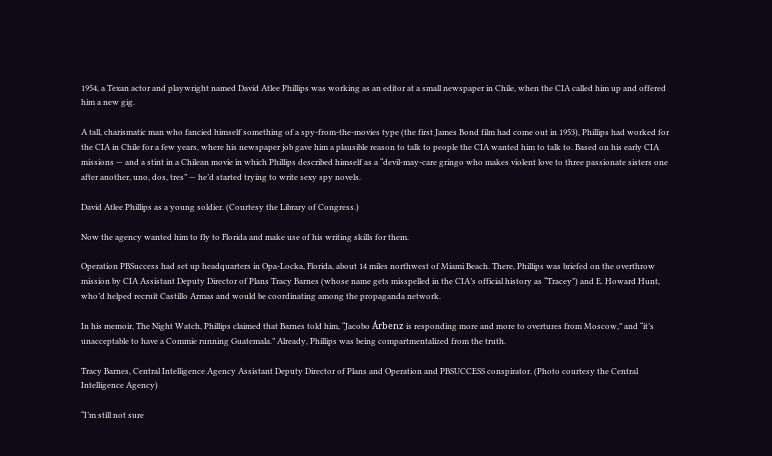1954, a Texan actor and playwright named David Atlee Phillips was working as an editor at a small newspaper in Chile, when the CIA called him up and offered him a new gig.

A tall, charismatic man who fancied himself something of a spy-from-the-movies type (the first James Bond film had come out in 1953), Phillips had worked for the CIA in Chile for a few years, where his newspaper job gave him a plausible reason to talk to people the CIA wanted him to talk to. Based on his early CIA missions — and a stint in a Chilean movie in which Phillips described himself as a “devil-may-care gringo who makes violent love to three passionate sisters one after another, uno, dos, tres” — he’d started trying to write sexy spy novels.

David Atlee Phillips as a young soldier. (Courtesy the Library of Congress.)

Now the agency wanted him to fly to Florida and make use of his writing skills for them.

Operation PBSuccess had set up headquarters in Opa-Locka, Florida, about 14 miles northwest of Miami Beach. There, Phillips was briefed on the overthrow mission by CIA Assistant Deputy Director of Plans Tracy Barnes (whose name gets misspelled in the CIA’s official history as “Tracey”) and E. Howard Hunt, who’d helped recruit Castillo Armas and would be coordinating among the propaganda network.

In his memoir, The Night Watch, Phillips claimed that Barnes told him, “Jacobo Árbenz is responding more and more to overtures from Moscow,” and “it’s unacceptable to have a Commie running Guatemala.” Already, Phillips was being compartmentalized from the truth.

Tracy Barnes, Central Intelligence Agency Assistant Deputy Director of Plans and Operation and PBSUCCESS conspirator. (Photo courtesy the Central Intelligence Agency)

“I’m still not sure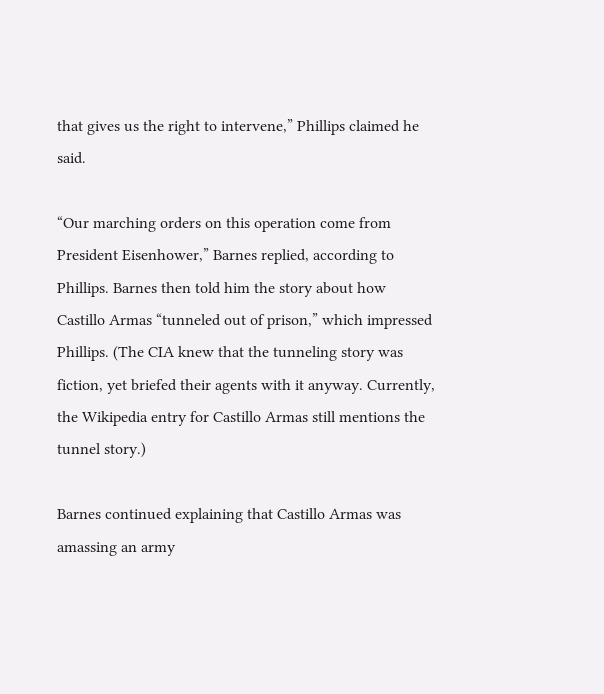that gives us the right to intervene,” Phillips claimed he said.

“Our marching orders on this operation come from President Eisenhower,” Barnes replied, according to Phillips. Barnes then told him the story about how Castillo Armas “tunneled out of prison,” which impressed Phillips. (The CIA knew that the tunneling story was fiction, yet briefed their agents with it anyway. Currently, the Wikipedia entry for Castillo Armas still mentions the tunnel story.)

Barnes continued explaining that Castillo Armas was amassing an army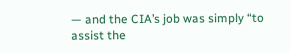— and the CIA’s job was simply “to assist the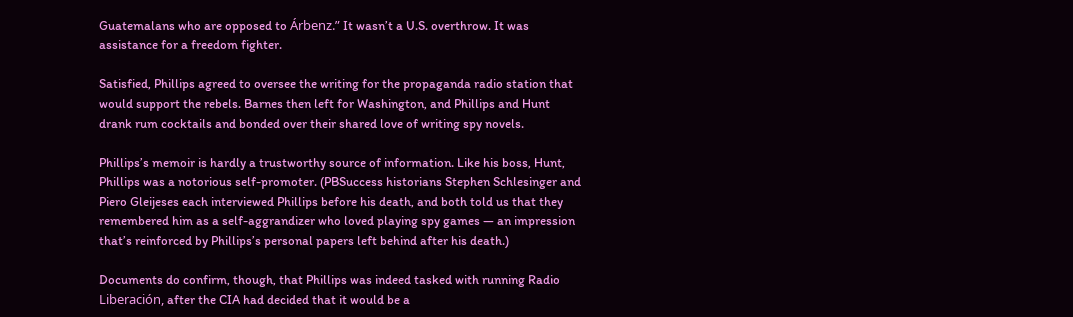Guatemalans who are opposed to Árbenz.” It wasn’t a U.S. overthrow. It was assistance for a freedom fighter.

Satisfied, Phillips agreed to oversee the writing for the propaganda radio station that would support the rebels. Barnes then left for Washington, and Phillips and Hunt drank rum cocktails and bonded over their shared love of writing spy novels.

Phillips’s memoir is hardly a trustworthy source of information. Like his boss, Hunt, Phillips was a notorious self-promoter. (PBSuccess historians Stephen Schlesinger and Piero Gleijeses each interviewed Phillips before his death, and both told us that they remembered him as a self-aggrandizer who loved playing spy games — an impression that’s reinforced by Phillips’s personal papers left behind after his death.)

Documents do confirm, though, that Phillips was indeed tasked with running Radio Liberación, after the CIA had decided that it would be a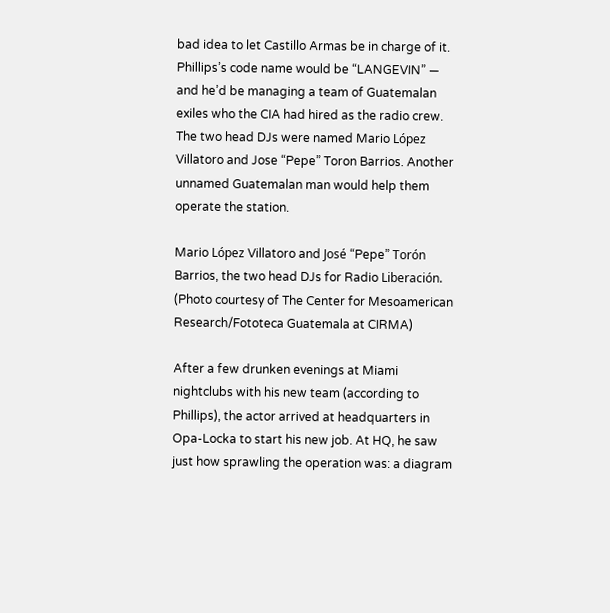bad idea to let Castillo Armas be in charge of it. Phillips’s code name would be “LANGEVIN” — and he’d be managing a team of Guatemalan exiles who the CIA had hired as the radio crew. The two head DJs were named Mario López Villatoro and Jose “Pepe” Toron Barrios. Another unnamed Guatemalan man would help them operate the station.

Mario López Villatoro and José “Pepe” Torón Barrios, the two head DJs for Radio Liberación. (Photo courtesy of The Center for Mesoamerican Research/Fototeca Guatemala at CIRMA)

After a few drunken evenings at Miami nightclubs with his new team (according to Phillips), the actor arrived at headquarters in Opa-Locka to start his new job. At HQ, he saw just how sprawling the operation was: a diagram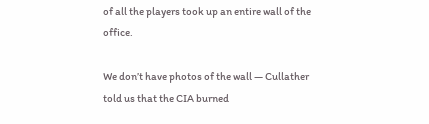of all the players took up an entire wall of the office.

We don’t have photos of the wall — Cullather told us that the CIA burned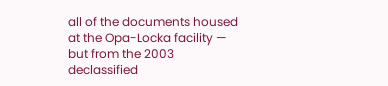all of the documents housed at the Opa-Locka facility — but from the 2003 declassified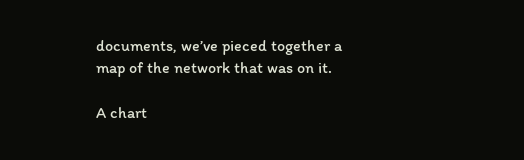documents, we’ve pieced together a map of the network that was on it.

A chart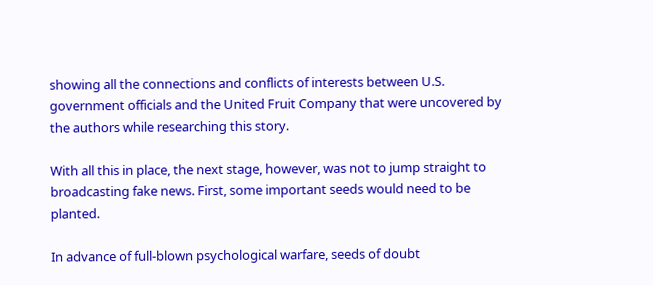showing all the connections and conflicts of interests between U.S. government officials and the United Fruit Company that were uncovered by the authors while researching this story.

With all this in place, the next stage, however, was not to jump straight to broadcasting fake news. First, some important seeds would need to be planted.

In advance of full-blown psychological warfare, seeds of doubt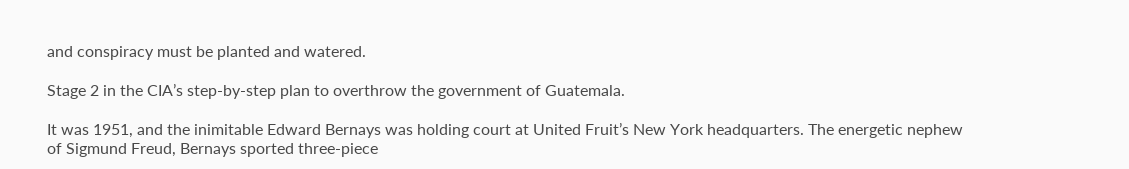and conspiracy must be planted and watered.

Stage 2 in the CIA’s step-by-step plan to overthrow the government of Guatemala.

It was 1951, and the inimitable Edward Bernays was holding court at United Fruit’s New York headquarters. The energetic nephew of Sigmund Freud, Bernays sported three-piece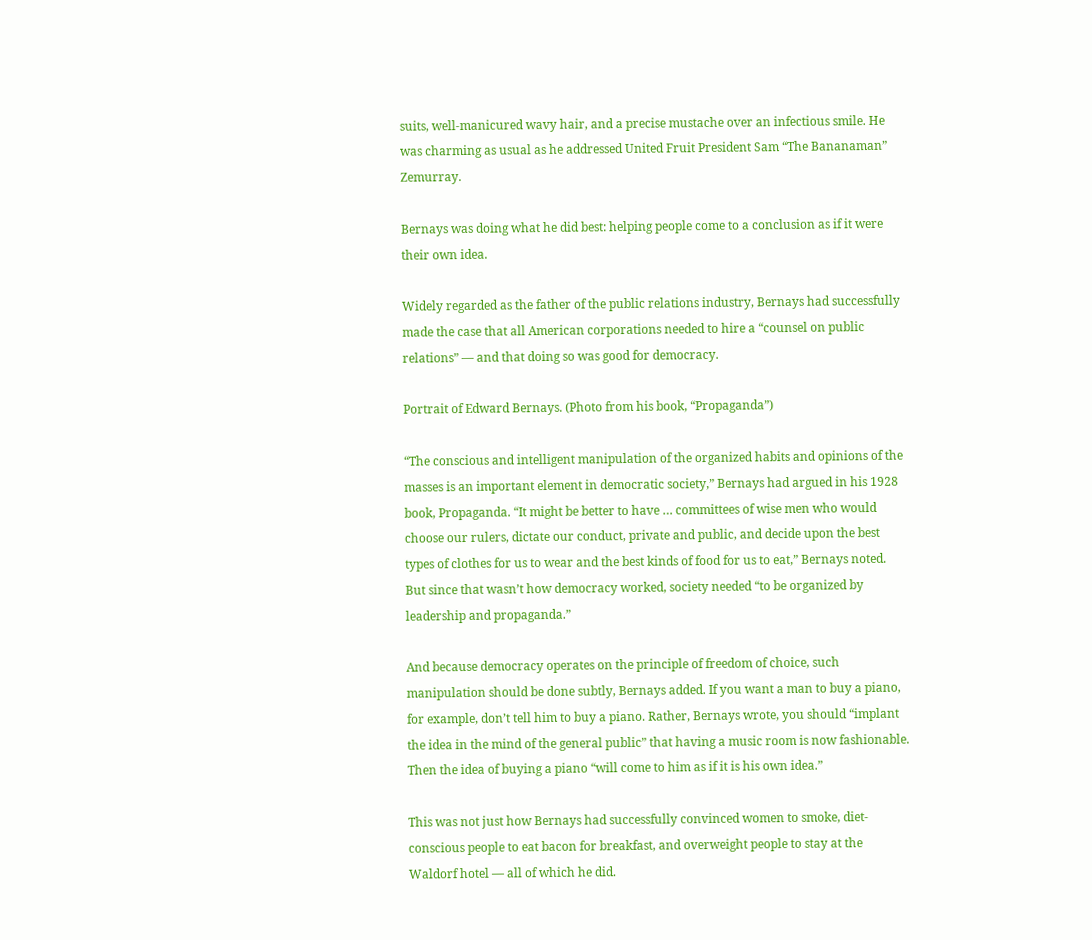suits, well-manicured wavy hair, and a precise mustache over an infectious smile. He was charming as usual as he addressed United Fruit President Sam “The Bananaman” Zemurray.

Bernays was doing what he did best: helping people come to a conclusion as if it were their own idea.

Widely regarded as the father of the public relations industry, Bernays had successfully made the case that all American corporations needed to hire a “counsel on public relations” — and that doing so was good for democracy.

Portrait of Edward Bernays. (Photo from his book, “Propaganda”)

“The conscious and intelligent manipulation of the organized habits and opinions of the masses is an important element in democratic society,” Bernays had argued in his 1928 book, Propaganda. “It might be better to have … committees of wise men who would choose our rulers, dictate our conduct, private and public, and decide upon the best types of clothes for us to wear and the best kinds of food for us to eat,” Bernays noted. But since that wasn’t how democracy worked, society needed “to be organized by leadership and propaganda.”

And because democracy operates on the principle of freedom of choice, such manipulation should be done subtly, Bernays added. If you want a man to buy a piano, for example, don’t tell him to buy a piano. Rather, Bernays wrote, you should “implant the idea in the mind of the general public” that having a music room is now fashionable. Then the idea of buying a piano “will come to him as if it is his own idea.”

This was not just how Bernays had successfully convinced women to smoke, diet-conscious people to eat bacon for breakfast, and overweight people to stay at the Waldorf hotel — all of which he did.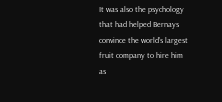It was also the psychology that had helped Bernays convince the world’s largest fruit company to hire him as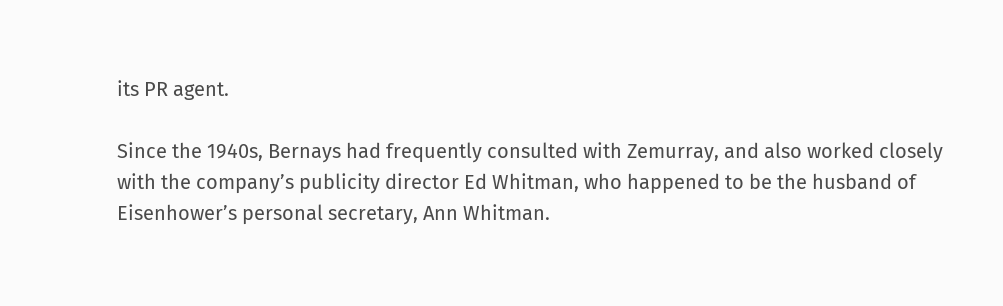its PR agent.

Since the 1940s, Bernays had frequently consulted with Zemurray, and also worked closely with the company’s publicity director Ed Whitman, who happened to be the husband of Eisenhower’s personal secretary, Ann Whitman.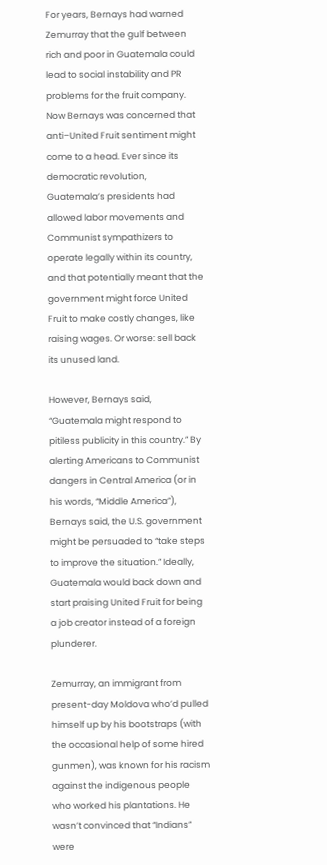For years, Bernays had warned Zemurray that the gulf between rich and poor in Guatemala could lead to social instability and PR problems for the fruit company. Now Bernays was concerned that anti–United Fruit sentiment might come to a head. Ever since its democratic revolution, Guatemala’s presidents had allowed labor movements and Communist sympathizers to operate legally within its country, and that potentially meant that the government might force United Fruit to make costly changes, like raising wages. Or worse: sell back its unused land.

However, Bernays said, “Guatemala might respond to pitiless publicity in this country.” By alerting Americans to Communist dangers in Central America (or in his words, “Middle America”), Bernays said, the U.S. government might be persuaded to “take steps to improve the situation.” Ideally, Guatemala would back down and start praising United Fruit for being a job creator instead of a foreign plunderer.

Zemurray, an immigrant from present-day Moldova who’d pulled himself up by his bootstraps (with the occasional help of some hired gunmen), was known for his racism against the indigenous people who worked his plantations. He wasn’t convinced that “Indians” were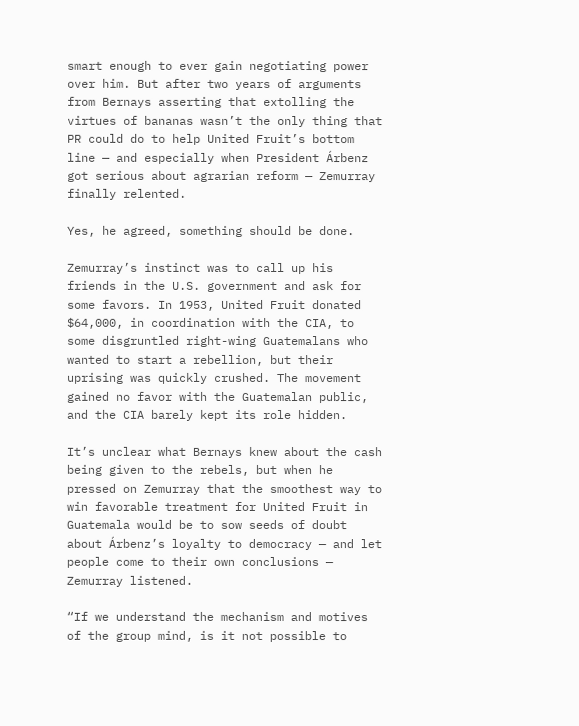smart enough to ever gain negotiating power over him. But after two years of arguments from Bernays asserting that extolling the virtues of bananas wasn’t the only thing that PR could do to help United Fruit’s bottom line — and especially when President Árbenz got serious about agrarian reform — Zemurray finally relented.

Yes, he agreed, something should be done.

Zemurray’s instinct was to call up his friends in the U.S. government and ask for some favors. In 1953, United Fruit donated $64,000, in coordination with the CIA, to some disgruntled right-wing Guatemalans who wanted to start a rebellion, but their uprising was quickly crushed. The movement gained no favor with the Guatemalan public, and the CIA barely kept its role hidden.

It’s unclear what Bernays knew about the cash being given to the rebels, but when he pressed on Zemurray that the smoothest way to win favorable treatment for United Fruit in Guatemala would be to sow seeds of doubt about Árbenz’s loyalty to democracy — and let people come to their own conclusions — Zemurray listened.

“If we understand the mechanism and motives of the group mind, is it not possible to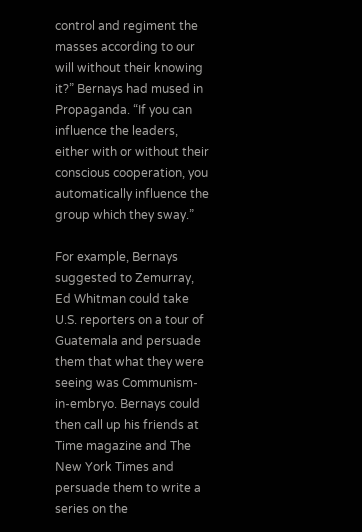control and regiment the masses according to our will without their knowing it?” Bernays had mused in Propaganda. “If you can influence the leaders, either with or without their conscious cooperation, you automatically influence the group which they sway.”

For example, Bernays suggested to Zemurray, Ed Whitman could take U.S. reporters on a tour of Guatemala and persuade them that what they were seeing was Communism-in-embryo. Bernays could then call up his friends at Time magazine and The New York Times and persuade them to write a series on the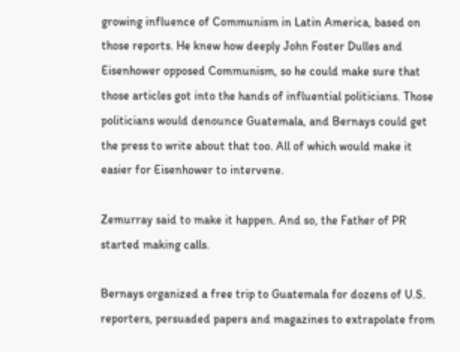growing influence of Communism in Latin America, based on those reports. He knew how deeply John Foster Dulles and Eisenhower opposed Communism, so he could make sure that those articles got into the hands of influential politicians. Those politicians would denounce Guatemala, and Bernays could get the press to write about that too. All of which would make it easier for Eisenhower to intervene.

Zemurray said to make it happen. And so, the Father of PR started making calls.

Bernays organized a free trip to Guatemala for dozens of U.S. reporters, persuaded papers and magazines to extrapolate from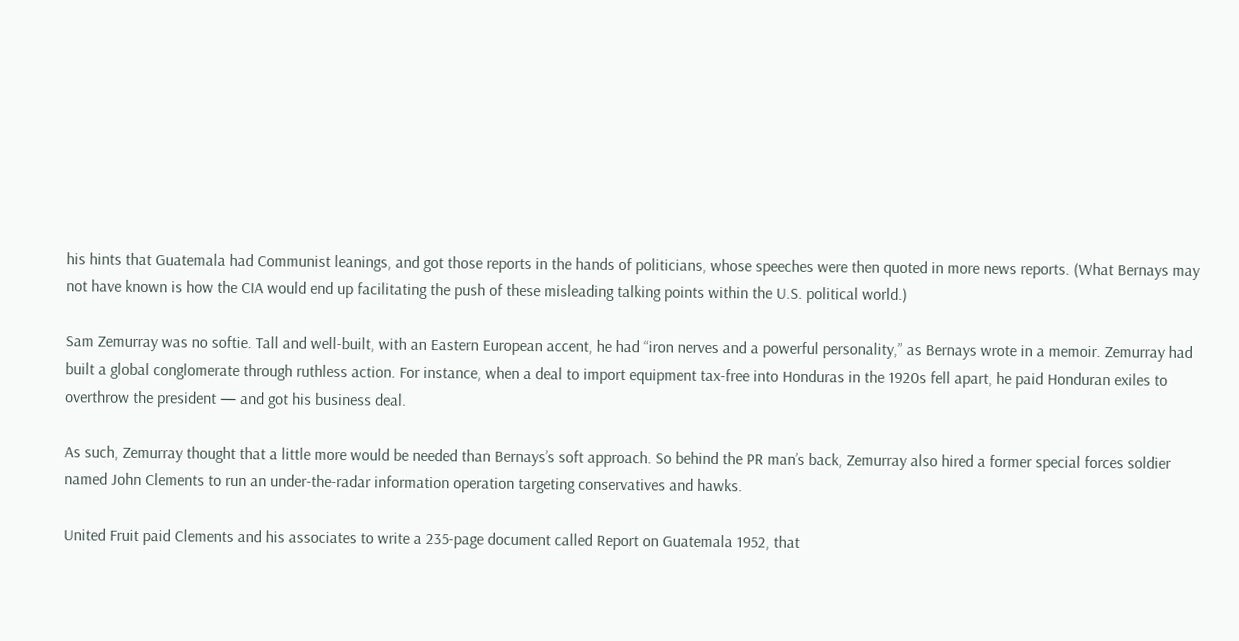his hints that Guatemala had Communist leanings, and got those reports in the hands of politicians, whose speeches were then quoted in more news reports. (What Bernays may not have known is how the CIA would end up facilitating the push of these misleading talking points within the U.S. political world.)

Sam Zemurray was no softie. Tall and well-built, with an Eastern European accent, he had “iron nerves and a powerful personality,” as Bernays wrote in a memoir. Zemurray had built a global conglomerate through ruthless action. For instance, when a deal to import equipment tax-free into Honduras in the 1920s fell apart, he paid Honduran exiles to overthrow the president — and got his business deal.

As such, Zemurray thought that a little more would be needed than Bernays’s soft approach. So behind the PR man’s back, Zemurray also hired a former special forces soldier named John Clements to run an under-the-radar information operation targeting conservatives and hawks.

United Fruit paid Clements and his associates to write a 235-page document called Report on Guatemala 1952, that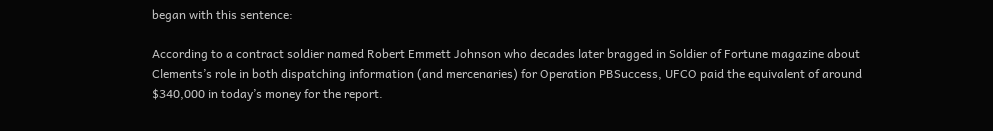began with this sentence:

According to a contract soldier named Robert Emmett Johnson who decades later bragged in Soldier of Fortune magazine about Clements’s role in both dispatching information (and mercenaries) for Operation PBSuccess, UFCO paid the equivalent of around $340,000 in today’s money for the report.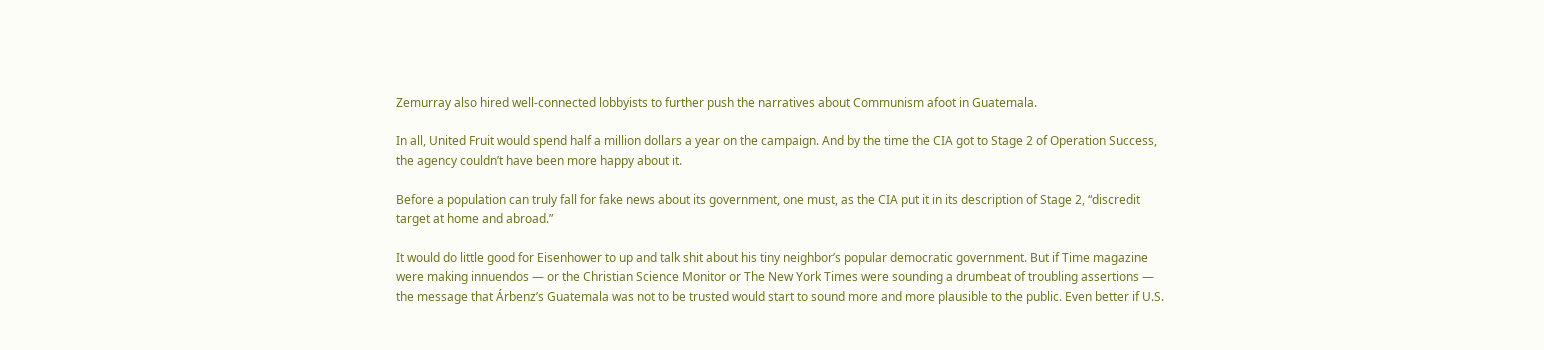Zemurray also hired well-connected lobbyists to further push the narratives about Communism afoot in Guatemala.

In all, United Fruit would spend half a million dollars a year on the campaign. And by the time the CIA got to Stage 2 of Operation Success, the agency couldn’t have been more happy about it.

Before a population can truly fall for fake news about its government, one must, as the CIA put it in its description of Stage 2, “discredit target at home and abroad.”

It would do little good for Eisenhower to up and talk shit about his tiny neighbor’s popular democratic government. But if Time magazine were making innuendos — or the Christian Science Monitor or The New York Times were sounding a drumbeat of troubling assertions — the message that Árbenz’s Guatemala was not to be trusted would start to sound more and more plausible to the public. Even better if U.S.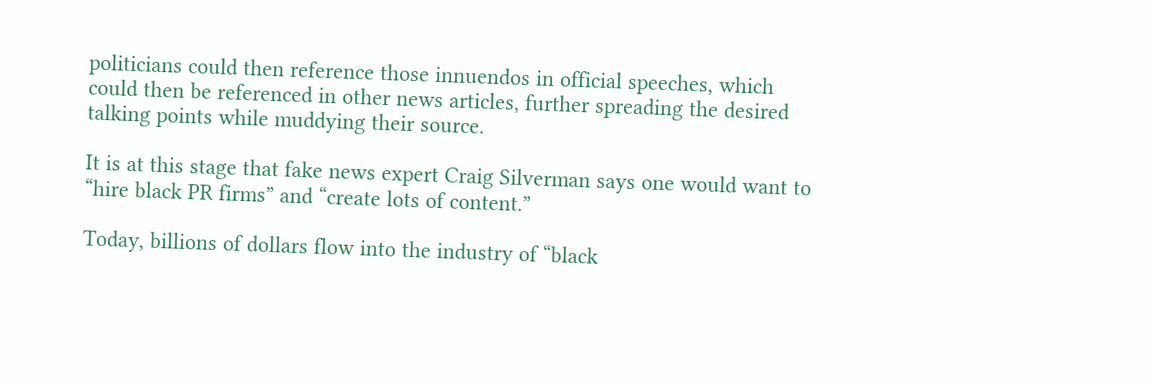politicians could then reference those innuendos in official speeches, which could then be referenced in other news articles, further spreading the desired talking points while muddying their source.

It is at this stage that fake news expert Craig Silverman says one would want to “hire black PR firms” and “create lots of content.”

Today, billions of dollars flow into the industry of “black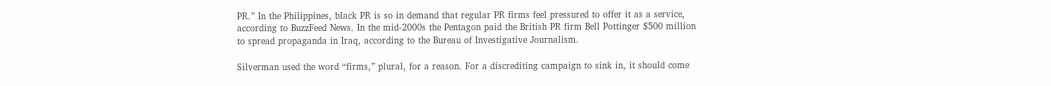PR.” In the Philippines, black PR is so in demand that regular PR firms feel pressured to offer it as a service, according to BuzzFeed News. In the mid-2000s the Pentagon paid the British PR firm Bell Pottinger $500 million to spread propaganda in Iraq, according to the Bureau of Investigative Journalism.

Silverman used the word “firms,” plural, for a reason. For a discrediting campaign to sink in, it should come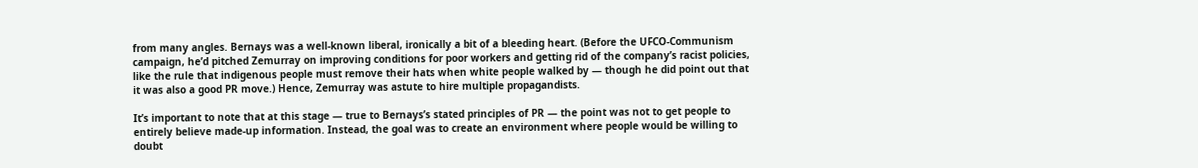from many angles. Bernays was a well-known liberal, ironically a bit of a bleeding heart. (Before the UFCO-Communism campaign, he’d pitched Zemurray on improving conditions for poor workers and getting rid of the company’s racist policies, like the rule that indigenous people must remove their hats when white people walked by — though he did point out that it was also a good PR move.) Hence, Zemurray was astute to hire multiple propagandists.

It’s important to note that at this stage — true to Bernays’s stated principles of PR — the point was not to get people to entirely believe made-up information. Instead, the goal was to create an environment where people would be willing to doubt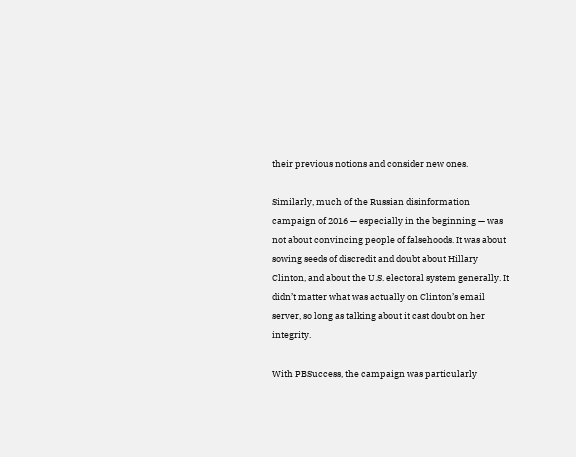their previous notions and consider new ones.

Similarly, much of the Russian disinformation campaign of 2016 — especially in the beginning — was not about convincing people of falsehoods. It was about sowing seeds of discredit and doubt about Hillary Clinton, and about the U.S. electoral system generally. It didn’t matter what was actually on Clinton’s email server, so long as talking about it cast doubt on her integrity.

With PBSuccess, the campaign was particularly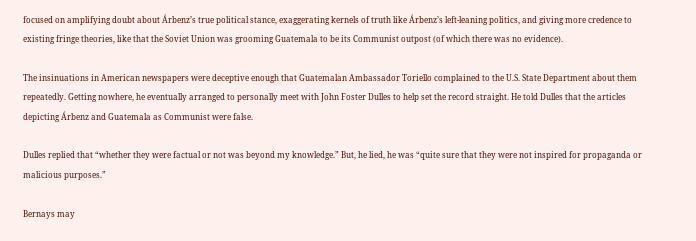focused on amplifying doubt about Árbenz’s true political stance, exaggerating kernels of truth like Árbenz’s left-leaning politics, and giving more credence to existing fringe theories, like that the Soviet Union was grooming Guatemala to be its Communist outpost (of which there was no evidence).

The insinuations in American newspapers were deceptive enough that Guatemalan Ambassador Toriello complained to the U.S. State Department about them repeatedly. Getting nowhere, he eventually arranged to personally meet with John Foster Dulles to help set the record straight. He told Dulles that the articles depicting Árbenz and Guatemala as Communist were false.

Dulles replied that “whether they were factual or not was beyond my knowledge.” But, he lied, he was “quite sure that they were not inspired for propaganda or malicious purposes.”

Bernays may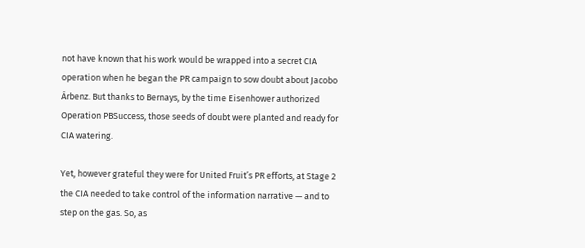not have known that his work would be wrapped into a secret CIA operation when he began the PR campaign to sow doubt about Jacobo Árbenz. But thanks to Bernays, by the time Eisenhower authorized Operation PBSuccess, those seeds of doubt were planted and ready for CIA watering.

Yet, however grateful they were for United Fruit’s PR efforts, at Stage 2 the CIA needed to take control of the information narrative — and to step on the gas. So, as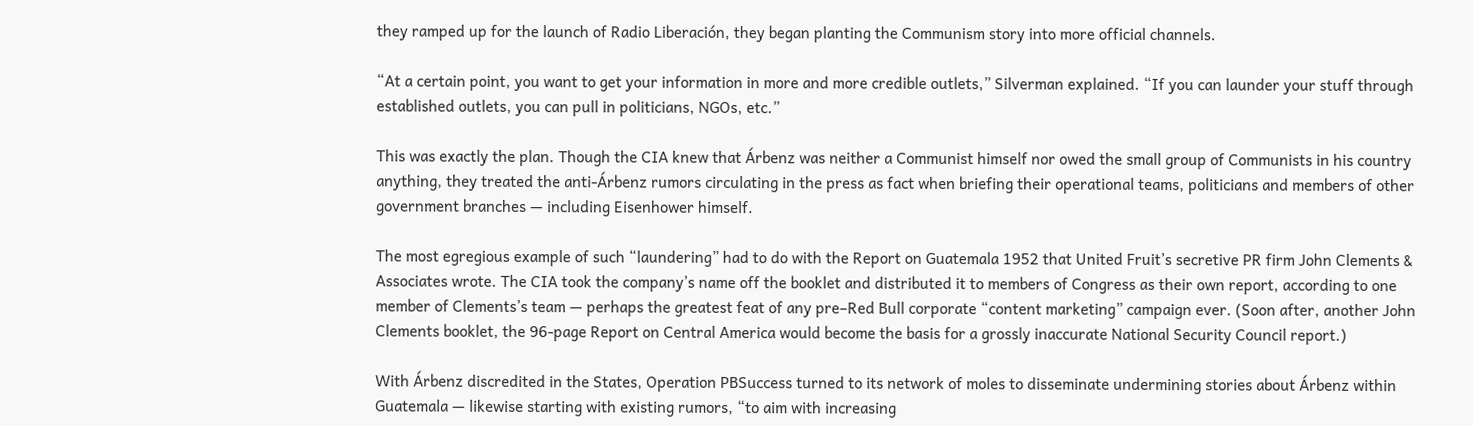they ramped up for the launch of Radio Liberación, they began planting the Communism story into more official channels.

“At a certain point, you want to get your information in more and more credible outlets,” Silverman explained. “If you can launder your stuff through established outlets, you can pull in politicians, NGOs, etc.”

This was exactly the plan. Though the CIA knew that Árbenz was neither a Communist himself nor owed the small group of Communists in his country anything, they treated the anti-Árbenz rumors circulating in the press as fact when briefing their operational teams, politicians and members of other government branches — including Eisenhower himself.

The most egregious example of such “laundering” had to do with the Report on Guatemala 1952 that United Fruit’s secretive PR firm John Clements & Associates wrote. The CIA took the company’s name off the booklet and distributed it to members of Congress as their own report, according to one member of Clements’s team — perhaps the greatest feat of any pre–Red Bull corporate “content marketing” campaign ever. (Soon after, another John Clements booklet, the 96-page Report on Central America would become the basis for a grossly inaccurate National Security Council report.)

With Árbenz discredited in the States, Operation PBSuccess turned to its network of moles to disseminate undermining stories about Árbenz within Guatemala — likewise starting with existing rumors, “to aim with increasing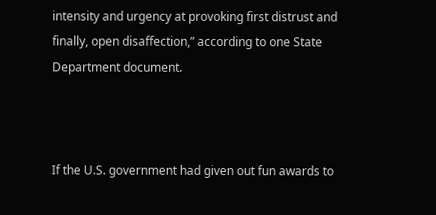intensity and urgency at provoking first distrust and finally, open disaffection,” according to one State Department document.



If the U.S. government had given out fun awards to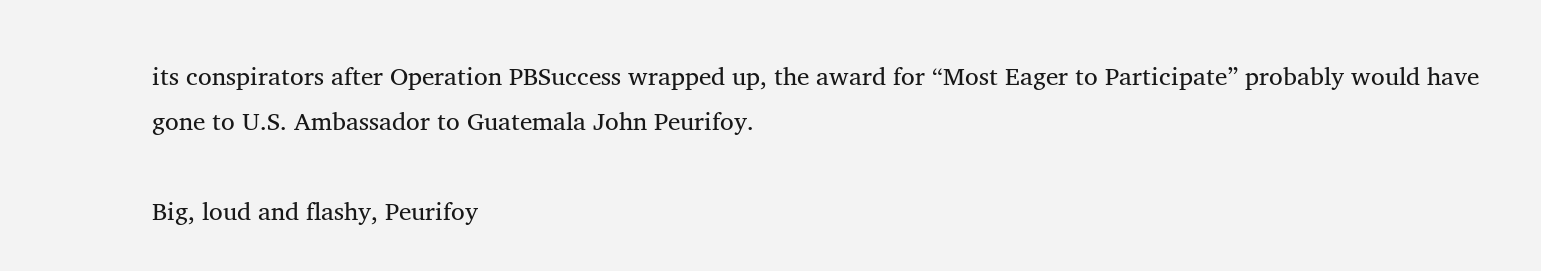its conspirators after Operation PBSuccess wrapped up, the award for “Most Eager to Participate” probably would have gone to U.S. Ambassador to Guatemala John Peurifoy.

Big, loud and flashy, Peurifoy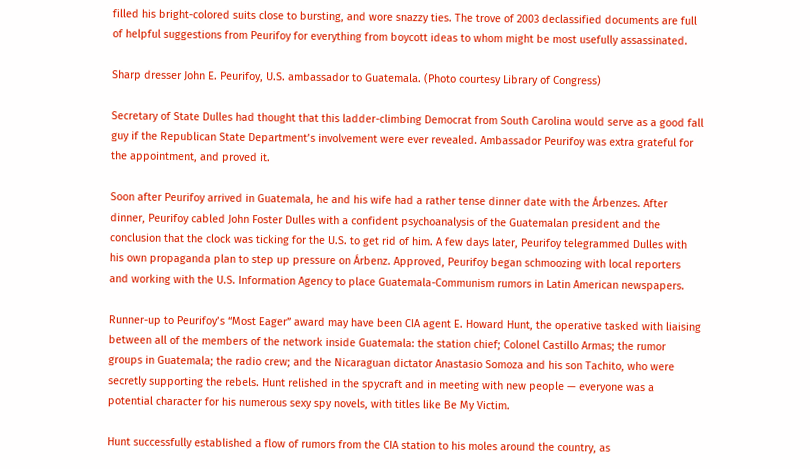filled his bright-colored suits close to bursting, and wore snazzy ties. The trove of 2003 declassified documents are full of helpful suggestions from Peurifoy for everything from boycott ideas to whom might be most usefully assassinated.

Sharp dresser John E. Peurifoy, U.S. ambassador to Guatemala. (Photo courtesy Library of Congress)

Secretary of State Dulles had thought that this ladder-climbing Democrat from South Carolina would serve as a good fall guy if the Republican State Department’s involvement were ever revealed. Ambassador Peurifoy was extra grateful for the appointment, and proved it.

Soon after Peurifoy arrived in Guatemala, he and his wife had a rather tense dinner date with the Árbenzes. After dinner, Peurifoy cabled John Foster Dulles with a confident psychoanalysis of the Guatemalan president and the conclusion that the clock was ticking for the U.S. to get rid of him. A few days later, Peurifoy telegrammed Dulles with his own propaganda plan to step up pressure on Árbenz. Approved, Peurifoy began schmoozing with local reporters and working with the U.S. Information Agency to place Guatemala-Communism rumors in Latin American newspapers.

Runner-up to Peurifoy’s “Most Eager” award may have been CIA agent E. Howard Hunt, the operative tasked with liaising between all of the members of the network inside Guatemala: the station chief; Colonel Castillo Armas; the rumor groups in Guatemala; the radio crew; and the Nicaraguan dictator Anastasio Somoza and his son Tachito, who were secretly supporting the rebels. Hunt relished in the spycraft and in meeting with new people — everyone was a potential character for his numerous sexy spy novels, with titles like Be My Victim.

Hunt successfully established a flow of rumors from the CIA station to his moles around the country, as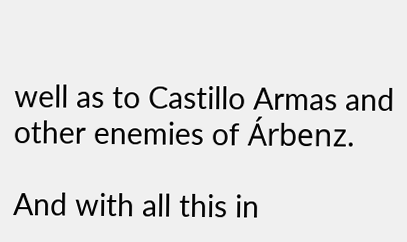well as to Castillo Armas and other enemies of Árbenz.

And with all this in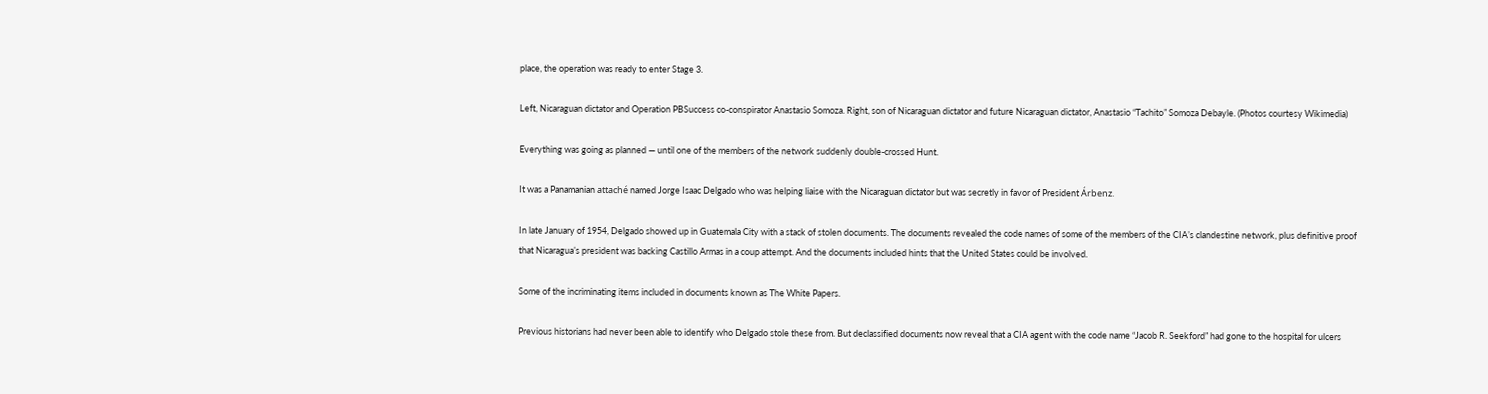place, the operation was ready to enter Stage 3.

Left, Nicaraguan dictator and Operation PBSuccess co-conspirator Anastasio Somoza. Right, son of Nicaraguan dictator and future Nicaraguan dictator, Anastasio “Tachito” Somoza Debayle. (Photos courtesy Wikimedia)

Everything was going as planned — until one of the members of the network suddenly double-crossed Hunt.

It was a Panamanian attaché named Jorge Isaac Delgado who was helping liaise with the Nicaraguan dictator but was secretly in favor of President Árbenz.

In late January of 1954, Delgado showed up in Guatemala City with a stack of stolen documents. The documents revealed the code names of some of the members of the CIA’s clandestine network, plus definitive proof that Nicaragua’s president was backing Castillo Armas in a coup attempt. And the documents included hints that the United States could be involved.

Some of the incriminating items included in documents known as The White Papers.

Previous historians had never been able to identify who Delgado stole these from. But declassified documents now reveal that a CIA agent with the code name “Jacob R. Seekford” had gone to the hospital for ulcers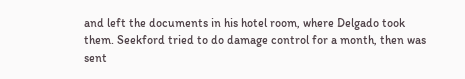and left the documents in his hotel room, where Delgado took them. Seekford tried to do damage control for a month, then was sent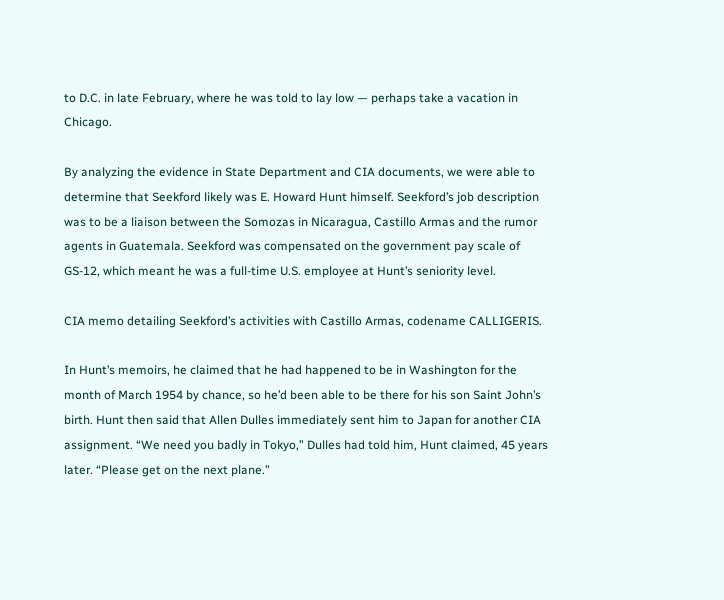to D.C. in late February, where he was told to lay low — perhaps take a vacation in Chicago.

By analyzing the evidence in State Department and CIA documents, we were able to determine that Seekford likely was E. Howard Hunt himself. Seekford’s job description was to be a liaison between the Somozas in Nicaragua, Castillo Armas and the rumor agents in Guatemala. Seekford was compensated on the government pay scale of GS-12, which meant he was a full-time U.S. employee at Hunt’s seniority level.

CIA memo detailing Seekford’s activities with Castillo Armas, codename CALLIGERIS.

In Hunt’s memoirs, he claimed that he had happened to be in Washington for the month of March 1954 by chance, so he’d been able to be there for his son Saint John’s birth. Hunt then said that Allen Dulles immediately sent him to Japan for another CIA assignment. “We need you badly in Tokyo,” Dulles had told him, Hunt claimed, 45 years later. “Please get on the next plane.”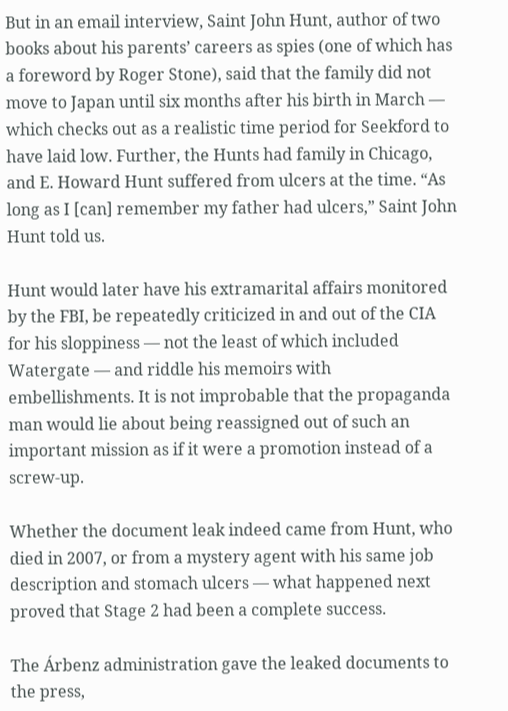But in an email interview, Saint John Hunt, author of two books about his parents’ careers as spies (one of which has a foreword by Roger Stone), said that the family did not move to Japan until six months after his birth in March — which checks out as a realistic time period for Seekford to have laid low. Further, the Hunts had family in Chicago, and E. Howard Hunt suffered from ulcers at the time. “As long as I [can] remember my father had ulcers,” Saint John Hunt told us.

Hunt would later have his extramarital affairs monitored by the FBI, be repeatedly criticized in and out of the CIA for his sloppiness — not the least of which included Watergate — and riddle his memoirs with embellishments. It is not improbable that the propaganda man would lie about being reassigned out of such an important mission as if it were a promotion instead of a screw-up.

Whether the document leak indeed came from Hunt, who died in 2007, or from a mystery agent with his same job description and stomach ulcers — what happened next proved that Stage 2 had been a complete success.

The Árbenz administration gave the leaked documents to the press,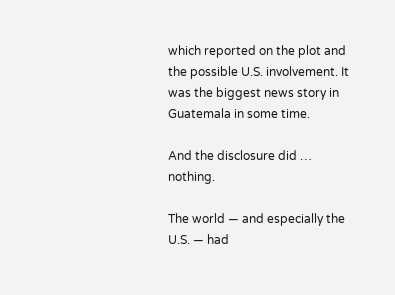which reported on the plot and the possible U.S. involvement. It was the biggest news story in Guatemala in some time.

And the disclosure did … nothing.

The world — and especially the U.S. — had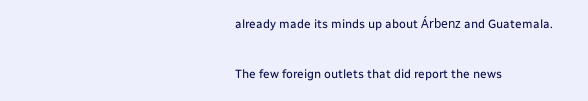already made its minds up about Árbenz and Guatemala.

The few foreign outlets that did report the news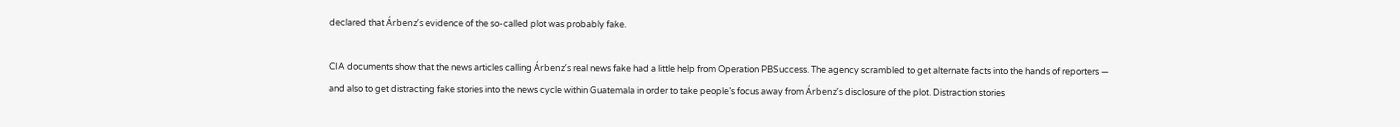declared that Árbenz’s evidence of the so-called plot was probably fake.

CIA documents show that the news articles calling Árbenz’s real news fake had a little help from Operation PBSuccess. The agency scrambled to get alternate facts into the hands of reporters — and also to get distracting fake stories into the news cycle within Guatemala in order to take people’s focus away from Árbenz’s disclosure of the plot. Distraction stories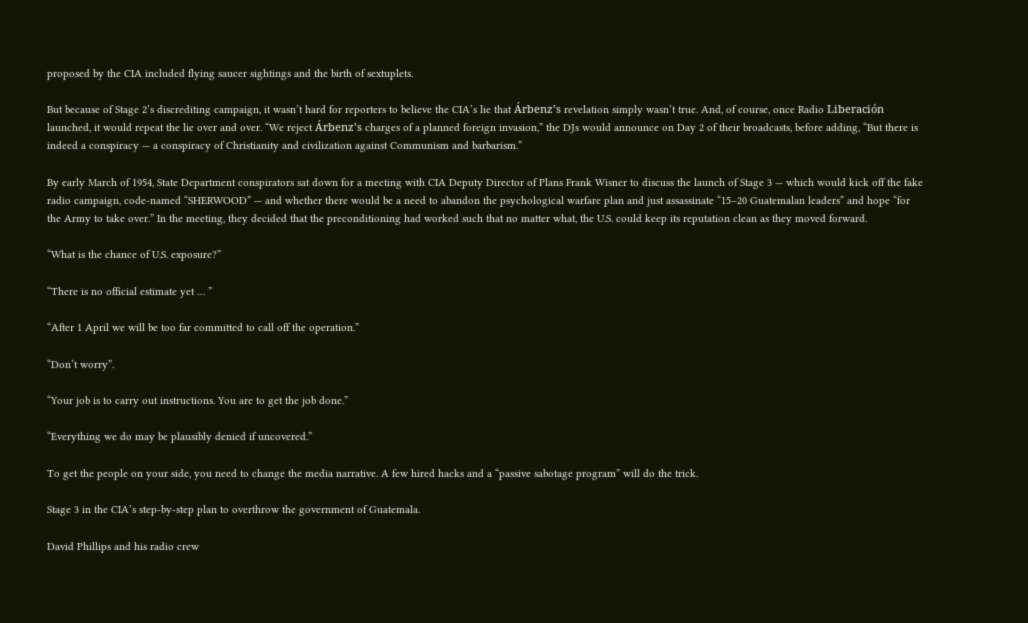proposed by the CIA included flying saucer sightings and the birth of sextuplets.

But because of Stage 2’s discrediting campaign, it wasn’t hard for reporters to believe the CIA’s lie that Árbenz’s revelation simply wasn’t true. And, of course, once Radio Liberación launched, it would repeat the lie over and over. “We reject Árbenz’s charges of a planned foreign invasion,” the DJs would announce on Day 2 of their broadcasts, before adding, “But there is indeed a conspiracy — a conspiracy of Christianity and civilization against Communism and barbarism.”

By early March of 1954, State Department conspirators sat down for a meeting with CIA Deputy Director of Plans Frank Wisner to discuss the launch of Stage 3 — which would kick off the fake radio campaign, code-named “SHERWOOD” — and whether there would be a need to abandon the psychological warfare plan and just assassinate “15–20 Guatemalan leaders” and hope “for the Army to take over.” In the meeting, they decided that the preconditioning had worked such that no matter what, the U.S. could keep its reputation clean as they moved forward.

“What is the chance of U.S. exposure?”

“There is no official estimate yet … ”

“After 1 April we will be too far committed to call off the operation.”

“Don’t worry”.

“Your job is to carry out instructions. You are to get the job done.”

“Everything we do may be plausibly denied if uncovered.”

To get the people on your side, you need to change the media narrative. A few hired hacks and a “passive sabotage program” will do the trick.

Stage 3 in the CIA’s step-by-step plan to overthrow the government of Guatemala.

David Phillips and his radio crew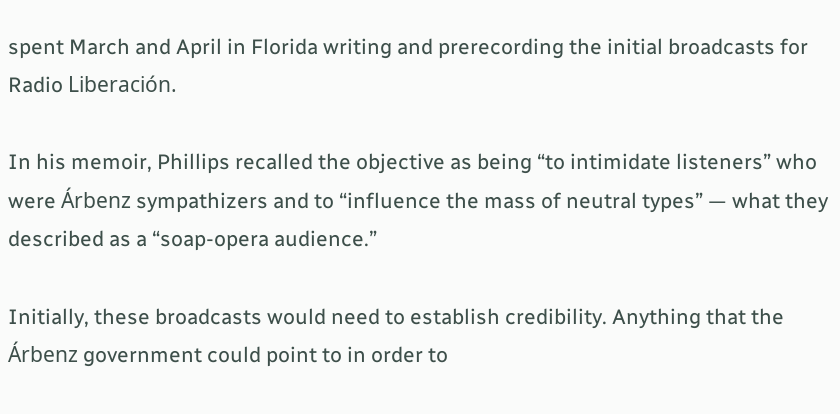spent March and April in Florida writing and prerecording the initial broadcasts for Radio Liberación.

In his memoir, Phillips recalled the objective as being “to intimidate listeners” who were Árbenz sympathizers and to “influence the mass of neutral types” — what they described as a “soap-opera audience.”

Initially, these broadcasts would need to establish credibility. Anything that the Árbenz government could point to in order to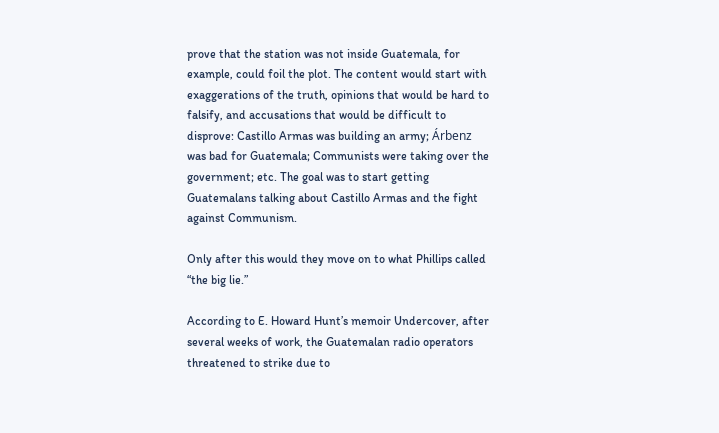prove that the station was not inside Guatemala, for example, could foil the plot. The content would start with exaggerations of the truth, opinions that would be hard to falsify, and accusations that would be difficult to disprove: Castillo Armas was building an army; Árbenz was bad for Guatemala; Communists were taking over the government; etc. The goal was to start getting Guatemalans talking about Castillo Armas and the fight against Communism.

Only after this would they move on to what Phillips called “the big lie.”

According to E. Howard Hunt’s memoir Undercover, after several weeks of work, the Guatemalan radio operators threatened to strike due to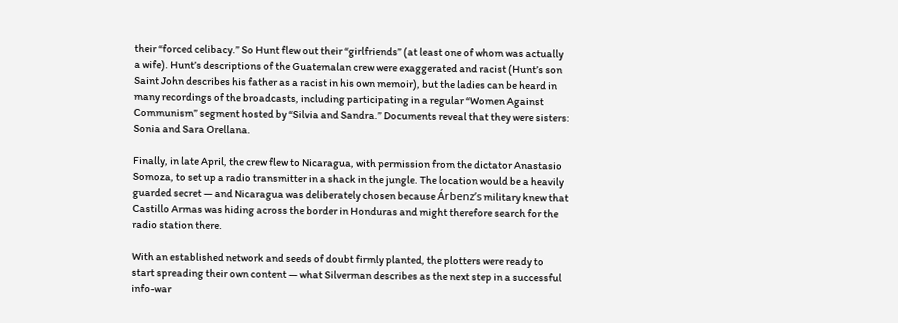their “forced celibacy.” So Hunt flew out their “girlfriends” (at least one of whom was actually a wife). Hunt’s descriptions of the Guatemalan crew were exaggerated and racist (Hunt’s son Saint John describes his father as a racist in his own memoir), but the ladies can be heard in many recordings of the broadcasts, including participating in a regular “Women Against Communism” segment hosted by “Silvia and Sandra.” Documents reveal that they were sisters: Sonia and Sara Orellana.

Finally, in late April, the crew flew to Nicaragua, with permission from the dictator Anastasio Somoza, to set up a radio transmitter in a shack in the jungle. The location would be a heavily guarded secret — and Nicaragua was deliberately chosen because Árbenz’s military knew that Castillo Armas was hiding across the border in Honduras and might therefore search for the radio station there.

With an established network and seeds of doubt firmly planted, the plotters were ready to start spreading their own content — what Silverman describes as the next step in a successful info-war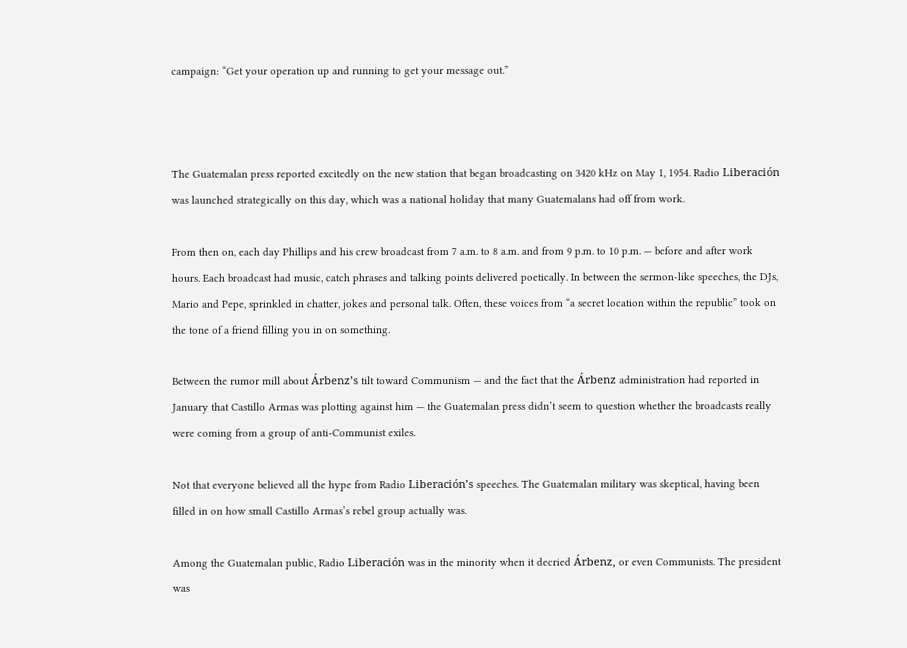campaign: “Get your operation up and running to get your message out.”



The Guatemalan press reported excitedly on the new station that began broadcasting on 3420 kHz on May 1, 1954. Radio Liberación was launched strategically on this day, which was a national holiday that many Guatemalans had off from work.

From then on, each day Phillips and his crew broadcast from 7 a.m. to 8 a.m. and from 9 p.m. to 10 p.m. — before and after work hours. Each broadcast had music, catch phrases and talking points delivered poetically. In between the sermon-like speeches, the DJs, Mario and Pepe, sprinkled in chatter, jokes and personal talk. Often, these voices from “a secret location within the republic” took on the tone of a friend filling you in on something.

Between the rumor mill about Árbenz’s tilt toward Communism — and the fact that the Árbenz administration had reported in January that Castillo Armas was plotting against him — the Guatemalan press didn’t seem to question whether the broadcasts really were coming from a group of anti-Communist exiles.

Not that everyone believed all the hype from Radio Liberación’s speeches. The Guatemalan military was skeptical, having been filled in on how small Castillo Armas’s rebel group actually was.

Among the Guatemalan public, Radio Liberación was in the minority when it decried Árbenz, or even Communists. The president was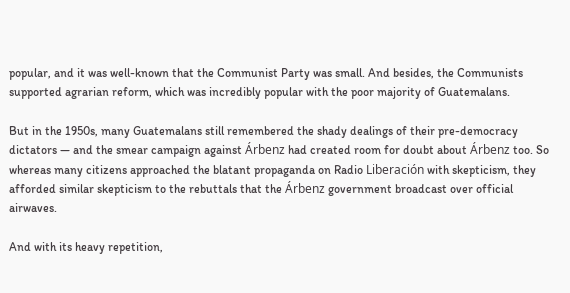popular, and it was well-known that the Communist Party was small. And besides, the Communists supported agrarian reform, which was incredibly popular with the poor majority of Guatemalans.

But in the 1950s, many Guatemalans still remembered the shady dealings of their pre-democracy dictators — and the smear campaign against Árbenz had created room for doubt about Árbenz too. So whereas many citizens approached the blatant propaganda on Radio Liberación with skepticism, they afforded similar skepticism to the rebuttals that the Árbenz government broadcast over official airwaves.

And with its heavy repetition,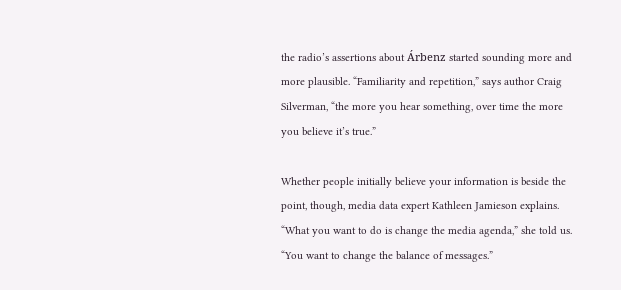the radio’s assertions about Árbenz started sounding more and more plausible. “Familiarity and repetition,” says author Craig Silverman, “the more you hear something, over time the more you believe it’s true.”

Whether people initially believe your information is beside the point, though, media data expert Kathleen Jamieson explains. “What you want to do is change the media agenda,” she told us. “You want to change the balance of messages.”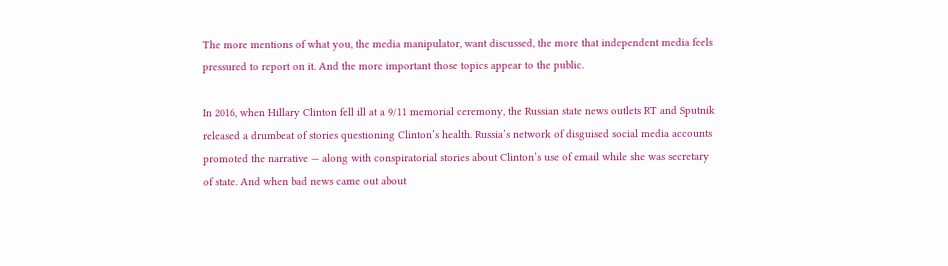The more mentions of what you, the media manipulator, want discussed, the more that independent media feels pressured to report on it. And the more important those topics appear to the public.

In 2016, when Hillary Clinton fell ill at a 9/11 memorial ceremony, the Russian state news outlets RT and Sputnik released a drumbeat of stories questioning Clinton’s health. Russia’s network of disguised social media accounts promoted the narrative — along with conspiratorial stories about Clinton’s use of email while she was secretary of state. And when bad news came out about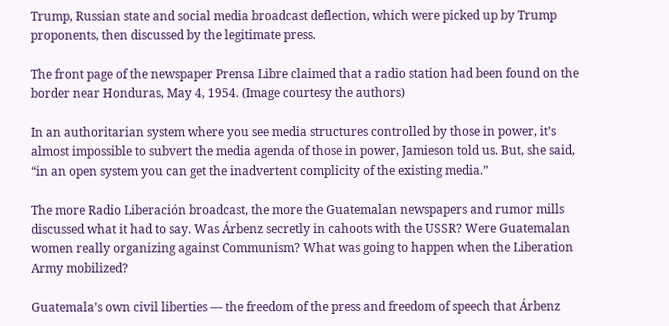Trump, Russian state and social media broadcast deflection, which were picked up by Trump proponents, then discussed by the legitimate press.

The front page of the newspaper Prensa Libre claimed that a radio station had been found on the border near Honduras, May 4, 1954. (Image courtesy the authors)

In an authoritarian system where you see media structures controlled by those in power, it’s almost impossible to subvert the media agenda of those in power, Jamieson told us. But, she said, “in an open system you can get the inadvertent complicity of the existing media.”

The more Radio Liberación broadcast, the more the Guatemalan newspapers and rumor mills discussed what it had to say. Was Árbenz secretly in cahoots with the USSR? Were Guatemalan women really organizing against Communism? What was going to happen when the Liberation Army mobilized?

Guatemala’s own civil liberties — the freedom of the press and freedom of speech that Árbenz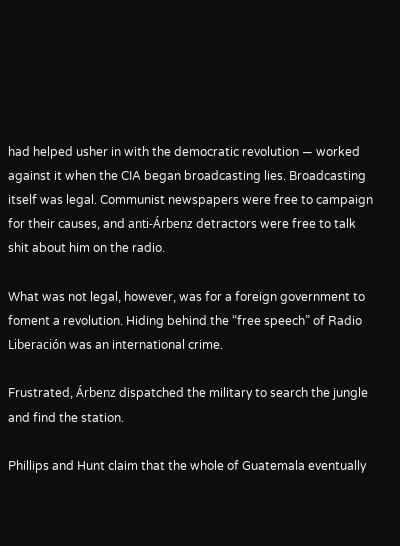had helped usher in with the democratic revolution — worked against it when the CIA began broadcasting lies. Broadcasting itself was legal. Communist newspapers were free to campaign for their causes, and anti-Árbenz detractors were free to talk shit about him on the radio.

What was not legal, however, was for a foreign government to foment a revolution. Hiding behind the “free speech” of Radio Liberación was an international crime.

Frustrated, Árbenz dispatched the military to search the jungle and find the station.

Phillips and Hunt claim that the whole of Guatemala eventually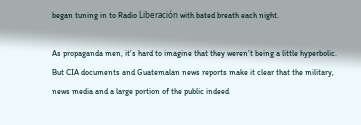began tuning in to Radio Liberación with bated breath each night.

As propaganda men, it’s hard to imagine that they weren’t being a little hyperbolic. But CIA documents and Guatemalan news reports make it clear that the military, news media and a large portion of the public indeed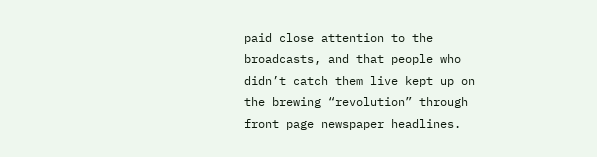paid close attention to the broadcasts, and that people who didn’t catch them live kept up on the brewing “revolution” through front page newspaper headlines.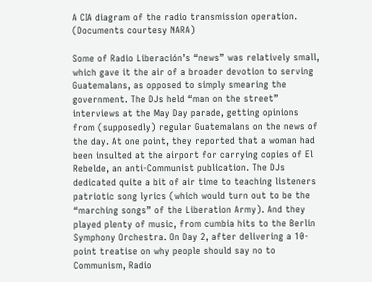A CIA diagram of the radio transmission operation. (Documents courtesy NARA)

Some of Radio Liberación’s “news” was relatively small, which gave it the air of a broader devotion to serving Guatemalans, as opposed to simply smearing the government. The DJs held “man on the street” interviews at the May Day parade, getting opinions from (supposedly) regular Guatemalans on the news of the day. At one point, they reported that a woman had been insulted at the airport for carrying copies of El Rebelde, an anti-Communist publication. The DJs dedicated quite a bit of air time to teaching listeners patriotic song lyrics (which would turn out to be the “marching songs” of the Liberation Army). And they played plenty of music, from cumbia hits to the Berlin Symphony Orchestra. On Day 2, after delivering a 10-point treatise on why people should say no to Communism, Radio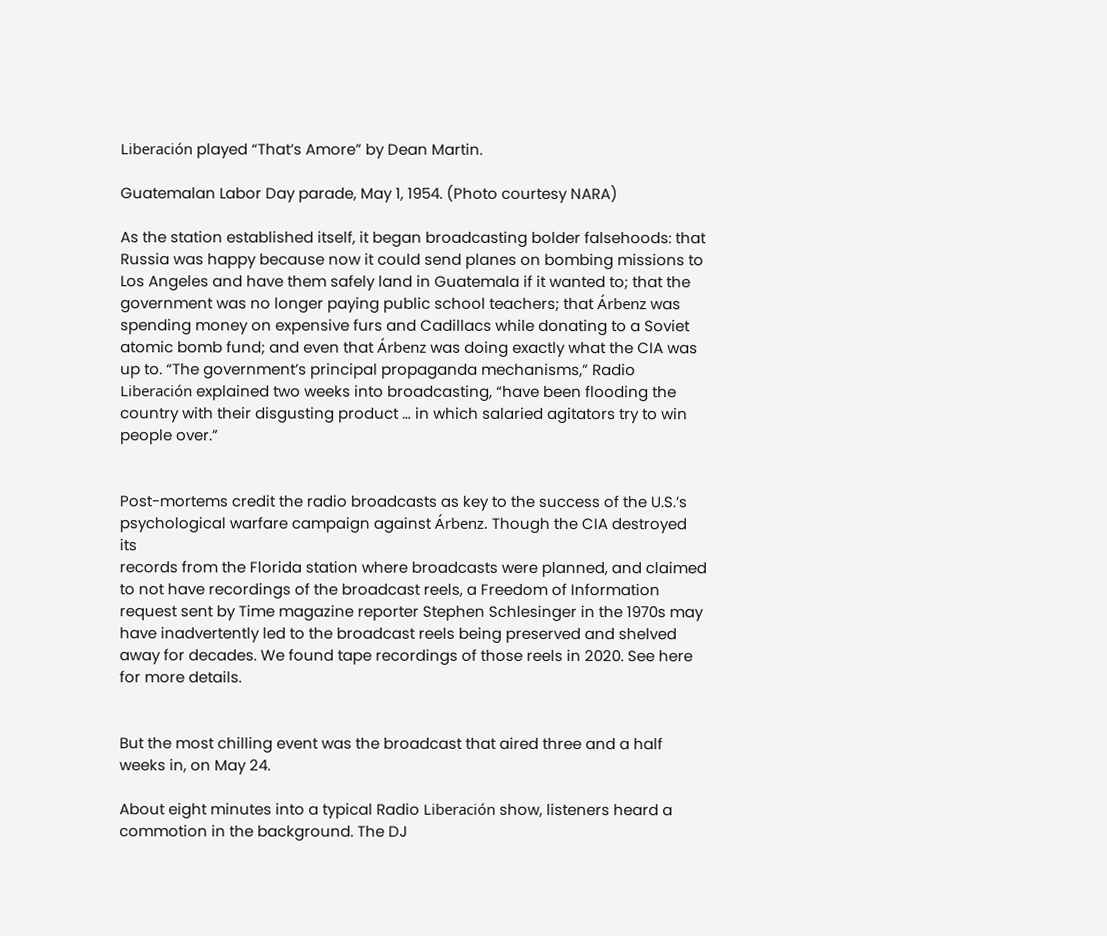Liberación played “That’s Amore” by Dean Martin.

Guatemalan Labor Day parade, May 1, 1954. (Photo courtesy NARA)

As the station established itself, it began broadcasting bolder falsehoods: that Russia was happy because now it could send planes on bombing missions to Los Angeles and have them safely land in Guatemala if it wanted to; that the government was no longer paying public school teachers; that Árbenz was spending money on expensive furs and Cadillacs while donating to a Soviet atomic bomb fund; and even that Árbenz was doing exactly what the CIA was up to. “The government’s principal propaganda mechanisms,” Radio Liberación explained two weeks into broadcasting, “have been flooding the country with their disgusting product … in which salaried agitators try to win people over.”


Post-mortems credit the radio broadcasts as key to the success of the U.S.’s psychological warfare campaign against Árbenz. Though the CIA destroyed its
records from the Florida station where broadcasts were planned, and claimed to not have recordings of the broadcast reels, a Freedom of Information
request sent by Time magazine reporter Stephen Schlesinger in the 1970s may have inadvertently led to the broadcast reels being preserved and shelved
away for decades. We found tape recordings of those reels in 2020. See here for more details.


But the most chilling event was the broadcast that aired three and a half weeks in, on May 24.

About eight minutes into a typical Radio Liberación show, listeners heard a commotion in the background. The DJ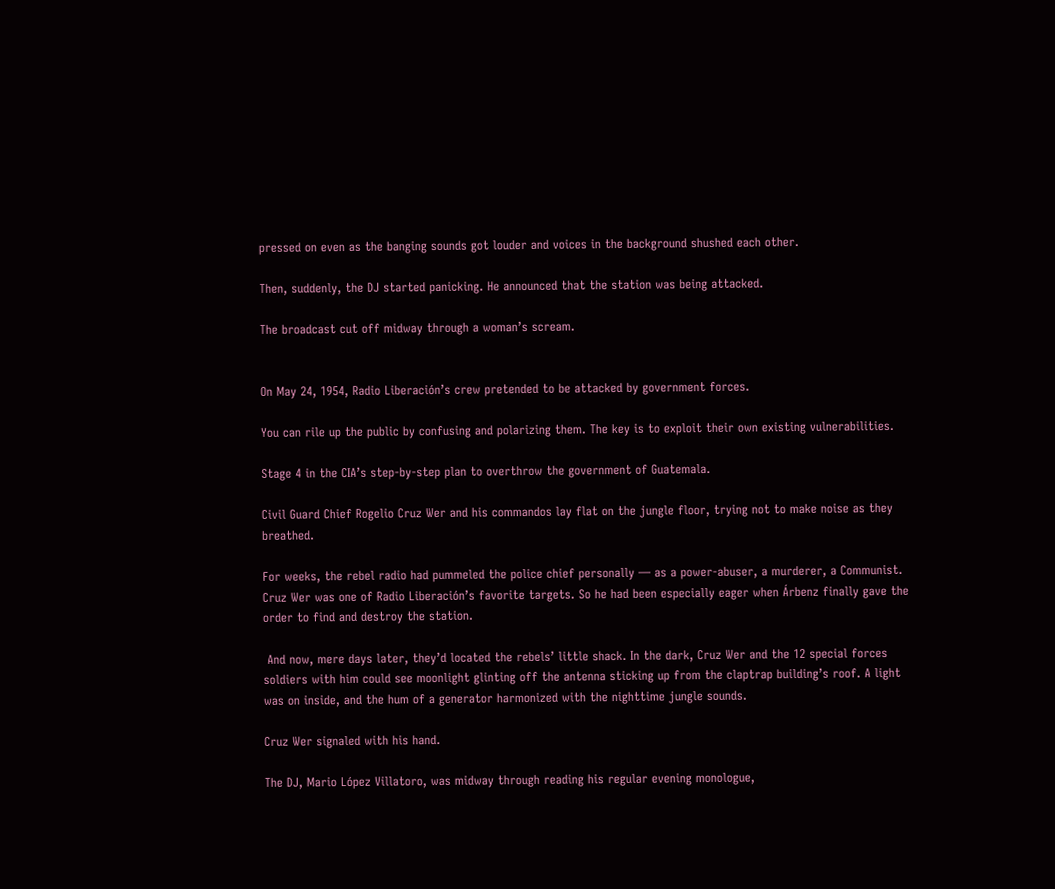pressed on even as the banging sounds got louder and voices in the background shushed each other.

Then, suddenly, the DJ started panicking. He announced that the station was being attacked.

The broadcast cut off midway through a woman’s scream.


On May 24, 1954, Radio Liberación’s crew pretended to be attacked by government forces.

You can rile up the public by confusing and polarizing them. The key is to exploit their own existing vulnerabilities.

Stage 4 in the CIA’s step-by-step plan to overthrow the government of Guatemala.

Civil Guard Chief Rogelio Cruz Wer and his commandos lay flat on the jungle floor, trying not to make noise as they breathed.

For weeks, the rebel radio had pummeled the police chief personally — as a power-abuser, a murderer, a Communist. Cruz Wer was one of Radio Liberación’s favorite targets. So he had been especially eager when Árbenz finally gave the order to find and destroy the station.

 And now, mere days later, they’d located the rebels’ little shack. In the dark, Cruz Wer and the 12 special forces soldiers with him could see moonlight glinting off the antenna sticking up from the claptrap building’s roof. A light was on inside, and the hum of a generator harmonized with the nighttime jungle sounds.

Cruz Wer signaled with his hand.

The DJ, Mario López Villatoro, was midway through reading his regular evening monologue,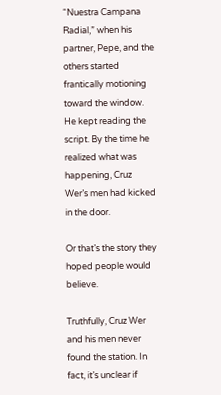“Nuestra Campana Radial,” when his partner, Pepe, and the others started frantically motioning toward the window. He kept reading the script. By the time he realized what was happening, Cruz Wer’s men had kicked in the door.

Or that’s the story they hoped people would believe.

Truthfully, Cruz Wer and his men never found the station. In fact, it’s unclear if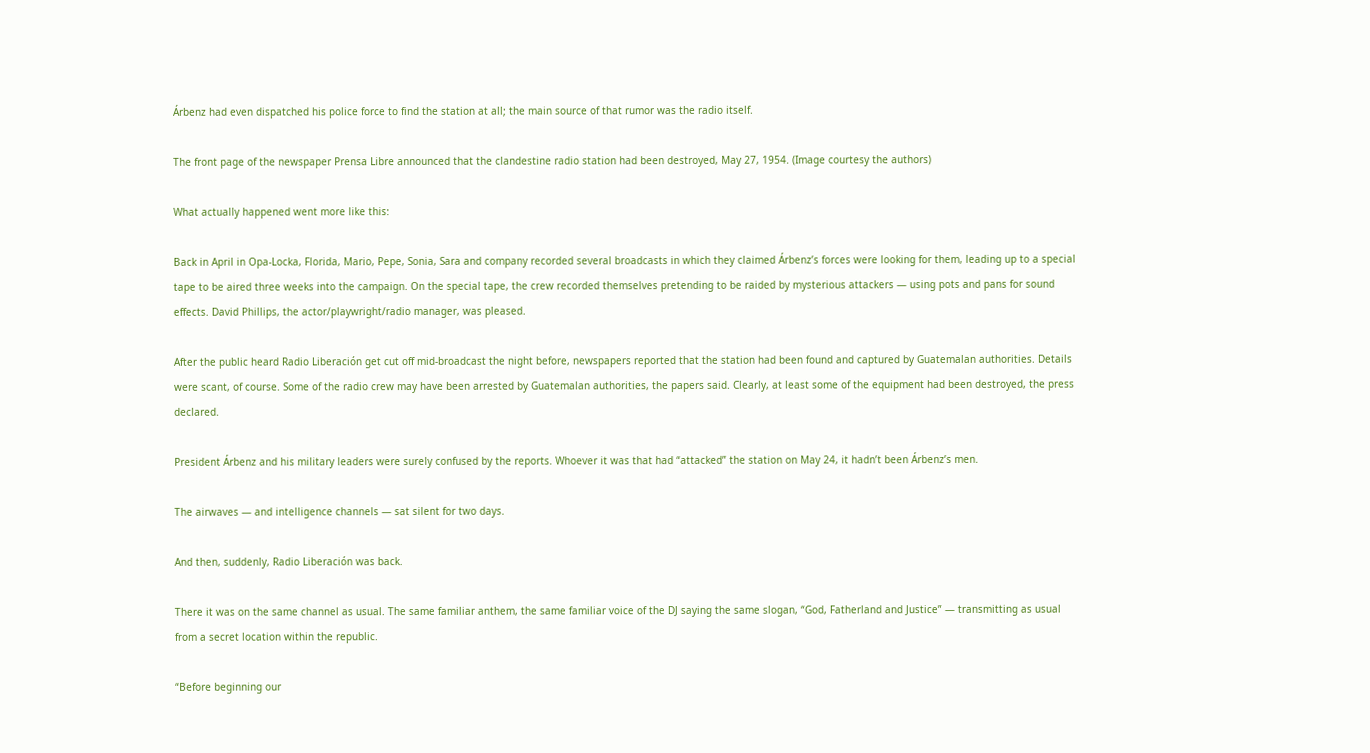Árbenz had even dispatched his police force to find the station at all; the main source of that rumor was the radio itself.

The front page of the newspaper Prensa Libre announced that the clandestine radio station had been destroyed, May 27, 1954. (Image courtesy the authors)

What actually happened went more like this:

Back in April in Opa-Locka, Florida, Mario, Pepe, Sonia, Sara and company recorded several broadcasts in which they claimed Árbenz’s forces were looking for them, leading up to a special tape to be aired three weeks into the campaign. On the special tape, the crew recorded themselves pretending to be raided by mysterious attackers — using pots and pans for sound effects. David Phillips, the actor/playwright/radio manager, was pleased.

After the public heard Radio Liberación get cut off mid-broadcast the night before, newspapers reported that the station had been found and captured by Guatemalan authorities. Details were scant, of course. Some of the radio crew may have been arrested by Guatemalan authorities, the papers said. Clearly, at least some of the equipment had been destroyed, the press declared.

President Árbenz and his military leaders were surely confused by the reports. Whoever it was that had “attacked” the station on May 24, it hadn’t been Árbenz’s men.

The airwaves — and intelligence channels — sat silent for two days.

And then, suddenly, Radio Liberación was back.

There it was on the same channel as usual. The same familiar anthem, the same familiar voice of the DJ saying the same slogan, “God, Fatherland and Justice” — transmitting as usual from a secret location within the republic.

“Before beginning our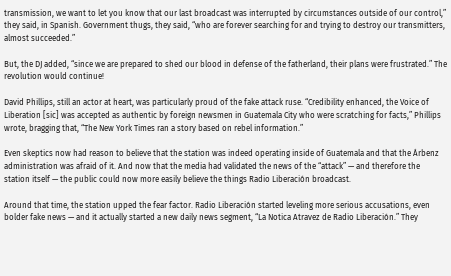transmission, we want to let you know that our last broadcast was interrupted by circumstances outside of our control,” they said, in Spanish. Government thugs, they said, “who are forever searching for and trying to destroy our transmitters, almost succeeded.”

But, the DJ added, “since we are prepared to shed our blood in defense of the fatherland, their plans were frustrated.” The revolution would continue!

David Phillips, still an actor at heart, was particularly proud of the fake attack ruse. “Credibility enhanced, the Voice of Liberation [sic] was accepted as authentic by foreign newsmen in Guatemala City who were scratching for facts,” Phillips wrote, bragging that, “The New York Times ran a story based on rebel information.”

Even skeptics now had reason to believe that the station was indeed operating inside of Guatemala and that the Árbenz administration was afraid of it. And now that the media had validated the news of the “attack” — and therefore the station itself — the public could now more easily believe the things Radio Liberación broadcast.

Around that time, the station upped the fear factor. Radio Liberación started leveling more serious accusations, even bolder fake news — and it actually started a new daily news segment, “La Notica Atravez de Radio Liberación.” They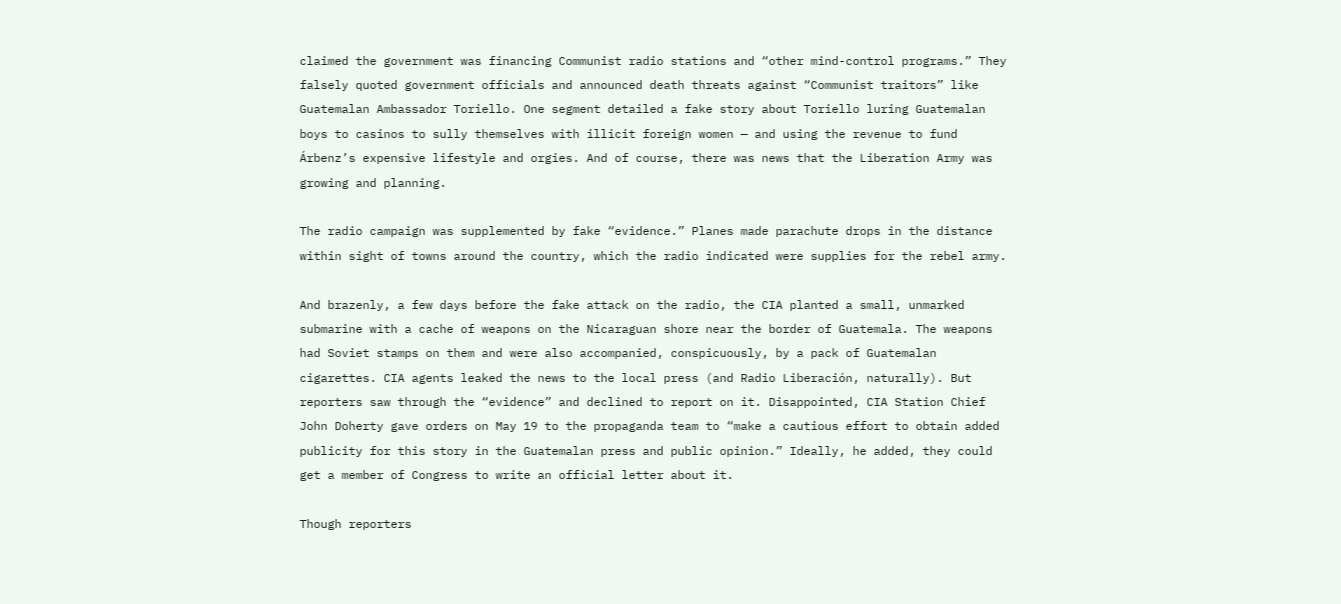claimed the government was financing Communist radio stations and “other mind-control programs.” They falsely quoted government officials and announced death threats against “Communist traitors” like Guatemalan Ambassador Toriello. One segment detailed a fake story about Toriello luring Guatemalan boys to casinos to sully themselves with illicit foreign women — and using the revenue to fund Árbenz’s expensive lifestyle and orgies. And of course, there was news that the Liberation Army was growing and planning.

The radio campaign was supplemented by fake “evidence.” Planes made parachute drops in the distance within sight of towns around the country, which the radio indicated were supplies for the rebel army.

And brazenly, a few days before the fake attack on the radio, the CIA planted a small, unmarked submarine with a cache of weapons on the Nicaraguan shore near the border of Guatemala. The weapons had Soviet stamps on them and were also accompanied, conspicuously, by a pack of Guatemalan cigarettes. CIA agents leaked the news to the local press (and Radio Liberación, naturally). But reporters saw through the “evidence” and declined to report on it. Disappointed, CIA Station Chief John Doherty gave orders on May 19 to the propaganda team to “make a cautious effort to obtain added publicity for this story in the Guatemalan press and public opinion.” Ideally, he added, they could get a member of Congress to write an official letter about it.

Though reporters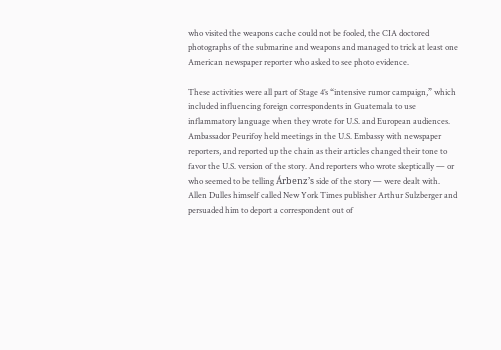who visited the weapons cache could not be fooled, the CIA doctored photographs of the submarine and weapons and managed to trick at least one American newspaper reporter who asked to see photo evidence.

These activities were all part of Stage 4’s “intensive rumor campaign,” which included influencing foreign correspondents in Guatemala to use inflammatory language when they wrote for U.S. and European audiences. Ambassador Peurifoy held meetings in the U.S. Embassy with newspaper reporters, and reported up the chain as their articles changed their tone to favor the U.S. version of the story. And reporters who wrote skeptically — or who seemed to be telling Árbenz’s side of the story — were dealt with. Allen Dulles himself called New York Times publisher Arthur Sulzberger and persuaded him to deport a correspondent out of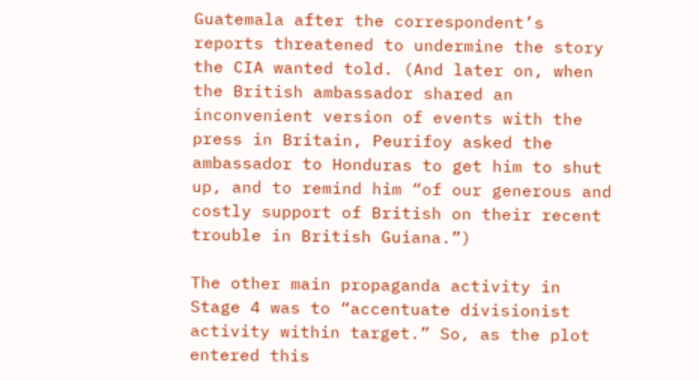Guatemala after the correspondent’s reports threatened to undermine the story the CIA wanted told. (And later on, when the British ambassador shared an inconvenient version of events with the press in Britain, Peurifoy asked the ambassador to Honduras to get him to shut up, and to remind him “of our generous and costly support of British on their recent trouble in British Guiana.”)

The other main propaganda activity in Stage 4 was to “accentuate divisionist activity within target.” So, as the plot entered this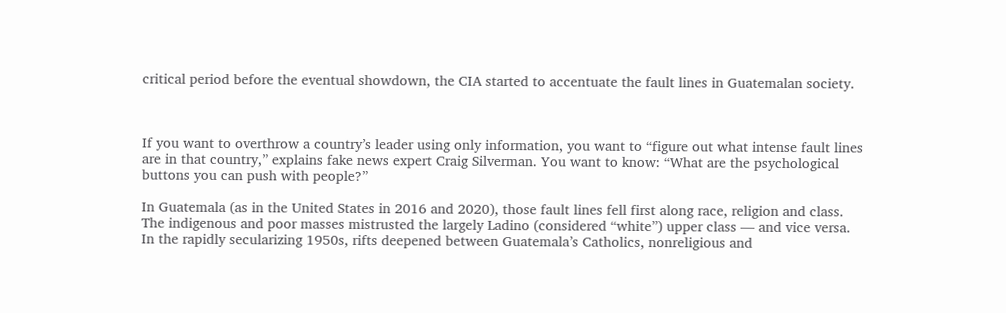critical period before the eventual showdown, the CIA started to accentuate the fault lines in Guatemalan society.



If you want to overthrow a country’s leader using only information, you want to “figure out what intense fault lines are in that country,” explains fake news expert Craig Silverman. You want to know: “What are the psychological buttons you can push with people?”

In Guatemala (as in the United States in 2016 and 2020), those fault lines fell first along race, religion and class. The indigenous and poor masses mistrusted the largely Ladino (considered “white”) upper class — and vice versa. In the rapidly secularizing 1950s, rifts deepened between Guatemala’s Catholics, nonreligious and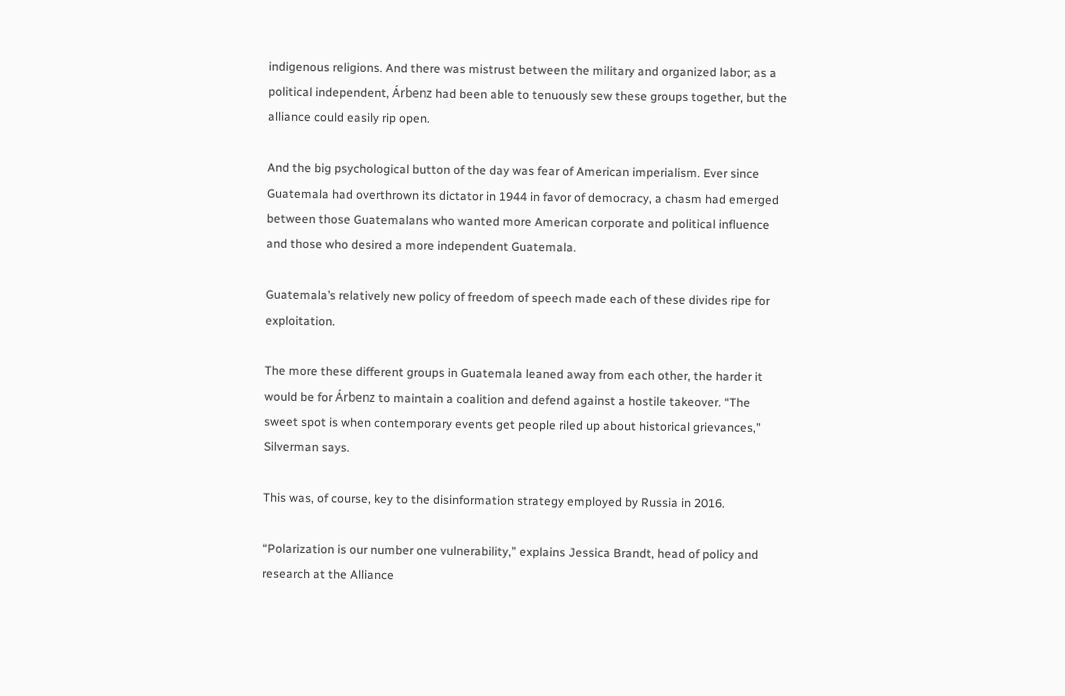indigenous religions. And there was mistrust between the military and organized labor; as a political independent, Árbenz had been able to tenuously sew these groups together, but the alliance could easily rip open.

And the big psychological button of the day was fear of American imperialism. Ever since Guatemala had overthrown its dictator in 1944 in favor of democracy, a chasm had emerged between those Guatemalans who wanted more American corporate and political influence and those who desired a more independent Guatemala.

Guatemala’s relatively new policy of freedom of speech made each of these divides ripe for exploitation.

The more these different groups in Guatemala leaned away from each other, the harder it would be for Árbenz to maintain a coalition and defend against a hostile takeover. “The sweet spot is when contemporary events get people riled up about historical grievances,” Silverman says.

This was, of course, key to the disinformation strategy employed by Russia in 2016.

“Polarization is our number one vulnerability,” explains Jessica Brandt, head of policy and research at the Alliance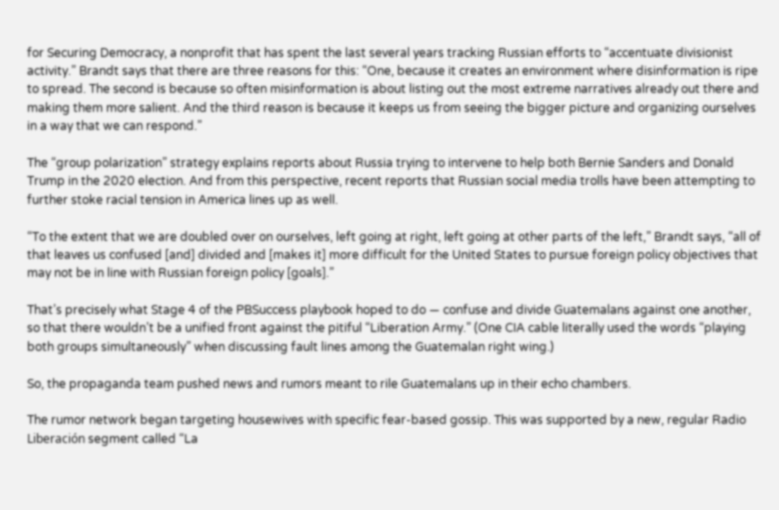for Securing Democracy, a nonprofit that has spent the last several years tracking Russian efforts to “accentuate divisionist activity.” Brandt says that there are three reasons for this: “One, because it creates an environment where disinformation is ripe to spread. The second is because so often misinformation is about listing out the most extreme narratives already out there and making them more salient. And the third reason is because it keeps us from seeing the bigger picture and organizing ourselves in a way that we can respond.”

The “group polarization” strategy explains reports about Russia trying to intervene to help both Bernie Sanders and Donald Trump in the 2020 election. And from this perspective, recent reports that Russian social media trolls have been attempting to further stoke racial tension in America lines up as well.

“To the extent that we are doubled over on ourselves, left going at right, left going at other parts of the left,” Brandt says, “all of that leaves us confused [and] divided and [makes it] more difficult for the United States to pursue foreign policy objectives that may not be in line with Russian foreign policy [goals].”

That’s precisely what Stage 4 of the PBSuccess playbook hoped to do — confuse and divide Guatemalans against one another, so that there wouldn’t be a unified front against the pitiful “Liberation Army.” (One CIA cable literally used the words “playing both groups simultaneously” when discussing fault lines among the Guatemalan right wing.)

So, the propaganda team pushed news and rumors meant to rile Guatemalans up in their echo chambers.

The rumor network began targeting housewives with specific fear-based gossip. This was supported by a new, regular Radio Liberación segment called “La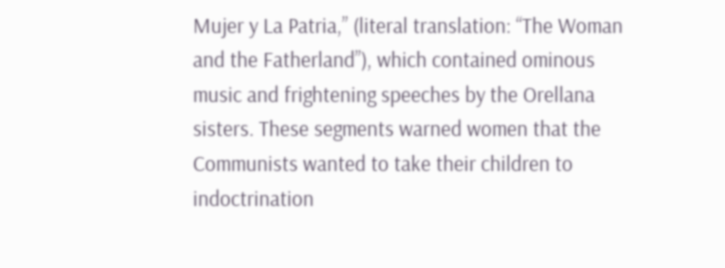Mujer y La Patria,” (literal translation: “The Woman and the Fatherland”), which contained ominous music and frightening speeches by the Orellana sisters. These segments warned women that the Communists wanted to take their children to indoctrination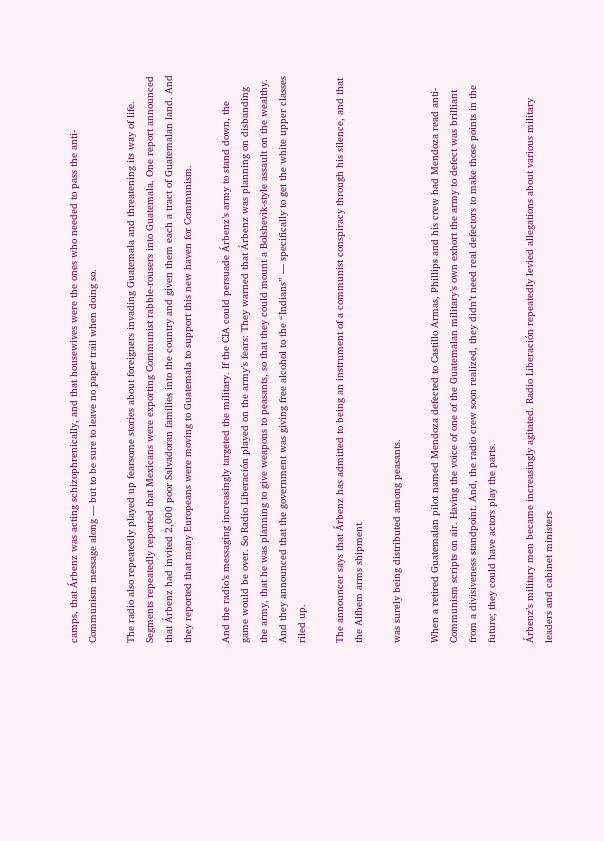camps, that Árbenz was acting schizophrenically, and that housewives were the ones who needed to pass the anti-Communism message along — but to be sure to leave no paper trail when doing so.

The radio also repeatedly played up fearsome stories about foreigners invading Guatemala and threatening its way of life. Segments repeatedly reported that Mexicans were exporting Communist rabble-rousers into Guatemala. One report announced that Árbenz had invited 2,000 poor Salvadoran families into the country and given them each a tract of Guatemalan land. And they reported that many Europeans were moving to Guatemala to support this new haven for Communism.

And the radio’s messaging increasingly targeted the military. If the CIA could persuade Árbenz’s army to stand down, the game would be over. So Radio Liberación played on the army’s fears: They warned that Árbenz was planning on disbanding the army, that he was planning to give weapons to peasants, so that they could mount a Bolshevik-style assault on the wealthy. And they announced that the government was giving free alcohol to the “Indians” — specifically to get the white upper classes riled up.

The announcer says that Árbenz has admitted to being an instrument of a communist conspiracy through his silence, and that the Alfhem arms shipment

was surely being distributed among peasants.

When a retired Guatemalan pilot named Mendoza defected to Castillo Armas, Phillips and his crew had Mendoza read anti-Communism scripts on air. Having the voice of one of the Guatemalan military’s own exhort the army to defect was brilliant from a divisiveness standpoint. And, the radio crew soon realized, they didn’t need real defectors to make those points in the future; they could have actors play the parts.

Árbenz’s military men became increasingly agitated. Radio Liberación repeatedly levied allegations about various military leaders and cabinet ministers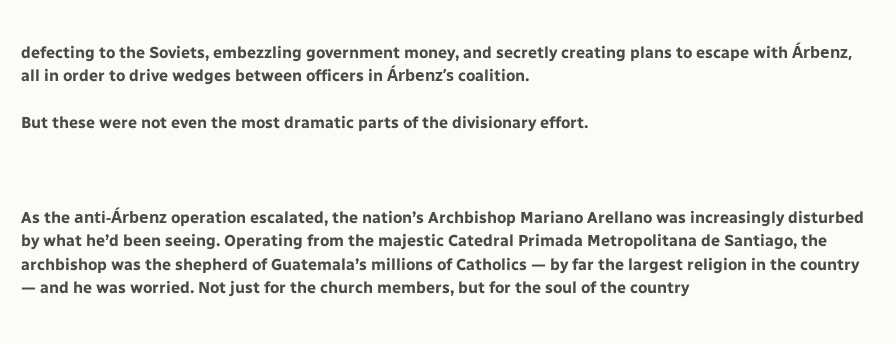defecting to the Soviets, embezzling government money, and secretly creating plans to escape with Árbenz, all in order to drive wedges between officers in Árbenz’s coalition.

But these were not even the most dramatic parts of the divisionary effort.



As the anti-Árbenz operation escalated, the nation’s Archbishop Mariano Arellano was increasingly disturbed by what he’d been seeing. Operating from the majestic Catedral Primada Metropolitana de Santiago, the archbishop was the shepherd of Guatemala’s millions of Catholics — by far the largest religion in the country — and he was worried. Not just for the church members, but for the soul of the country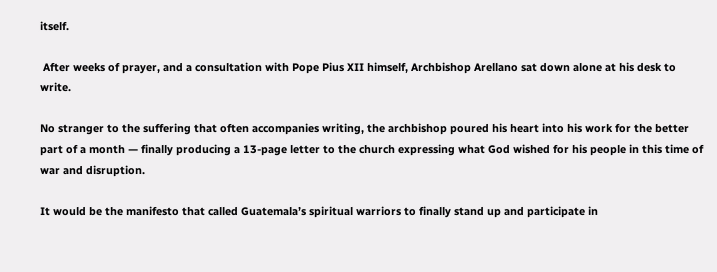itself.

 After weeks of prayer, and a consultation with Pope Pius XII himself, Archbishop Arellano sat down alone at his desk to write.

No stranger to the suffering that often accompanies writing, the archbishop poured his heart into his work for the better part of a month — finally producing a 13-page letter to the church expressing what God wished for his people in this time of war and disruption.

It would be the manifesto that called Guatemala’s spiritual warriors to finally stand up and participate in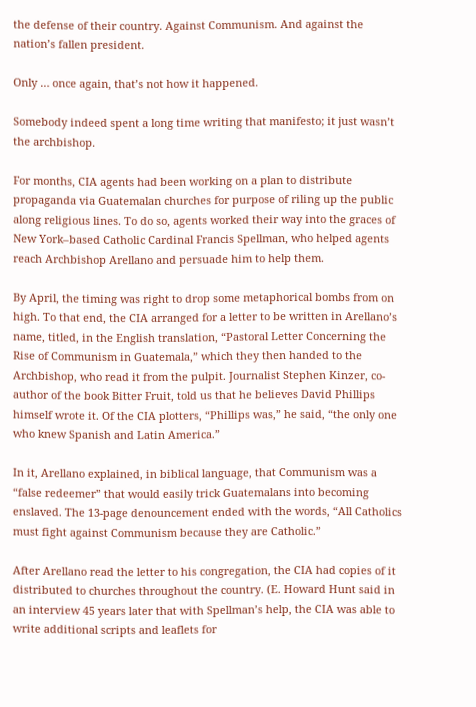the defense of their country. Against Communism. And against the nation’s fallen president.

Only … once again, that’s not how it happened.

Somebody indeed spent a long time writing that manifesto; it just wasn’t the archbishop.

For months, CIA agents had been working on a plan to distribute propaganda via Guatemalan churches for purpose of riling up the public along religious lines. To do so, agents worked their way into the graces of New York–based Catholic Cardinal Francis Spellman, who helped agents reach Archbishop Arellano and persuade him to help them.

By April, the timing was right to drop some metaphorical bombs from on high. To that end, the CIA arranged for a letter to be written in Arellano’s name, titled, in the English translation, “Pastoral Letter Concerning the Rise of Communism in Guatemala,” which they then handed to the Archbishop, who read it from the pulpit. Journalist Stephen Kinzer, co-author of the book Bitter Fruit, told us that he believes David Phillips himself wrote it. Of the CIA plotters, “Phillips was,” he said, “the only one who knew Spanish and Latin America.”

In it, Arellano explained, in biblical language, that Communism was a “false redeemer” that would easily trick Guatemalans into becoming enslaved. The 13-page denouncement ended with the words, “All Catholics must fight against Communism because they are Catholic.”

After Arellano read the letter to his congregation, the CIA had copies of it distributed to churches throughout the country. (E. Howard Hunt said in an interview 45 years later that with Spellman’s help, the CIA was able to write additional scripts and leaflets for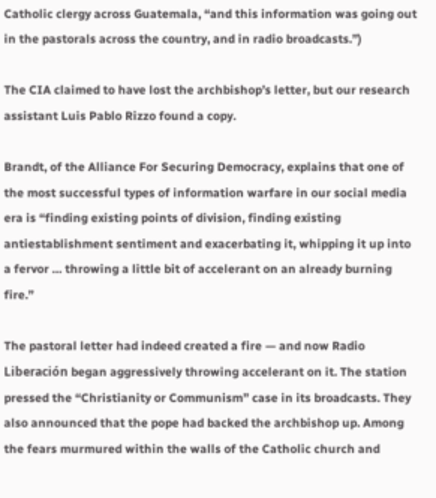Catholic clergy across Guatemala, “and this information was going out in the pastorals across the country, and in radio broadcasts.”)

The CIA claimed to have lost the archbishop’s letter, but our research assistant Luis Pablo Rizzo found a copy.

Brandt, of the Alliance For Securing Democracy, explains that one of the most successful types of information warfare in our social media era is “finding existing points of division, finding existing antiestablishment sentiment and exacerbating it, whipping it up into a fervor … throwing a little bit of accelerant on an already burning fire.”

The pastoral letter had indeed created a fire — and now Radio Liberación began aggressively throwing accelerant on it. The station pressed the “Christianity or Communism” case in its broadcasts. They also announced that the pope had backed the archbishop up. Among the fears murmured within the walls of the Catholic church and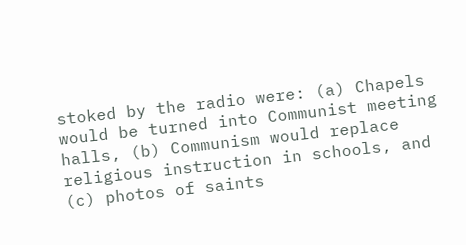stoked by the radio were: (a) Chapels would be turned into Communist meeting halls, (b) Communism would replace religious instruction in schools, and (c) photos of saints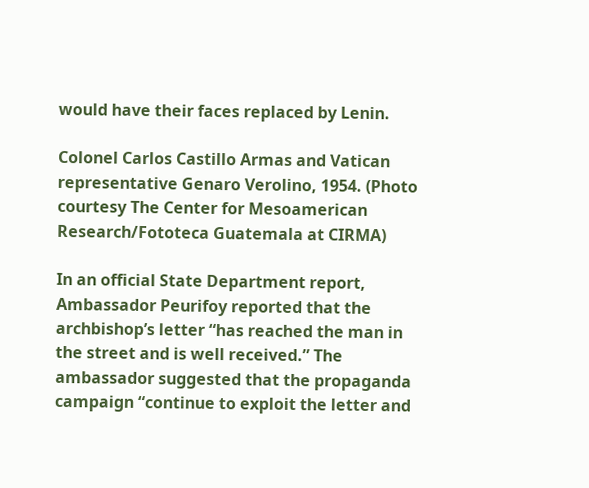would have their faces replaced by Lenin.

Colonel Carlos Castillo Armas and Vatican representative Genaro Verolino, 1954. (Photo courtesy The Center for Mesoamerican Research/Fototeca Guatemala at CIRMA)

In an official State Department report, Ambassador Peurifoy reported that the archbishop’s letter “has reached the man in the street and is well received.” The ambassador suggested that the propaganda campaign “continue to exploit the letter and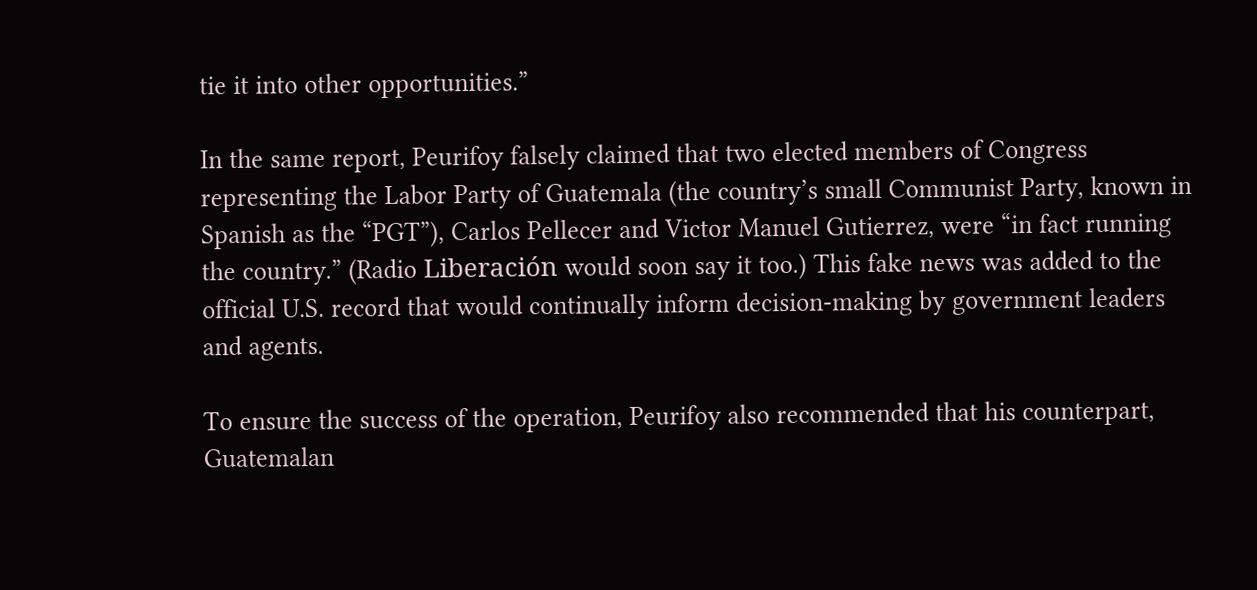tie it into other opportunities.”

In the same report, Peurifoy falsely claimed that two elected members of Congress representing the Labor Party of Guatemala (the country’s small Communist Party, known in Spanish as the “PGT”), Carlos Pellecer and Victor Manuel Gutierrez, were “in fact running the country.” (Radio Liberación would soon say it too.) This fake news was added to the official U.S. record that would continually inform decision-making by government leaders and agents.

To ensure the success of the operation, Peurifoy also recommended that his counterpart, Guatemalan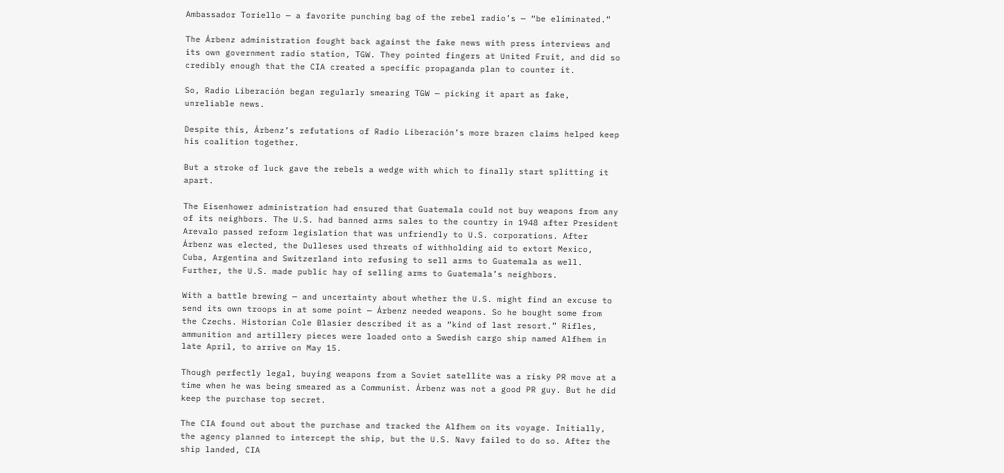Ambassador Toriello — a favorite punching bag of the rebel radio’s — “be eliminated.”

The Árbenz administration fought back against the fake news with press interviews and its own government radio station, TGW. They pointed fingers at United Fruit, and did so credibly enough that the CIA created a specific propaganda plan to counter it.

So, Radio Liberación began regularly smearing TGW — picking it apart as fake, unreliable news.

Despite this, Árbenz’s refutations of Radio Liberación’s more brazen claims helped keep his coalition together.

But a stroke of luck gave the rebels a wedge with which to finally start splitting it apart.

The Eisenhower administration had ensured that Guatemala could not buy weapons from any of its neighbors. The U.S. had banned arms sales to the country in 1948 after President Arevalo passed reform legislation that was unfriendly to U.S. corporations. After Árbenz was elected, the Dulleses used threats of withholding aid to extort Mexico, Cuba, Argentina and Switzerland into refusing to sell arms to Guatemala as well. Further, the U.S. made public hay of selling arms to Guatemala’s neighbors.

With a battle brewing — and uncertainty about whether the U.S. might find an excuse to send its own troops in at some point — Árbenz needed weapons. So he bought some from the Czechs. Historian Cole Blasier described it as a “kind of last resort.” Rifles, ammunition and artillery pieces were loaded onto a Swedish cargo ship named Alfhem in late April, to arrive on May 15.

Though perfectly legal, buying weapons from a Soviet satellite was a risky PR move at a time when he was being smeared as a Communist. Árbenz was not a good PR guy. But he did keep the purchase top secret.

The CIA found out about the purchase and tracked the Alfhem on its voyage. Initially, the agency planned to intercept the ship, but the U.S. Navy failed to do so. After the ship landed, CIA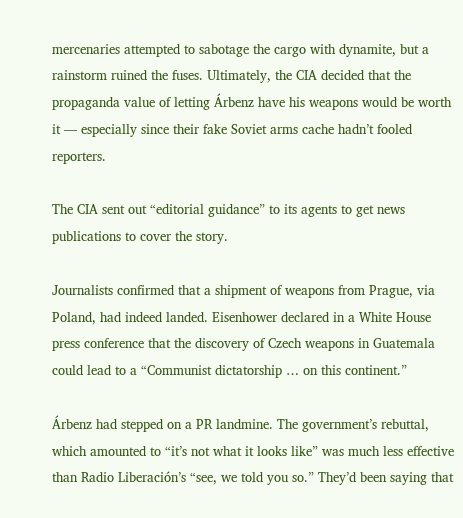mercenaries attempted to sabotage the cargo with dynamite, but a rainstorm ruined the fuses. Ultimately, the CIA decided that the propaganda value of letting Árbenz have his weapons would be worth it — especially since their fake Soviet arms cache hadn’t fooled reporters.

The CIA sent out “editorial guidance” to its agents to get news publications to cover the story.

Journalists confirmed that a shipment of weapons from Prague, via Poland, had indeed landed. Eisenhower declared in a White House press conference that the discovery of Czech weapons in Guatemala could lead to a “Communist dictatorship … on this continent.”

Árbenz had stepped on a PR landmine. The government’s rebuttal, which amounted to “it’s not what it looks like” was much less effective than Radio Liberación’s “see, we told you so.” They’d been saying that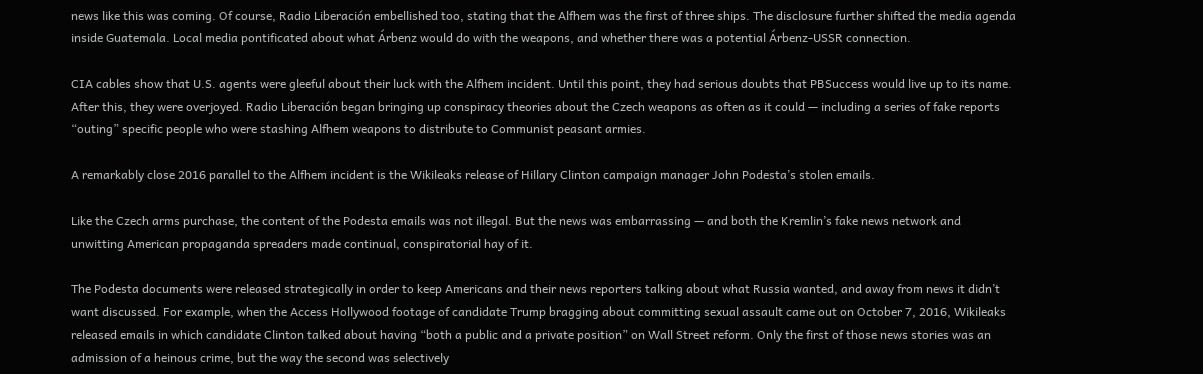news like this was coming. Of course, Radio Liberación embellished too, stating that the Alfhem was the first of three ships. The disclosure further shifted the media agenda inside Guatemala. Local media pontificated about what Árbenz would do with the weapons, and whether there was a potential Árbenz-USSR connection.

CIA cables show that U.S. agents were gleeful about their luck with the Alfhem incident. Until this point, they had serious doubts that PBSuccess would live up to its name. After this, they were overjoyed. Radio Liberación began bringing up conspiracy theories about the Czech weapons as often as it could — including a series of fake reports “outing” specific people who were stashing Alfhem weapons to distribute to Communist peasant armies.

A remarkably close 2016 parallel to the Alfhem incident is the Wikileaks release of Hillary Clinton campaign manager John Podesta’s stolen emails.

Like the Czech arms purchase, the content of the Podesta emails was not illegal. But the news was embarrassing — and both the Kremlin’s fake news network and unwitting American propaganda spreaders made continual, conspiratorial hay of it.

The Podesta documents were released strategically in order to keep Americans and their news reporters talking about what Russia wanted, and away from news it didn’t want discussed. For example, when the Access Hollywood footage of candidate Trump bragging about committing sexual assault came out on October 7, 2016, Wikileaks released emails in which candidate Clinton talked about having “both a public and a private position” on Wall Street reform. Only the first of those news stories was an admission of a heinous crime, but the way the second was selectively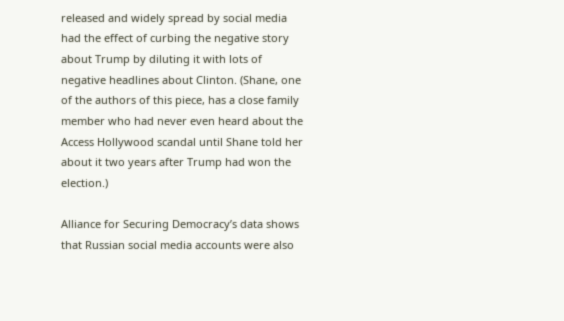released and widely spread by social media had the effect of curbing the negative story about Trump by diluting it with lots of negative headlines about Clinton. (Shane, one of the authors of this piece, has a close family member who had never even heard about the Access Hollywood scandal until Shane told her about it two years after Trump had won the election.)

Alliance for Securing Democracy’s data shows that Russian social media accounts were also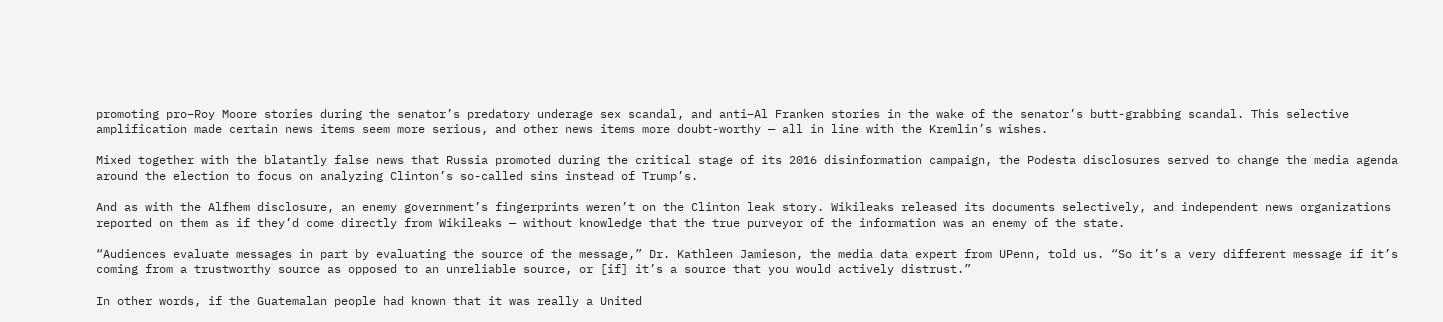promoting pro–Roy Moore stories during the senator’s predatory underage sex scandal, and anti–Al Franken stories in the wake of the senator’s butt-grabbing scandal. This selective amplification made certain news items seem more serious, and other news items more doubt-worthy — all in line with the Kremlin’s wishes.

Mixed together with the blatantly false news that Russia promoted during the critical stage of its 2016 disinformation campaign, the Podesta disclosures served to change the media agenda around the election to focus on analyzing Clinton’s so-called sins instead of Trump’s.

And as with the Alfhem disclosure, an enemy government’s fingerprints weren’t on the Clinton leak story. Wikileaks released its documents selectively, and independent news organizations reported on them as if they’d come directly from Wikileaks — without knowledge that the true purveyor of the information was an enemy of the state.

“Audiences evaluate messages in part by evaluating the source of the message,” Dr. Kathleen Jamieson, the media data expert from UPenn, told us. “So it’s a very different message if it’s coming from a trustworthy source as opposed to an unreliable source, or [if] it’s a source that you would actively distrust.”

In other words, if the Guatemalan people had known that it was really a United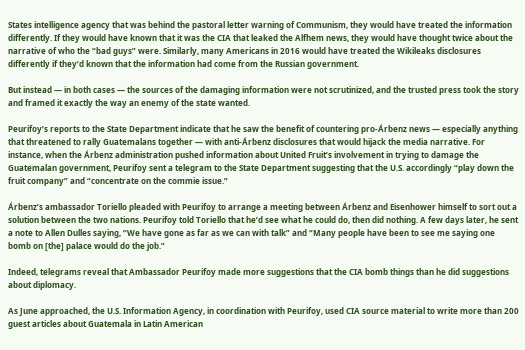States intelligence agency that was behind the pastoral letter warning of Communism, they would have treated the information differently. If they would have known that it was the CIA that leaked the Alfhem news, they would have thought twice about the narrative of who the “bad guys” were. Similarly, many Americans in 2016 would have treated the Wikileaks disclosures differently if they’d known that the information had come from the Russian government.

But instead — in both cases — the sources of the damaging information were not scrutinized, and the trusted press took the story and framed it exactly the way an enemy of the state wanted.

Peurifoy’s reports to the State Department indicate that he saw the benefit of countering pro-Árbenz news — especially anything that threatened to rally Guatemalans together — with anti-Árbenz disclosures that would hijack the media narrative. For instance, when the Árbenz administration pushed information about United Fruit’s involvement in trying to damage the Guatemalan government, Peurifoy sent a telegram to the State Department suggesting that the U.S. accordingly “play down the fruit company” and “concentrate on the commie issue.”

Árbenz’s ambassador Toriello pleaded with Peurifoy to arrange a meeting between Árbenz and Eisenhower himself to sort out a solution between the two nations. Peurifoy told Toriello that he’d see what he could do, then did nothing. A few days later, he sent a note to Allen Dulles saying, “We have gone as far as we can with talk” and “Many people have been to see me saying one bomb on [the] palace would do the job.”

Indeed, telegrams reveal that Ambassador Peurifoy made more suggestions that the CIA bomb things than he did suggestions about diplomacy.

As June approached, the U.S. Information Agency, in coordination with Peurifoy, used CIA source material to write more than 200 guest articles about Guatemala in Latin American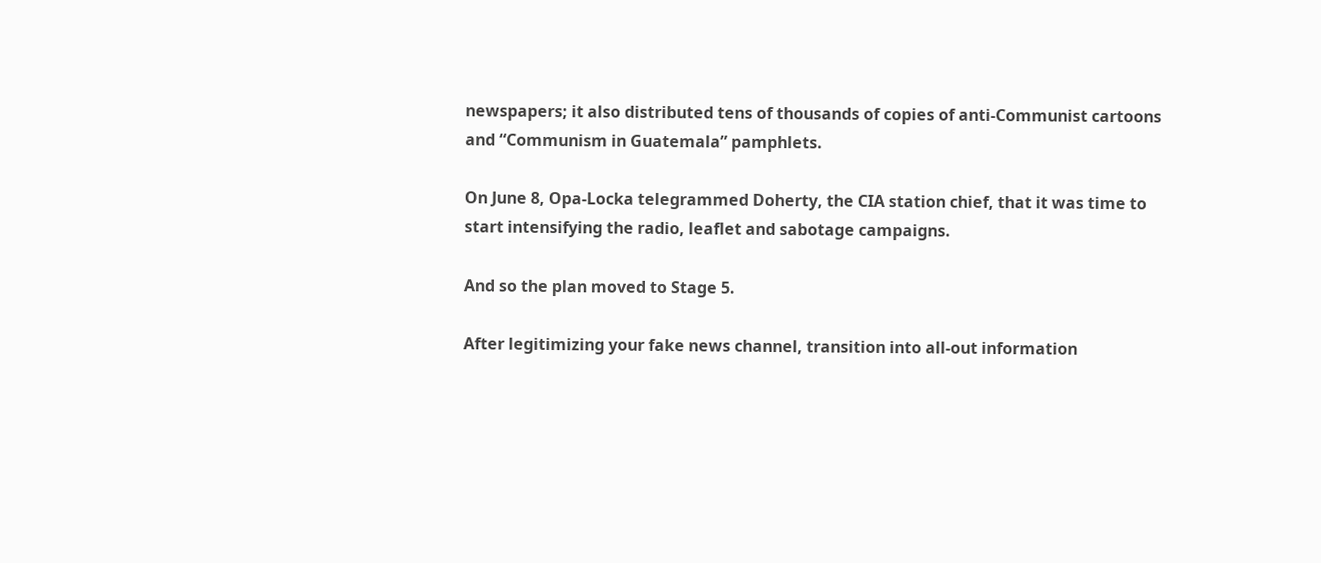newspapers; it also distributed tens of thousands of copies of anti-Communist cartoons and “Communism in Guatemala” pamphlets.

On June 8, Opa-Locka telegrammed Doherty, the CIA station chief, that it was time to start intensifying the radio, leaflet and sabotage campaigns.

And so the plan moved to Stage 5.

After legitimizing your fake news channel, transition into all-out information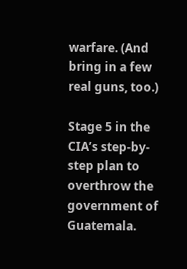warfare. (And bring in a few real guns, too.)

Stage 5 in the CIA’s step-by-step plan to overthrow the government of Guatemala.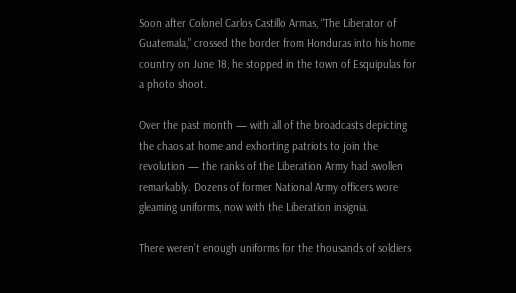Soon after Colonel Carlos Castillo Armas, “The Liberator of Guatemala,” crossed the border from Honduras into his home country on June 18, he stopped in the town of Esquipulas for a photo shoot.

Over the past month — with all of the broadcasts depicting the chaos at home and exhorting patriots to join the revolution — the ranks of the Liberation Army had swollen remarkably. Dozens of former National Army officers wore gleaming uniforms, now with the Liberation insignia.

There weren’t enough uniforms for the thousands of soldiers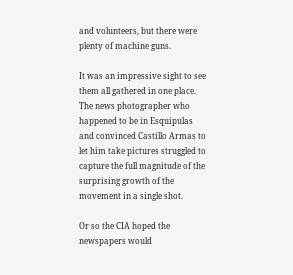and volunteers, but there were plenty of machine guns.

It was an impressive sight to see them all gathered in one place. The news photographer who happened to be in Esquipulas and convinced Castillo Armas to let him take pictures struggled to capture the full magnitude of the surprising growth of the movement in a single shot.

Or so the CIA hoped the newspapers would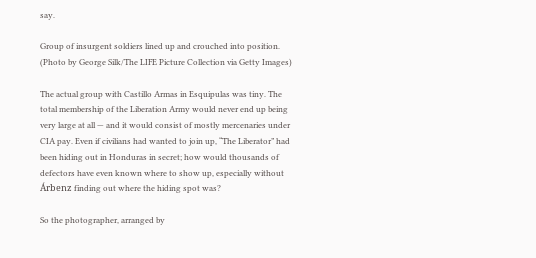say.

Group of insurgent soldiers lined up and crouched into position. (Photo by George Silk/The LIFE Picture Collection via Getty Images)

The actual group with Castillo Armas in Esquipulas was tiny. The total membership of the Liberation Army would never end up being very large at all — and it would consist of mostly mercenaries under CIA pay. Even if civilians had wanted to join up, “The Liberator” had been hiding out in Honduras in secret; how would thousands of defectors have even known where to show up, especially without Árbenz finding out where the hiding spot was?

So the photographer, arranged by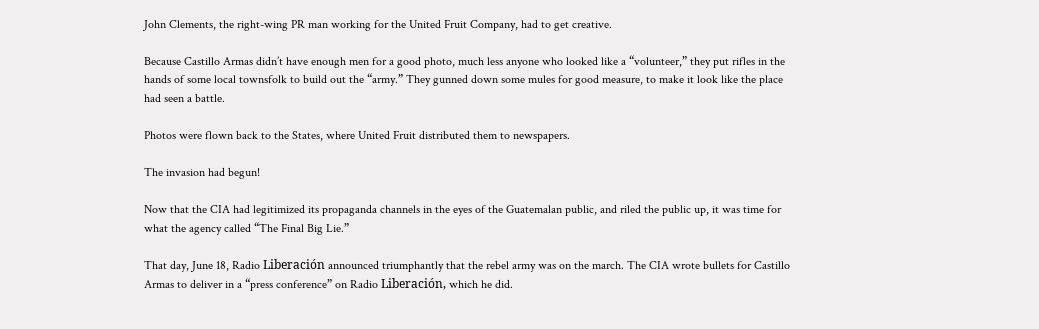John Clements, the right-wing PR man working for the United Fruit Company, had to get creative.

Because Castillo Armas didn’t have enough men for a good photo, much less anyone who looked like a “volunteer,” they put rifles in the hands of some local townsfolk to build out the “army.” They gunned down some mules for good measure, to make it look like the place had seen a battle.

Photos were flown back to the States, where United Fruit distributed them to newspapers.

The invasion had begun!

Now that the CIA had legitimized its propaganda channels in the eyes of the Guatemalan public, and riled the public up, it was time for what the agency called “The Final Big Lie.”

That day, June 18, Radio Liberación announced triumphantly that the rebel army was on the march. The CIA wrote bullets for Castillo Armas to deliver in a “press conference” on Radio Liberación, which he did.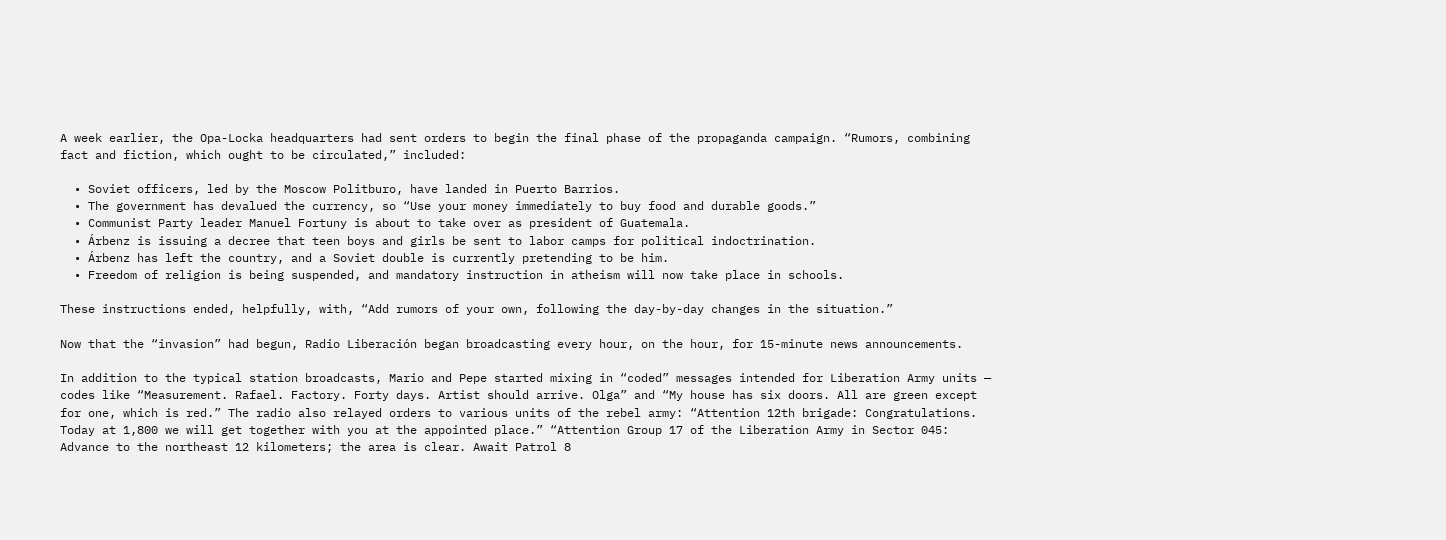A week earlier, the Opa-Locka headquarters had sent orders to begin the final phase of the propaganda campaign. “Rumors, combining fact and fiction, which ought to be circulated,” included:

  • Soviet officers, led by the Moscow Politburo, have landed in Puerto Barrios.
  • The government has devalued the currency, so “Use your money immediately to buy food and durable goods.”
  • Communist Party leader Manuel Fortuny is about to take over as president of Guatemala.
  • Árbenz is issuing a decree that teen boys and girls be sent to labor camps for political indoctrination.
  • Árbenz has left the country, and a Soviet double is currently pretending to be him.
  • Freedom of religion is being suspended, and mandatory instruction in atheism will now take place in schools.

These instructions ended, helpfully, with, “Add rumors of your own, following the day-by-day changes in the situation.”

Now that the “invasion” had begun, Radio Liberación began broadcasting every hour, on the hour, for 15-minute news announcements.

In addition to the typical station broadcasts, Mario and Pepe started mixing in “coded” messages intended for Liberation Army units — codes like “Measurement. Rafael. Factory. Forty days. Artist should arrive. Olga” and “My house has six doors. All are green except for one, which is red.” The radio also relayed orders to various units of the rebel army: “Attention 12th brigade: Congratulations. Today at 1,800 we will get together with you at the appointed place.” “Attention Group 17 of the Liberation Army in Sector 045: Advance to the northeast 12 kilometers; the area is clear. Await Patrol 8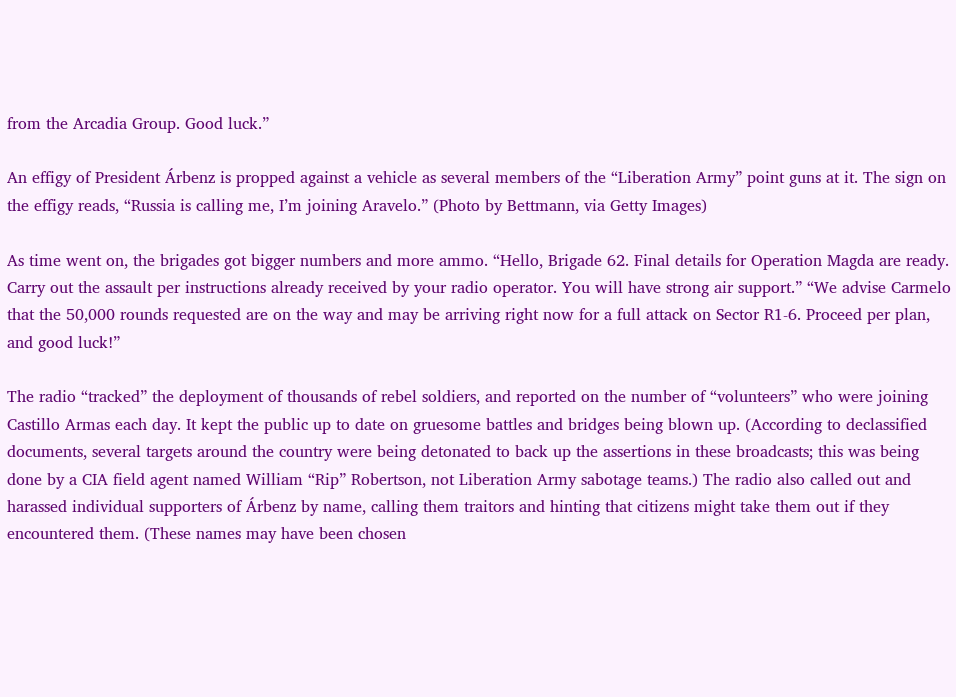from the Arcadia Group. Good luck.”

An effigy of President Árbenz is propped against a vehicle as several members of the “Liberation Army” point guns at it. The sign on the effigy reads, “Russia is calling me, I’m joining Aravelo.” (Photo by Bettmann, via Getty Images)

As time went on, the brigades got bigger numbers and more ammo. “Hello, Brigade 62. Final details for Operation Magda are ready. Carry out the assault per instructions already received by your radio operator. You will have strong air support.” “We advise Carmelo that the 50,000 rounds requested are on the way and may be arriving right now for a full attack on Sector R1-6. Proceed per plan, and good luck!”

The radio “tracked” the deployment of thousands of rebel soldiers, and reported on the number of “volunteers” who were joining Castillo Armas each day. It kept the public up to date on gruesome battles and bridges being blown up. (According to declassified documents, several targets around the country were being detonated to back up the assertions in these broadcasts; this was being done by a CIA field agent named William “Rip” Robertson, not Liberation Army sabotage teams.) The radio also called out and harassed individual supporters of Árbenz by name, calling them traitors and hinting that citizens might take them out if they encountered them. (These names may have been chosen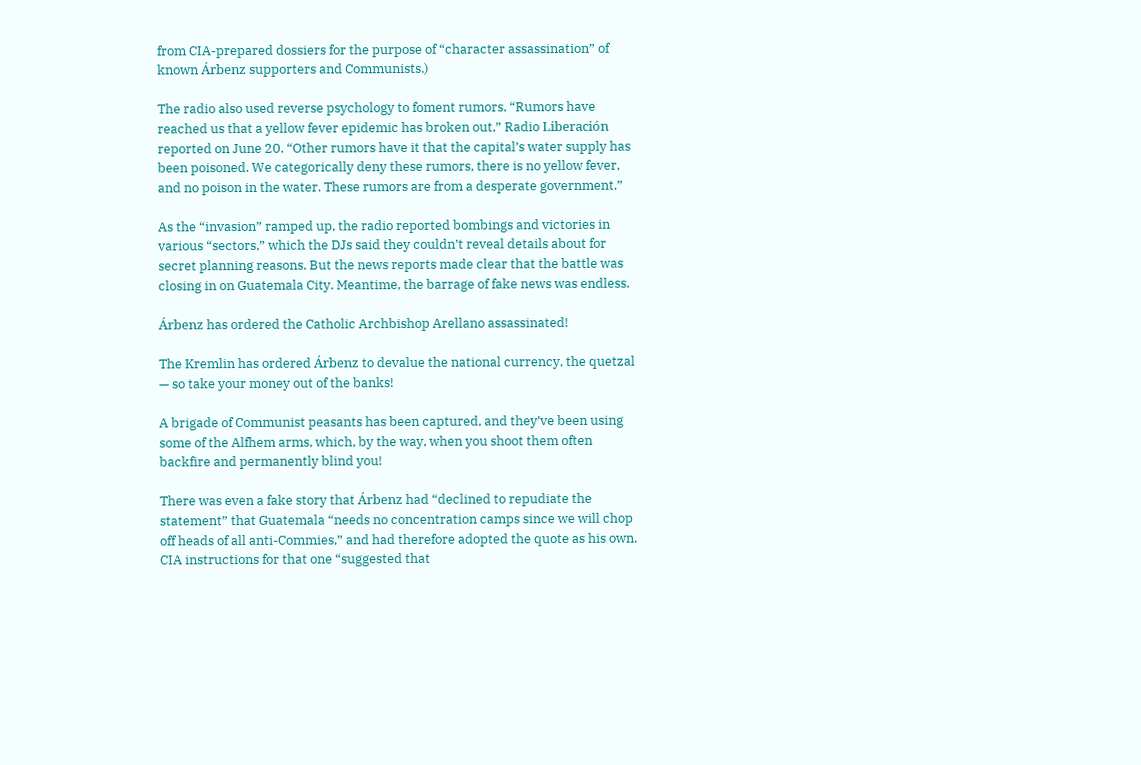from CIA-prepared dossiers for the purpose of “character assassination” of known Árbenz supporters and Communists.)

The radio also used reverse psychology to foment rumors. “Rumors have reached us that a yellow fever epidemic has broken out,” Radio Liberación reported on June 20. “Other rumors have it that the capital’s water supply has been poisoned. We categorically deny these rumors, there is no yellow fever, and no poison in the water. These rumors are from a desperate government.”

As the “invasion” ramped up, the radio reported bombings and victories in various “sectors,” which the DJs said they couldn’t reveal details about for secret planning reasons. But the news reports made clear that the battle was closing in on Guatemala City. Meantime, the barrage of fake news was endless.

Árbenz has ordered the Catholic Archbishop Arellano assassinated!

The Kremlin has ordered Árbenz to devalue the national currency, the quetzal — so take your money out of the banks!

A brigade of Communist peasants has been captured, and they’ve been using some of the Alfhem arms, which, by the way, when you shoot them often backfire and permanently blind you!

There was even a fake story that Árbenz had “declined to repudiate the statement” that Guatemala “needs no concentration camps since we will chop off heads of all anti-Commies,” and had therefore adopted the quote as his own. CIA instructions for that one “suggested that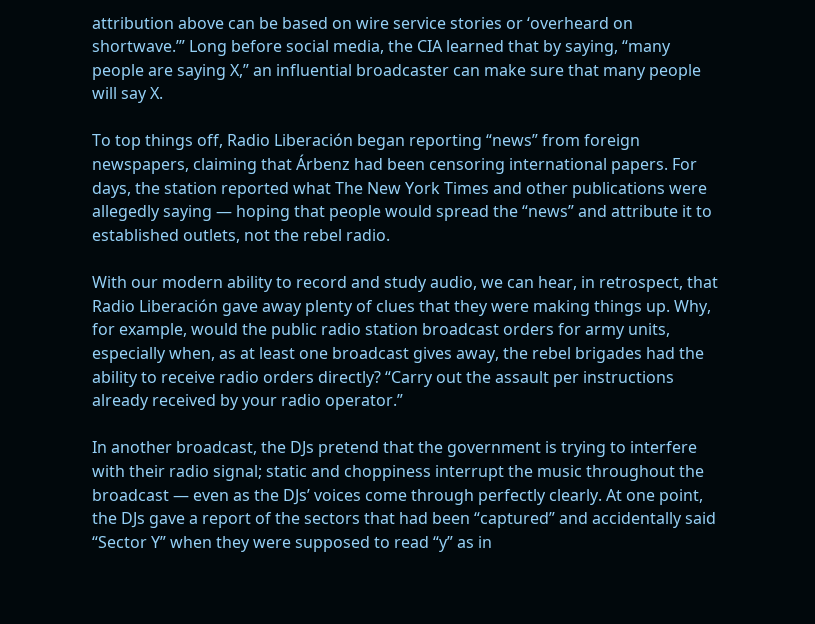attribution above can be based on wire service stories or ‘overheard on shortwave.’” Long before social media, the CIA learned that by saying, “many people are saying X,” an influential broadcaster can make sure that many people will say X.

To top things off, Radio Liberación began reporting “news” from foreign newspapers, claiming that Árbenz had been censoring international papers. For days, the station reported what The New York Times and other publications were allegedly saying — hoping that people would spread the “news” and attribute it to established outlets, not the rebel radio.

With our modern ability to record and study audio, we can hear, in retrospect, that Radio Liberación gave away plenty of clues that they were making things up. Why, for example, would the public radio station broadcast orders for army units, especially when, as at least one broadcast gives away, the rebel brigades had the ability to receive radio orders directly? “Carry out the assault per instructions already received by your radio operator.”

In another broadcast, the DJs pretend that the government is trying to interfere with their radio signal; static and choppiness interrupt the music throughout the broadcast — even as the DJs’ voices come through perfectly clearly. At one point, the DJs gave a report of the sectors that had been “captured” and accidentally said “Sector Y” when they were supposed to read “y” as in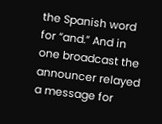the Spanish word for “and.” And in one broadcast the announcer relayed a message for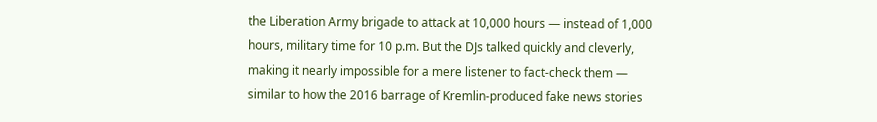the Liberation Army brigade to attack at 10,000 hours — instead of 1,000 hours, military time for 10 p.m. But the DJs talked quickly and cleverly, making it nearly impossible for a mere listener to fact-check them — similar to how the 2016 barrage of Kremlin-produced fake news stories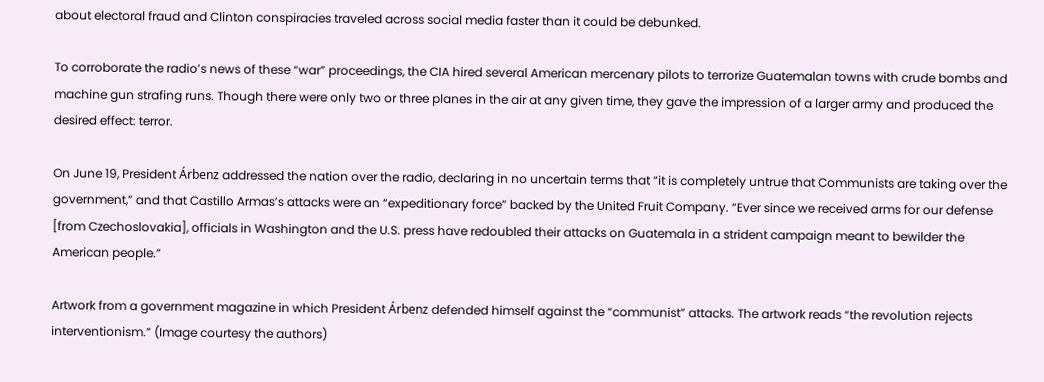about electoral fraud and Clinton conspiracies traveled across social media faster than it could be debunked.

To corroborate the radio’s news of these “war” proceedings, the CIA hired several American mercenary pilots to terrorize Guatemalan towns with crude bombs and machine gun strafing runs. Though there were only two or three planes in the air at any given time, they gave the impression of a larger army and produced the desired effect: terror.

On June 19, President Árbenz addressed the nation over the radio, declaring in no uncertain terms that “it is completely untrue that Communists are taking over the government,” and that Castillo Armas’s attacks were an “expeditionary force” backed by the United Fruit Company. “Ever since we received arms for our defense [from Czechoslovakia], officials in Washington and the U.S. press have redoubled their attacks on Guatemala in a strident campaign meant to bewilder the American people.”

Artwork from a government magazine in which President Árbenz defended himself against the “communist” attacks. The artwork reads “the revolution rejects interventionism.” (Image courtesy the authors)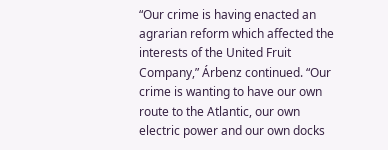“Our crime is having enacted an agrarian reform which affected the interests of the United Fruit Company,” Árbenz continued. “Our crime is wanting to have our own route to the Atlantic, our own electric power and our own docks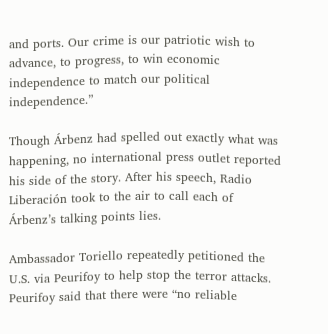and ports. Our crime is our patriotic wish to advance, to progress, to win economic independence to match our political independence.”

Though Árbenz had spelled out exactly what was happening, no international press outlet reported his side of the story. After his speech, Radio Liberación took to the air to call each of Árbenz’s talking points lies.

Ambassador Toriello repeatedly petitioned the U.S. via Peurifoy to help stop the terror attacks. Peurifoy said that there were “no reliable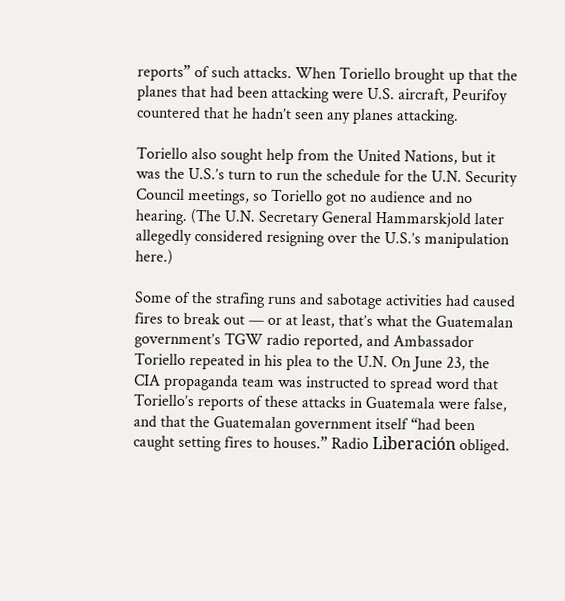reports” of such attacks. When Toriello brought up that the planes that had been attacking were U.S. aircraft, Peurifoy countered that he hadn’t seen any planes attacking.

Toriello also sought help from the United Nations, but it was the U.S.’s turn to run the schedule for the U.N. Security Council meetings, so Toriello got no audience and no hearing. (The U.N. Secretary General Hammarskjold later allegedly considered resigning over the U.S.’s manipulation here.)

Some of the strafing runs and sabotage activities had caused fires to break out — or at least, that’s what the Guatemalan government’s TGW radio reported, and Ambassador Toriello repeated in his plea to the U.N. On June 23, the CIA propaganda team was instructed to spread word that Toriello’s reports of these attacks in Guatemala were false, and that the Guatemalan government itself “had been caught setting fires to houses.” Radio Liberación obliged.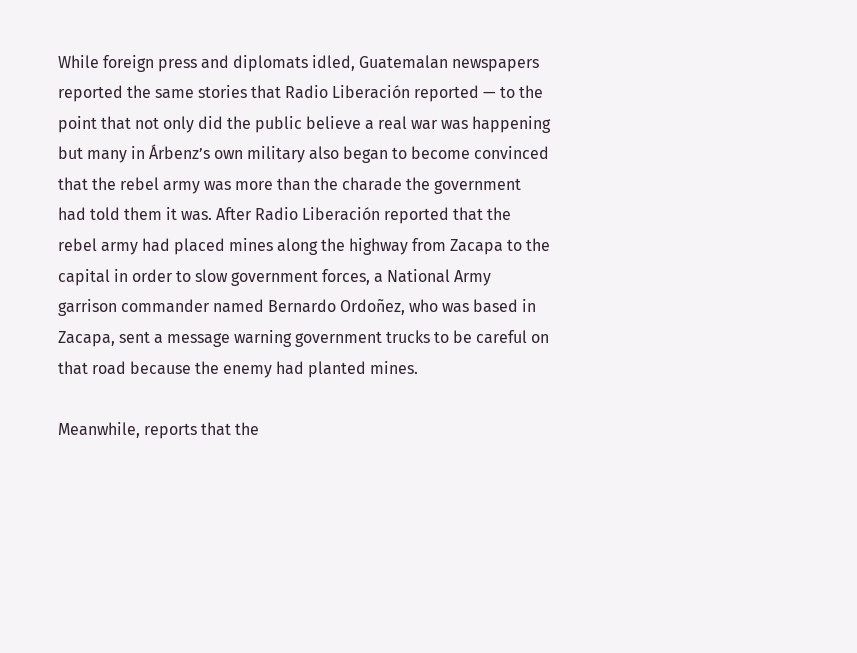While foreign press and diplomats idled, Guatemalan newspapers reported the same stories that Radio Liberación reported — to the point that not only did the public believe a real war was happening but many in Árbenz’s own military also began to become convinced that the rebel army was more than the charade the government had told them it was. After Radio Liberación reported that the rebel army had placed mines along the highway from Zacapa to the capital in order to slow government forces, a National Army garrison commander named Bernardo Ordoñez, who was based in Zacapa, sent a message warning government trucks to be careful on that road because the enemy had planted mines.

Meanwhile, reports that the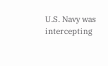U.S. Navy was intercepting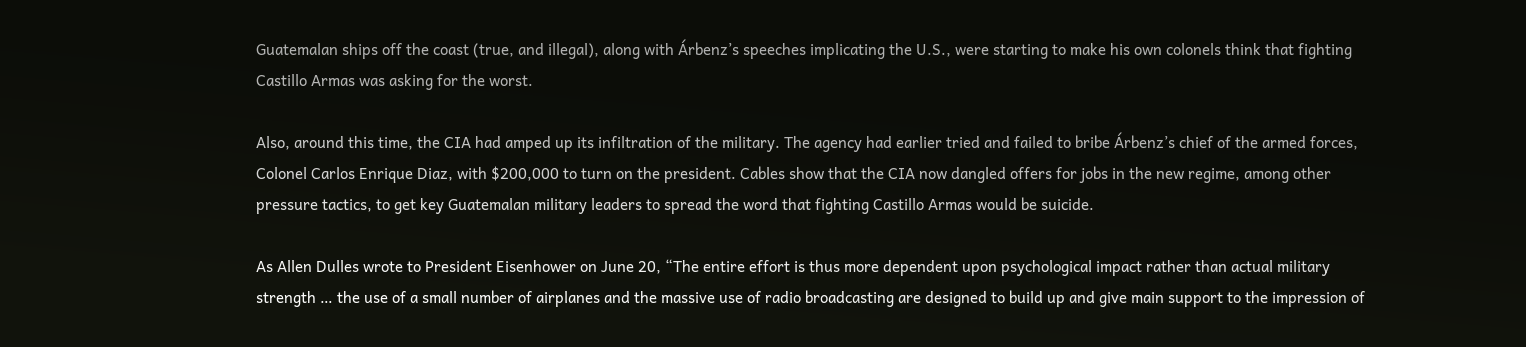Guatemalan ships off the coast (true, and illegal), along with Árbenz’s speeches implicating the U.S., were starting to make his own colonels think that fighting Castillo Armas was asking for the worst.

Also, around this time, the CIA had amped up its infiltration of the military. The agency had earlier tried and failed to bribe Árbenz’s chief of the armed forces, Colonel Carlos Enrique Diaz, with $200,000 to turn on the president. Cables show that the CIA now dangled offers for jobs in the new regime, among other pressure tactics, to get key Guatemalan military leaders to spread the word that fighting Castillo Armas would be suicide.

As Allen Dulles wrote to President Eisenhower on June 20, “The entire effort is thus more dependent upon psychological impact rather than actual military strength … the use of a small number of airplanes and the massive use of radio broadcasting are designed to build up and give main support to the impression of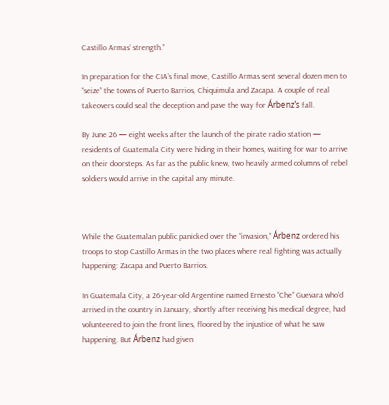Castillo Armas’ strength.”

In preparation for the CIA’s final move, Castillo Armas sent several dozen men to “seize” the towns of Puerto Barrios, Chiquimula and Zacapa. A couple of real takeovers could seal the deception and pave the way for Árbenz’s fall.

By June 26 — eight weeks after the launch of the pirate radio station — residents of Guatemala City were hiding in their homes, waiting for war to arrive on their doorsteps. As far as the public knew, two heavily armed columns of rebel soldiers would arrive in the capital any minute.



While the Guatemalan public panicked over the “invasion,” Árbenz ordered his troops to stop Castillo Armas in the two places where real fighting was actually happening: Zacapa and Puerto Barrios.

In Guatemala City, a 26-year-old Argentine named Ernesto “Che” Guevara who’d arrived in the country in January, shortly after receiving his medical degree, had volunteered to join the front lines, floored by the injustice of what he saw happening. But Árbenz had given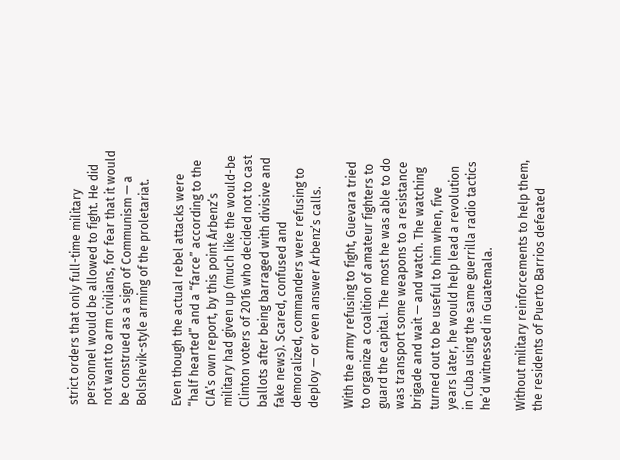strict orders that only full-time military personnel would be allowed to fight. He did not want to arm civilians, for fear that it would be construed as a sign of Communism — a Bolshevik-style arming of the proletariat.

Even though the actual rebel attacks were “half hearted” and a “farce” according to the CIA’s own report, by this point Árbenz’s military had given up (much like the would-be Clinton voters of 2016 who decided not to cast ballots after being barraged with divisive and fake news). Scared, confused and demoralized, commanders were refusing to deploy — or even answer Árbenz’s calls.

With the army refusing to fight, Guevara tried to organize a coalition of amateur fighters to guard the capital. The most he was able to do was transport some weapons to a resistance brigade and wait — and watch. The watching turned out to be useful to him when, five years later, he would help lead a revolution in Cuba using the same guerrilla radio tactics he’d witnessed in Guatemala.

Without military reinforcements to help them, the residents of Puerto Barrios defeated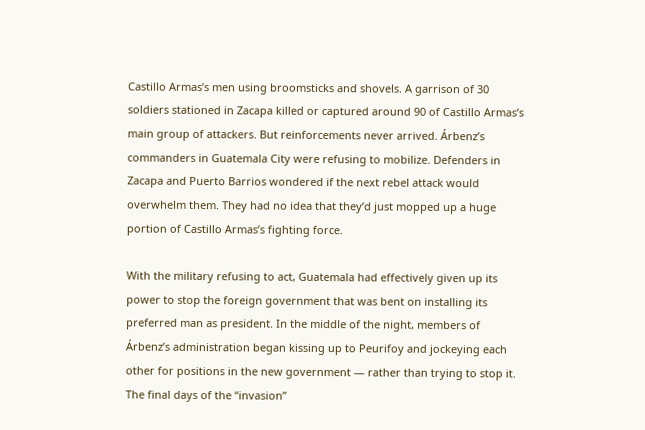Castillo Armas’s men using broomsticks and shovels. A garrison of 30 soldiers stationed in Zacapa killed or captured around 90 of Castillo Armas’s main group of attackers. But reinforcements never arrived. Árbenz’s commanders in Guatemala City were refusing to mobilize. Defenders in Zacapa and Puerto Barrios wondered if the next rebel attack would overwhelm them. They had no idea that they’d just mopped up a huge portion of Castillo Armas’s fighting force.

With the military refusing to act, Guatemala had effectively given up its power to stop the foreign government that was bent on installing its preferred man as president. In the middle of the night, members of Árbenz’s administration began kissing up to Peurifoy and jockeying each other for positions in the new government — rather than trying to stop it. The final days of the “invasion”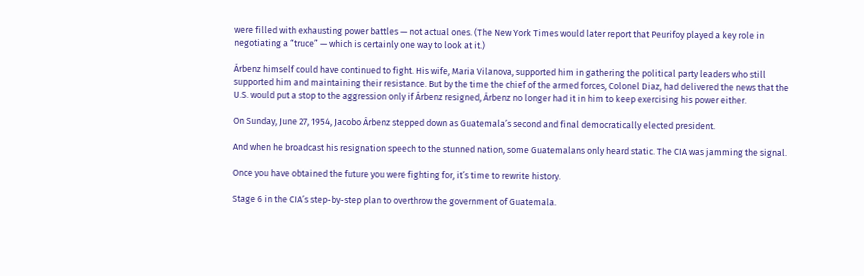were filled with exhausting power battles — not actual ones. (The New York Times would later report that Peurifoy played a key role in negotiating a “truce” — which is certainly one way to look at it.)

Árbenz himself could have continued to fight. His wife, Maria Vilanova, supported him in gathering the political party leaders who still supported him and maintaining their resistance. But by the time the chief of the armed forces, Colonel Diaz, had delivered the news that the U.S. would put a stop to the aggression only if Árbenz resigned, Árbenz no longer had it in him to keep exercising his power either.

On Sunday, June 27, 1954, Jacobo Árbenz stepped down as Guatemala’s second and final democratically elected president.

And when he broadcast his resignation speech to the stunned nation, some Guatemalans only heard static. The CIA was jamming the signal.

Once you have obtained the future you were fighting for, it’s time to rewrite history.

Stage 6 in the CIA’s step-by-step plan to overthrow the government of Guatemala.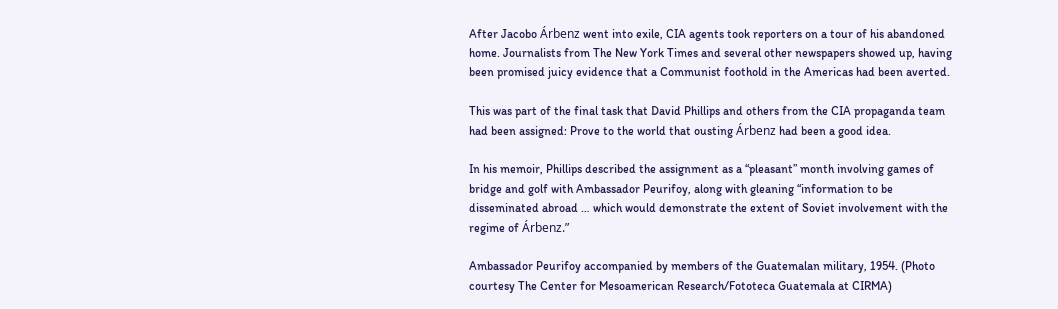After Jacobo Árbenz went into exile, CIA agents took reporters on a tour of his abandoned home. Journalists from The New York Times and several other newspapers showed up, having been promised juicy evidence that a Communist foothold in the Americas had been averted.

This was part of the final task that David Phillips and others from the CIA propaganda team had been assigned: Prove to the world that ousting Árbenz had been a good idea.

In his memoir, Phillips described the assignment as a “pleasant” month involving games of bridge and golf with Ambassador Peurifoy, along with gleaning “information to be disseminated abroad … which would demonstrate the extent of Soviet involvement with the regime of Árbenz.”

Ambassador Peurifoy accompanied by members of the Guatemalan military, 1954. (Photo courtesy The Center for Mesoamerican Research/Fototeca Guatemala at CIRMA)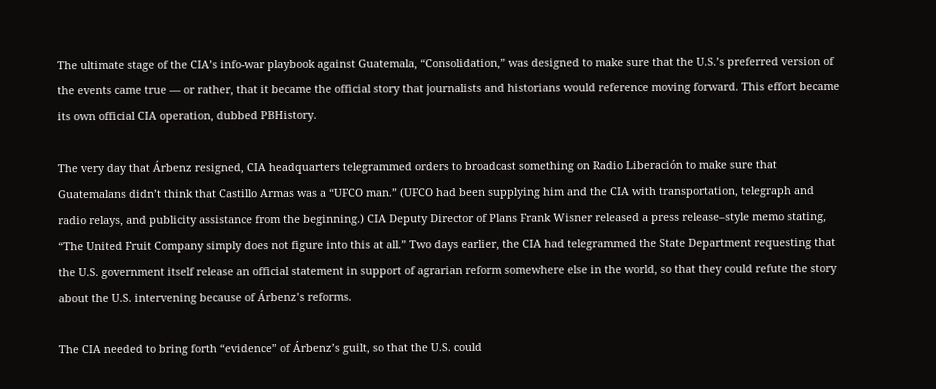The ultimate stage of the CIA’s info-war playbook against Guatemala, “Consolidation,” was designed to make sure that the U.S.’s preferred version of the events came true — or rather, that it became the official story that journalists and historians would reference moving forward. This effort became its own official CIA operation, dubbed PBHistory.

The very day that Árbenz resigned, CIA headquarters telegrammed orders to broadcast something on Radio Liberación to make sure that Guatemalans didn’t think that Castillo Armas was a “UFCO man.” (UFCO had been supplying him and the CIA with transportation, telegraph and radio relays, and publicity assistance from the beginning.) CIA Deputy Director of Plans Frank Wisner released a press release–style memo stating, “The United Fruit Company simply does not figure into this at all.” Two days earlier, the CIA had telegrammed the State Department requesting that the U.S. government itself release an official statement in support of agrarian reform somewhere else in the world, so that they could refute the story about the U.S. intervening because of Árbenz’s reforms.

The CIA needed to bring forth “evidence” of Árbenz’s guilt, so that the U.S. could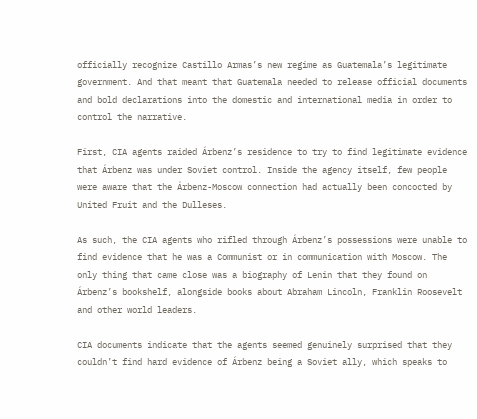officially recognize Castillo Armas’s new regime as Guatemala’s legitimate government. And that meant that Guatemala needed to release official documents and bold declarations into the domestic and international media in order to control the narrative.

First, CIA agents raided Árbenz’s residence to try to find legitimate evidence that Árbenz was under Soviet control. Inside the agency itself, few people were aware that the Árbenz-Moscow connection had actually been concocted by United Fruit and the Dulleses.

As such, the CIA agents who rifled through Árbenz’s possessions were unable to find evidence that he was a Communist or in communication with Moscow. The only thing that came close was a biography of Lenin that they found on Árbenz’s bookshelf, alongside books about Abraham Lincoln, Franklin Roosevelt and other world leaders.

CIA documents indicate that the agents seemed genuinely surprised that they couldn’t find hard evidence of Árbenz being a Soviet ally, which speaks to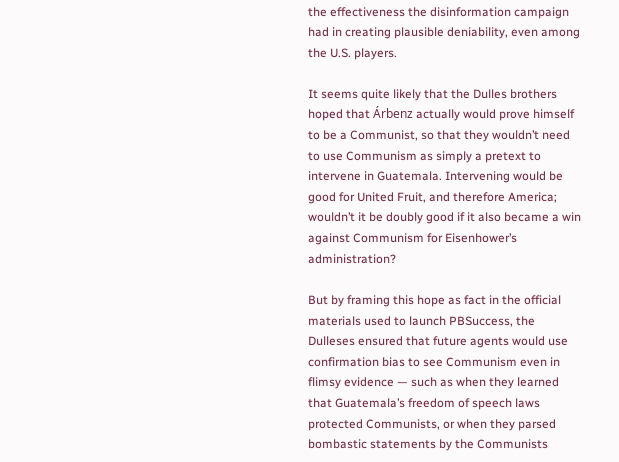the effectiveness the disinformation campaign had in creating plausible deniability, even among the U.S. players.

It seems quite likely that the Dulles brothers hoped that Árbenz actually would prove himself to be a Communist, so that they wouldn’t need to use Communism as simply a pretext to intervene in Guatemala. Intervening would be good for United Fruit, and therefore America; wouldn’t it be doubly good if it also became a win against Communism for Eisenhower’s administration?

But by framing this hope as fact in the official materials used to launch PBSuccess, the Dulleses ensured that future agents would use confirmation bias to see Communism even in flimsy evidence — such as when they learned that Guatemala’s freedom of speech laws protected Communists, or when they parsed bombastic statements by the Communists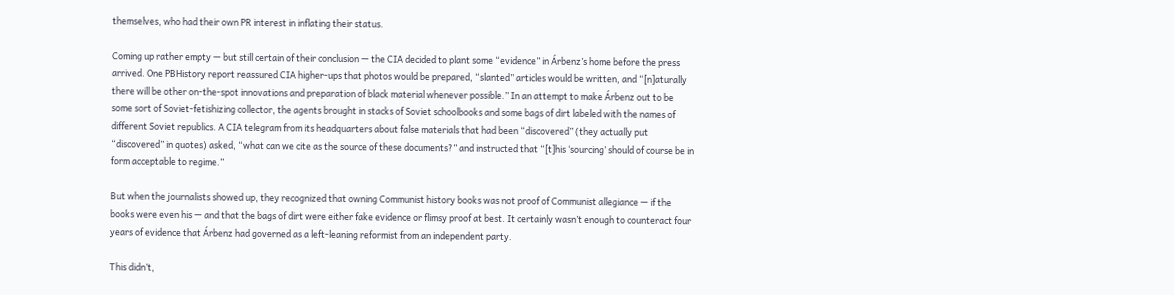themselves, who had their own PR interest in inflating their status.

Coming up rather empty — but still certain of their conclusion — the CIA decided to plant some “evidence” in Árbenz’s home before the press arrived. One PBHistory report reassured CIA higher-ups that photos would be prepared, “slanted” articles would be written, and “[n]aturally there will be other on-the-spot innovations and preparation of black material whenever possible.” In an attempt to make Árbenz out to be some sort of Soviet-fetishizing collector, the agents brought in stacks of Soviet schoolbooks and some bags of dirt labeled with the names of different Soviet republics. A CIA telegram from its headquarters about false materials that had been “discovered” (they actually put “discovered” in quotes) asked, “what can we cite as the source of these documents?” and instructed that “[t]his ‘sourcing’ should of course be in form acceptable to regime.”

But when the journalists showed up, they recognized that owning Communist history books was not proof of Communist allegiance — if the books were even his — and that the bags of dirt were either fake evidence or flimsy proof at best. It certainly wasn’t enough to counteract four years of evidence that Árbenz had governed as a left-leaning reformist from an independent party.

This didn’t,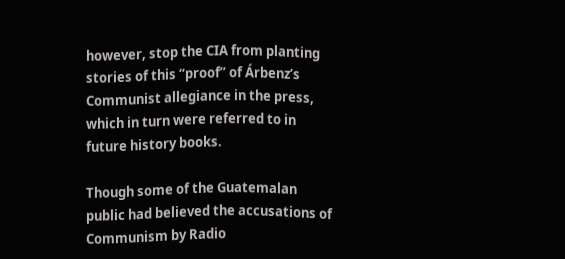however, stop the CIA from planting stories of this “proof” of Árbenz’s Communist allegiance in the press, which in turn were referred to in future history books.

Though some of the Guatemalan public had believed the accusations of Communism by Radio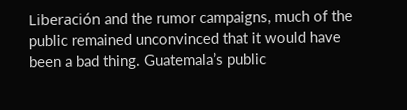Liberación and the rumor campaigns, much of the public remained unconvinced that it would have been a bad thing. Guatemala’s public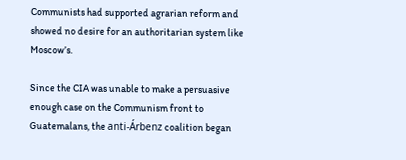Communists had supported agrarian reform and showed no desire for an authoritarian system like Moscow’s.

Since the CIA was unable to make a persuasive enough case on the Communism front to Guatemalans, the anti-Árbenz coalition began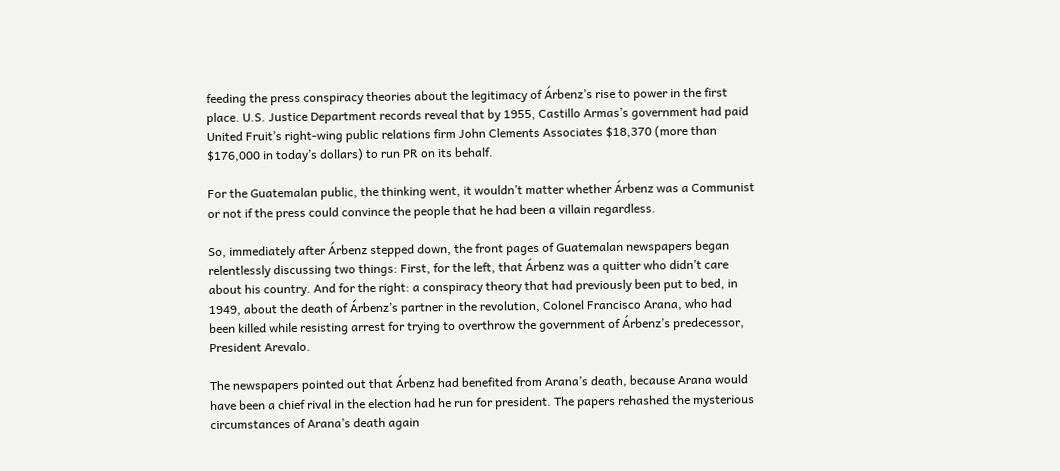feeding the press conspiracy theories about the legitimacy of Árbenz’s rise to power in the first place. U.S. Justice Department records reveal that by 1955, Castillo Armas’s government had paid United Fruit’s right-wing public relations firm John Clements Associates $18,370 (more than $176,000 in today’s dollars) to run PR on its behalf.

For the Guatemalan public, the thinking went, it wouldn’t matter whether Árbenz was a Communist or not if the press could convince the people that he had been a villain regardless.

So, immediately after Árbenz stepped down, the front pages of Guatemalan newspapers began relentlessly discussing two things: First, for the left, that Árbenz was a quitter who didn’t care about his country. And for the right: a conspiracy theory that had previously been put to bed, in 1949, about the death of Árbenz’s partner in the revolution, Colonel Francisco Arana, who had been killed while resisting arrest for trying to overthrow the government of Árbenz’s predecessor, President Arevalo.

The newspapers pointed out that Árbenz had benefited from Arana’s death, because Arana would have been a chief rival in the election had he run for president. The papers rehashed the mysterious circumstances of Arana’s death again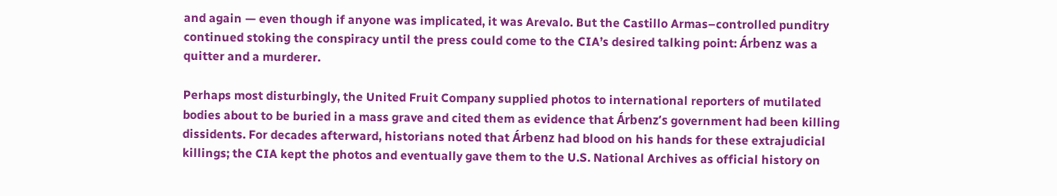and again — even though if anyone was implicated, it was Arevalo. But the Castillo Armas–controlled punditry continued stoking the conspiracy until the press could come to the CIA’s desired talking point: Árbenz was a quitter and a murderer.

Perhaps most disturbingly, the United Fruit Company supplied photos to international reporters of mutilated bodies about to be buried in a mass grave and cited them as evidence that Árbenz’s government had been killing dissidents. For decades afterward, historians noted that Árbenz had blood on his hands for these extrajudicial killings; the CIA kept the photos and eventually gave them to the U.S. National Archives as official history on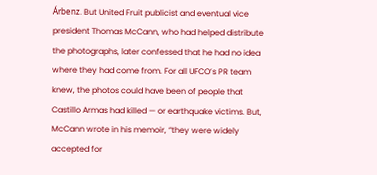Árbenz. But United Fruit publicist and eventual vice president Thomas McCann, who had helped distribute the photographs, later confessed that he had no idea where they had come from. For all UFCO’s PR team knew, the photos could have been of people that Castillo Armas had killed — or earthquake victims. But, McCann wrote in his memoir, “they were widely accepted for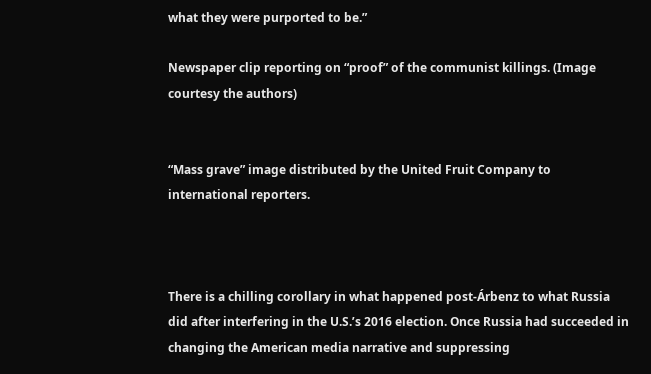what they were purported to be.”

Newspaper clip reporting on “proof” of the communist killings. (Image courtesy the authors)


“Mass grave” image distributed by the United Fruit Company to international reporters.



There is a chilling corollary in what happened post-Árbenz to what Russia did after interfering in the U.S.’s 2016 election. Once Russia had succeeded in changing the American media narrative and suppressing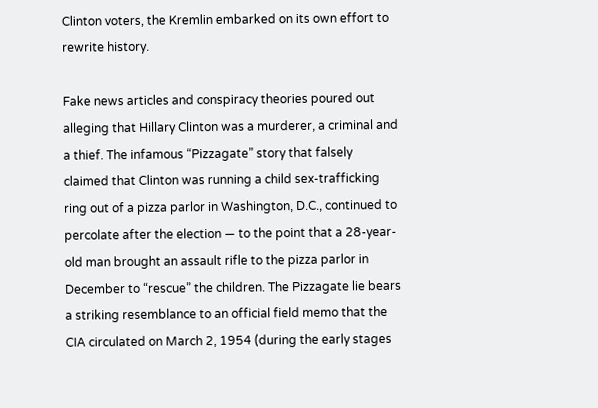Clinton voters, the Kremlin embarked on its own effort to rewrite history.

Fake news articles and conspiracy theories poured out alleging that Hillary Clinton was a murderer, a criminal and a thief. The infamous “Pizzagate” story that falsely claimed that Clinton was running a child sex-trafficking ring out of a pizza parlor in Washington, D.C., continued to percolate after the election — to the point that a 28-year-old man brought an assault rifle to the pizza parlor in December to “rescue” the children. The Pizzagate lie bears a striking resemblance to an official field memo that the CIA circulated on March 2, 1954 (during the early stages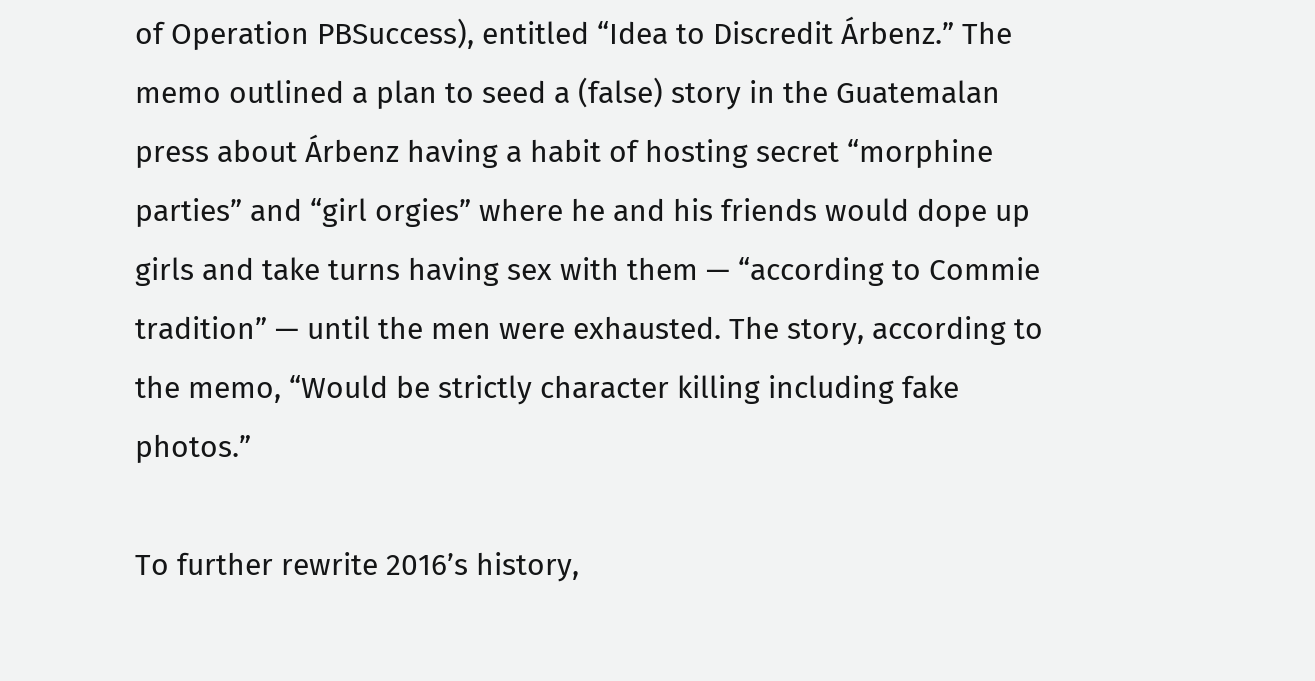of Operation PBSuccess), entitled “Idea to Discredit Árbenz.” The memo outlined a plan to seed a (false) story in the Guatemalan press about Árbenz having a habit of hosting secret “morphine parties” and “girl orgies” where he and his friends would dope up girls and take turns having sex with them — “according to Commie tradition” — until the men were exhausted. The story, according to the memo, “Would be strictly character killing including fake photos.”

To further rewrite 2016’s history,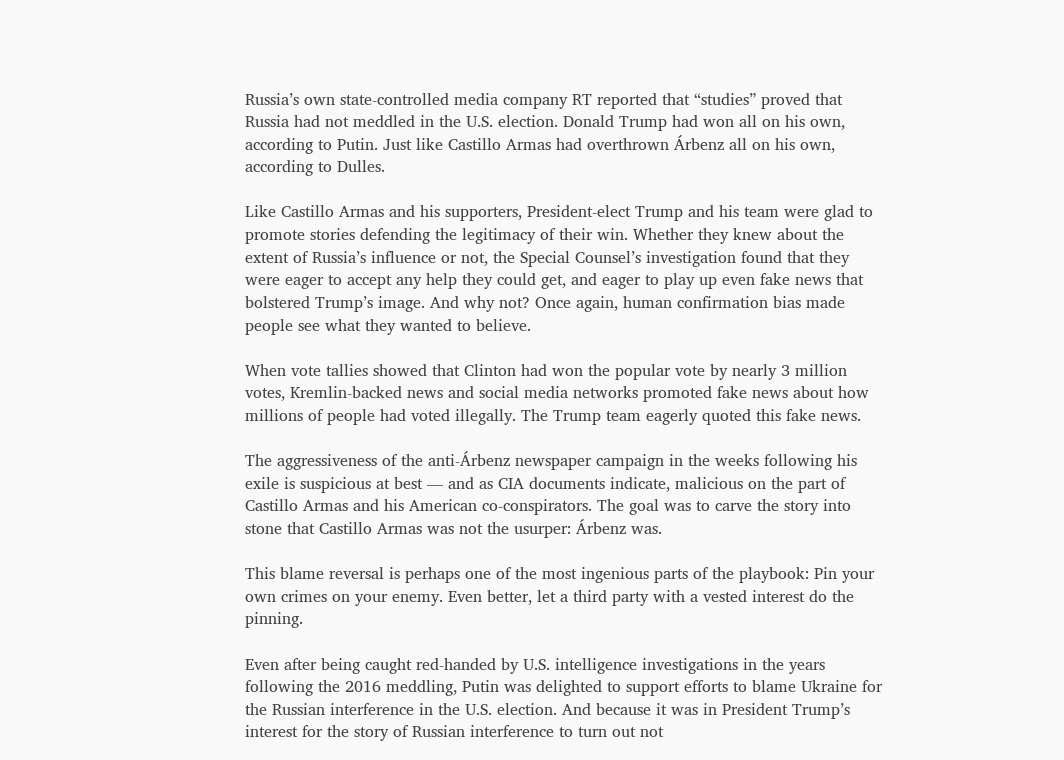Russia’s own state-controlled media company RT reported that “studies” proved that Russia had not meddled in the U.S. election. Donald Trump had won all on his own, according to Putin. Just like Castillo Armas had overthrown Árbenz all on his own, according to Dulles.

Like Castillo Armas and his supporters, President-elect Trump and his team were glad to promote stories defending the legitimacy of their win. Whether they knew about the extent of Russia’s influence or not, the Special Counsel’s investigation found that they were eager to accept any help they could get, and eager to play up even fake news that bolstered Trump’s image. And why not? Once again, human confirmation bias made people see what they wanted to believe.

When vote tallies showed that Clinton had won the popular vote by nearly 3 million votes, Kremlin-backed news and social media networks promoted fake news about how millions of people had voted illegally. The Trump team eagerly quoted this fake news.

The aggressiveness of the anti-Árbenz newspaper campaign in the weeks following his exile is suspicious at best — and as CIA documents indicate, malicious on the part of Castillo Armas and his American co-conspirators. The goal was to carve the story into stone that Castillo Armas was not the usurper: Árbenz was.

This blame reversal is perhaps one of the most ingenious parts of the playbook: Pin your own crimes on your enemy. Even better, let a third party with a vested interest do the pinning.

Even after being caught red-handed by U.S. intelligence investigations in the years following the 2016 meddling, Putin was delighted to support efforts to blame Ukraine for the Russian interference in the U.S. election. And because it was in President Trump’s interest for the story of Russian interference to turn out not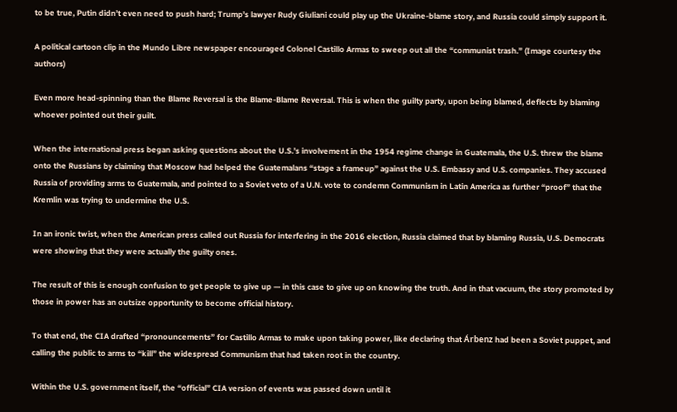to be true, Putin didn’t even need to push hard; Trump’s lawyer Rudy Giuliani could play up the Ukraine-blame story, and Russia could simply support it.

A political cartoon clip in the Mundo Libre newspaper encouraged Colonel Castillo Armas to sweep out all the “communist trash.” (Image courtesy the authors)

Even more head-spinning than the Blame Reversal is the Blame-Blame Reversal. This is when the guilty party, upon being blamed, deflects by blaming whoever pointed out their guilt.

When the international press began asking questions about the U.S.’s involvement in the 1954 regime change in Guatemala, the U.S. threw the blame onto the Russians by claiming that Moscow had helped the Guatemalans “stage a frameup” against the U.S. Embassy and U.S. companies. They accused Russia of providing arms to Guatemala, and pointed to a Soviet veto of a U.N. vote to condemn Communism in Latin America as further “proof” that the Kremlin was trying to undermine the U.S.

In an ironic twist, when the American press called out Russia for interfering in the 2016 election, Russia claimed that by blaming Russia, U.S. Democrats were showing that they were actually the guilty ones.

The result of this is enough confusion to get people to give up — in this case to give up on knowing the truth. And in that vacuum, the story promoted by those in power has an outsize opportunity to become official history.

To that end, the CIA drafted “pronouncements” for Castillo Armas to make upon taking power, like declaring that Árbenz had been a Soviet puppet, and calling the public to arms to “kill” the widespread Communism that had taken root in the country.

Within the U.S. government itself, the “official” CIA version of events was passed down until it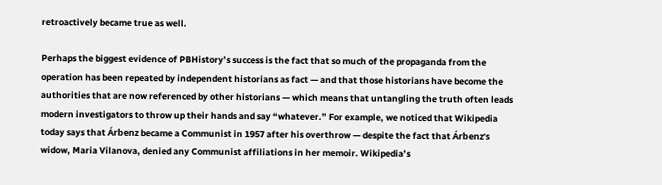retroactively became true as well.

Perhaps the biggest evidence of PBHistory’s success is the fact that so much of the propaganda from the operation has been repeated by independent historians as fact — and that those historians have become the authorities that are now referenced by other historians — which means that untangling the truth often leads modern investigators to throw up their hands and say “whatever.” For example, we noticed that Wikipedia today says that Árbenz became a Communist in 1957 after his overthrow — despite the fact that Árbenz’s widow, Maria Vilanova, denied any Communist affiliations in her memoir. Wikipedia’s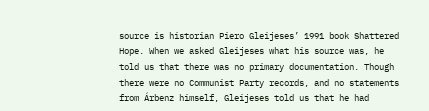source is historian Piero Gleijeses’ 1991 book Shattered Hope. When we asked Gleijeses what his source was, he told us that there was no primary documentation. Though there were no Communist Party records, and no statements from Árbenz himself, Gleijeses told us that he had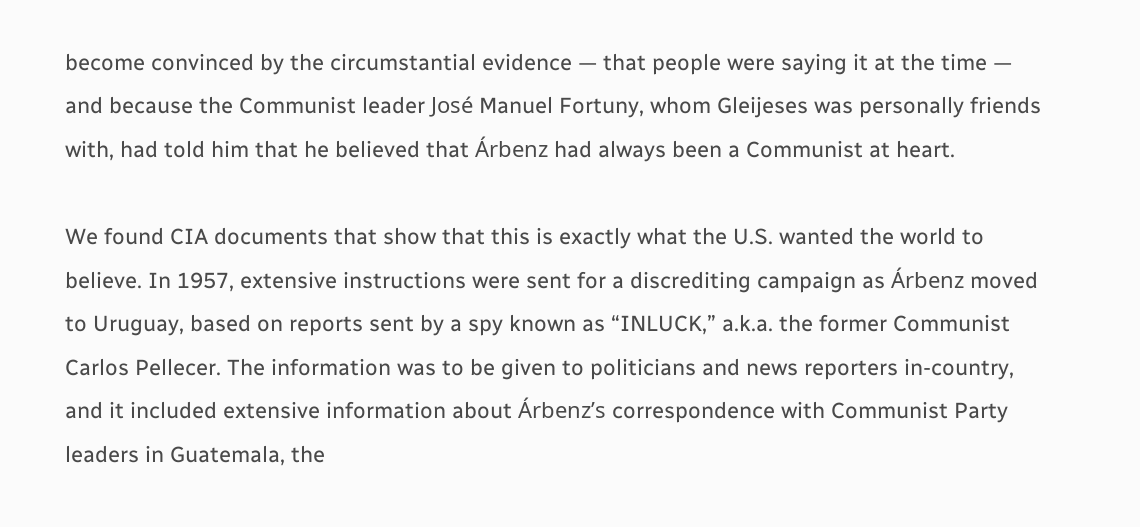become convinced by the circumstantial evidence — that people were saying it at the time — and because the Communist leader José Manuel Fortuny, whom Gleijeses was personally friends with, had told him that he believed that Árbenz had always been a Communist at heart.

We found CIA documents that show that this is exactly what the U.S. wanted the world to believe. In 1957, extensive instructions were sent for a discrediting campaign as Árbenz moved to Uruguay, based on reports sent by a spy known as “INLUCK,” a.k.a. the former Communist Carlos Pellecer. The information was to be given to politicians and news reporters in-country, and it included extensive information about Árbenz’s correspondence with Communist Party leaders in Guatemala, the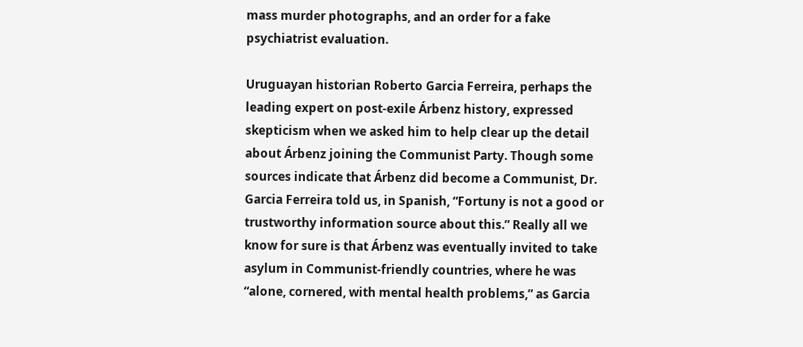mass murder photographs, and an order for a fake psychiatrist evaluation.

Uruguayan historian Roberto Garcia Ferreira, perhaps the leading expert on post-exile Árbenz history, expressed skepticism when we asked him to help clear up the detail about Árbenz joining the Communist Party. Though some sources indicate that Árbenz did become a Communist, Dr. Garcia Ferreira told us, in Spanish, “Fortuny is not a good or trustworthy information source about this.” Really all we know for sure is that Árbenz was eventually invited to take asylum in Communist-friendly countries, where he was “alone, cornered, with mental health problems,” as Garcia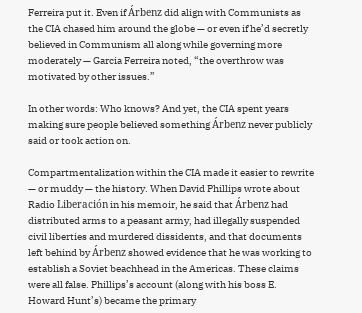Ferreira put it. Even if Árbenz did align with Communists as the CIA chased him around the globe — or even if he’d secretly believed in Communism all along while governing more moderately — Garcia Ferreira noted, “the overthrow was motivated by other issues.”

In other words: Who knows? And yet, the CIA spent years making sure people believed something Árbenz never publicly said or took action on.

Compartmentalization within the CIA made it easier to rewrite — or muddy — the history. When David Phillips wrote about Radio Liberación in his memoir, he said that Árbenz had distributed arms to a peasant army, had illegally suspended civil liberties and murdered dissidents, and that documents left behind by Árbenz showed evidence that he was working to establish a Soviet beachhead in the Americas. These claims were all false. Phillips’s account (along with his boss E. Howard Hunt’s) became the primary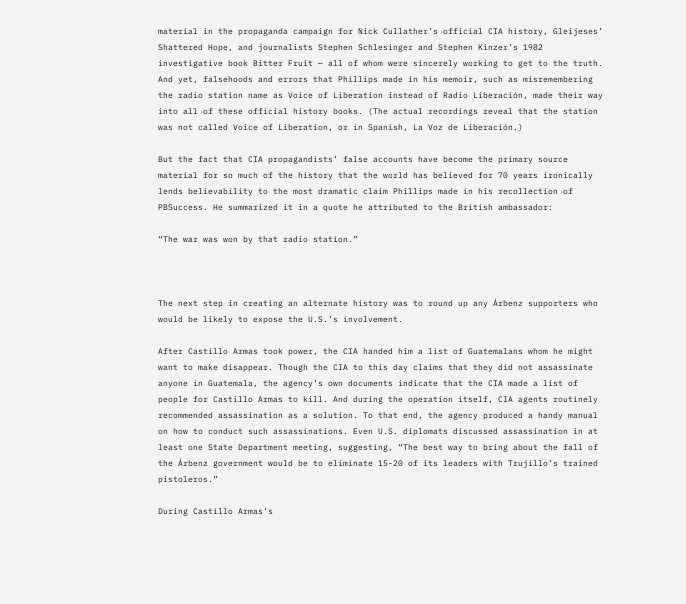material in the propaganda campaign for Nick Cullather’s official CIA history, Gleijeses’ Shattered Hope, and journalists Stephen Schlesinger and Stephen Kinzer’s 1982 investigative book Bitter Fruit — all of whom were sincerely working to get to the truth. And yet, falsehoods and errors that Phillips made in his memoir, such as misremembering the radio station name as Voice of Liberation instead of Radio Liberación, made their way into all of these official history books. (The actual recordings reveal that the station was not called Voice of Liberation, or in Spanish, La Voz de Liberación.)

But the fact that CIA propagandists’ false accounts have become the primary source material for so much of the history that the world has believed for 70 years ironically lends believability to the most dramatic claim Phillips made in his recollection of PBSuccess. He summarized it in a quote he attributed to the British ambassador:

“The war was won by that radio station.”



The next step in creating an alternate history was to round up any Árbenz supporters who would be likely to expose the U.S.’s involvement.

After Castillo Armas took power, the CIA handed him a list of Guatemalans whom he might want to make disappear. Though the CIA to this day claims that they did not assassinate anyone in Guatemala, the agency’s own documents indicate that the CIA made a list of people for Castillo Armas to kill. And during the operation itself, CIA agents routinely recommended assassination as a solution. To that end, the agency produced a handy manual on how to conduct such assassinations. Even U.S. diplomats discussed assassination in at least one State Department meeting, suggesting, “The best way to bring about the fall of the Árbenz government would be to eliminate 15-20 of its leaders with Trujillo’s trained pistoleros.”

During Castillo Armas’s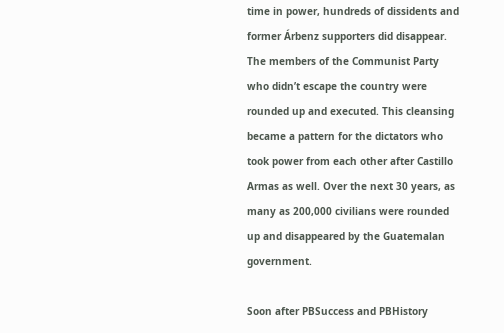time in power, hundreds of dissidents and former Árbenz supporters did disappear. The members of the Communist Party who didn’t escape the country were rounded up and executed. This cleansing became a pattern for the dictators who took power from each other after Castillo Armas as well. Over the next 30 years, as many as 200,000 civilians were rounded up and disappeared by the Guatemalan government.

Soon after PBSuccess and PBHistory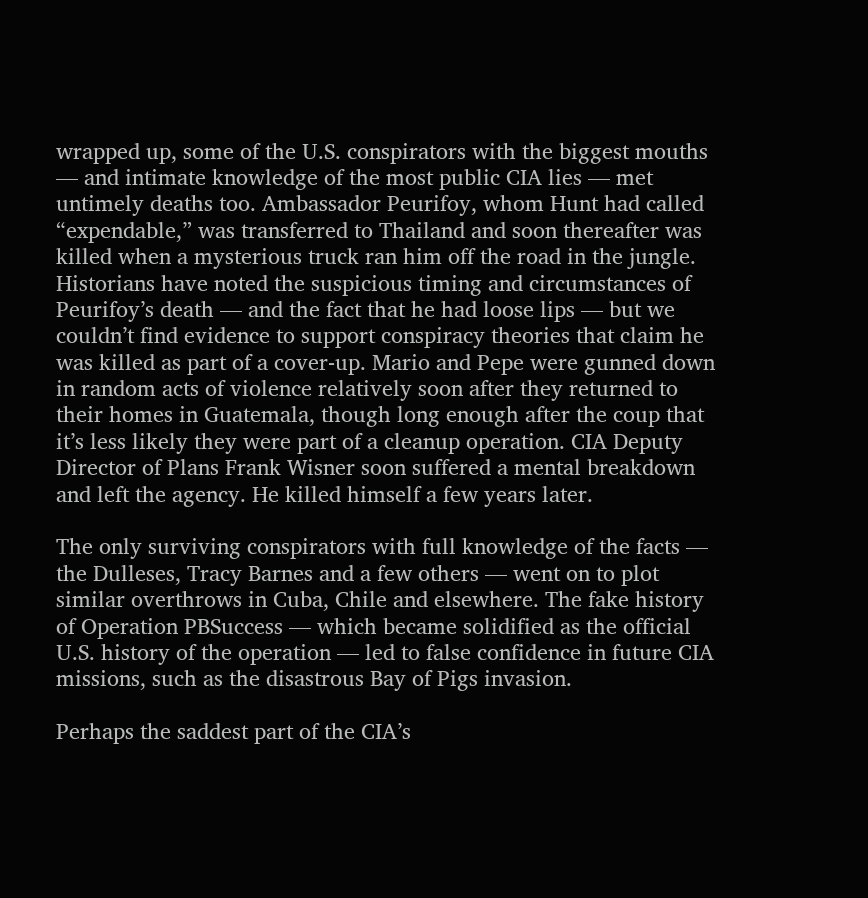wrapped up, some of the U.S. conspirators with the biggest mouths — and intimate knowledge of the most public CIA lies — met untimely deaths too. Ambassador Peurifoy, whom Hunt had called “expendable,” was transferred to Thailand and soon thereafter was killed when a mysterious truck ran him off the road in the jungle. Historians have noted the suspicious timing and circumstances of Peurifoy’s death — and the fact that he had loose lips — but we couldn’t find evidence to support conspiracy theories that claim he was killed as part of a cover-up. Mario and Pepe were gunned down in random acts of violence relatively soon after they returned to their homes in Guatemala, though long enough after the coup that it’s less likely they were part of a cleanup operation. CIA Deputy Director of Plans Frank Wisner soon suffered a mental breakdown and left the agency. He killed himself a few years later.

The only surviving conspirators with full knowledge of the facts — the Dulleses, Tracy Barnes and a few others — went on to plot similar overthrows in Cuba, Chile and elsewhere. The fake history of Operation PBSuccess — which became solidified as the official U.S. history of the operation — led to false confidence in future CIA missions, such as the disastrous Bay of Pigs invasion.

Perhaps the saddest part of the CIA’s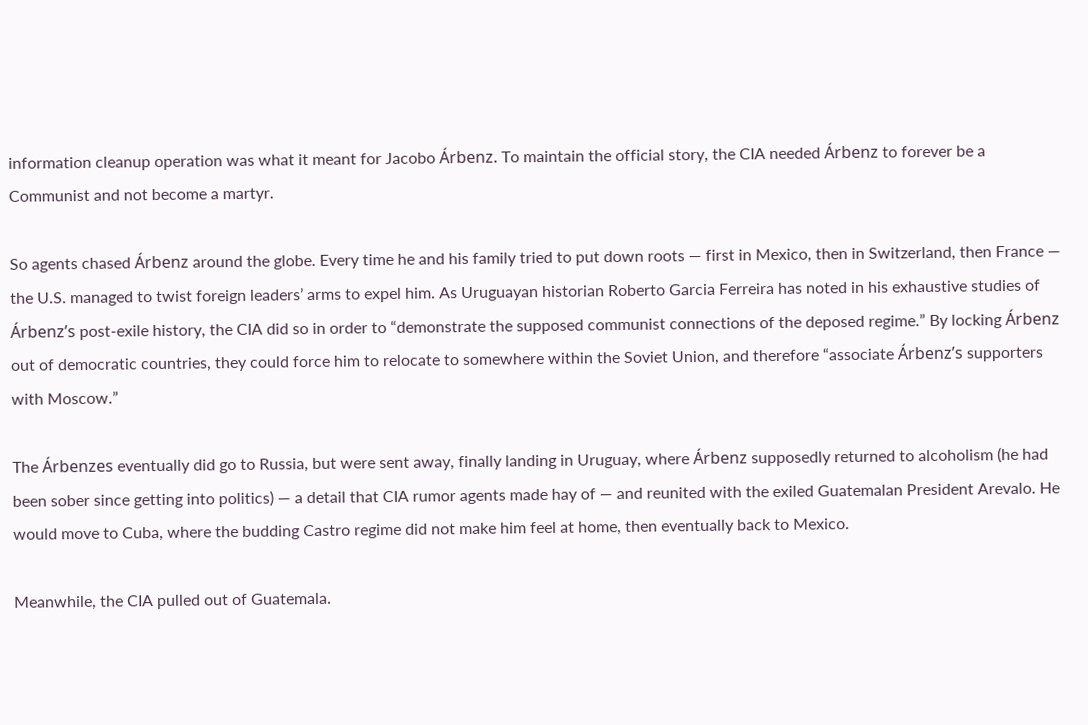information cleanup operation was what it meant for Jacobo Árbenz. To maintain the official story, the CIA needed Árbenz to forever be a Communist and not become a martyr.

So agents chased Árbenz around the globe. Every time he and his family tried to put down roots — first in Mexico, then in Switzerland, then France — the U.S. managed to twist foreign leaders’ arms to expel him. As Uruguayan historian Roberto Garcia Ferreira has noted in his exhaustive studies of Árbenz’s post-exile history, the CIA did so in order to “demonstrate the supposed communist connections of the deposed regime.” By locking Árbenz out of democratic countries, they could force him to relocate to somewhere within the Soviet Union, and therefore “associate Árbenz’s supporters with Moscow.”

The Árbenzes eventually did go to Russia, but were sent away, finally landing in Uruguay, where Árbenz supposedly returned to alcoholism (he had been sober since getting into politics) — a detail that CIA rumor agents made hay of — and reunited with the exiled Guatemalan President Arevalo. He would move to Cuba, where the budding Castro regime did not make him feel at home, then eventually back to Mexico.

Meanwhile, the CIA pulled out of Guatemala.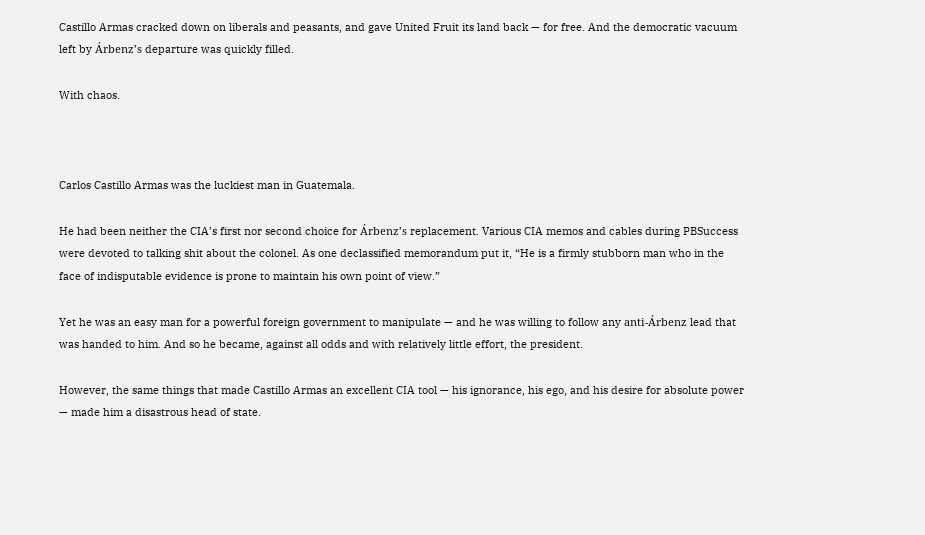Castillo Armas cracked down on liberals and peasants, and gave United Fruit its land back — for free. And the democratic vacuum left by Árbenz’s departure was quickly filled.

With chaos.



Carlos Castillo Armas was the luckiest man in Guatemala.

He had been neither the CIA’s first nor second choice for Árbenz’s replacement. Various CIA memos and cables during PBSuccess were devoted to talking shit about the colonel. As one declassified memorandum put it, “He is a firmly stubborn man who in the face of indisputable evidence is prone to maintain his own point of view.”

Yet he was an easy man for a powerful foreign government to manipulate — and he was willing to follow any anti-Árbenz lead that was handed to him. And so he became, against all odds and with relatively little effort, the president.

However, the same things that made Castillo Armas an excellent CIA tool — his ignorance, his ego, and his desire for absolute power — made him a disastrous head of state.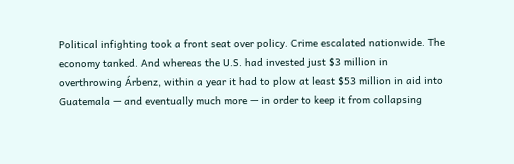Political infighting took a front seat over policy. Crime escalated nationwide. The economy tanked. And whereas the U.S. had invested just $3 million in overthrowing Árbenz, within a year it had to plow at least $53 million in aid into Guatemala — and eventually much more — in order to keep it from collapsing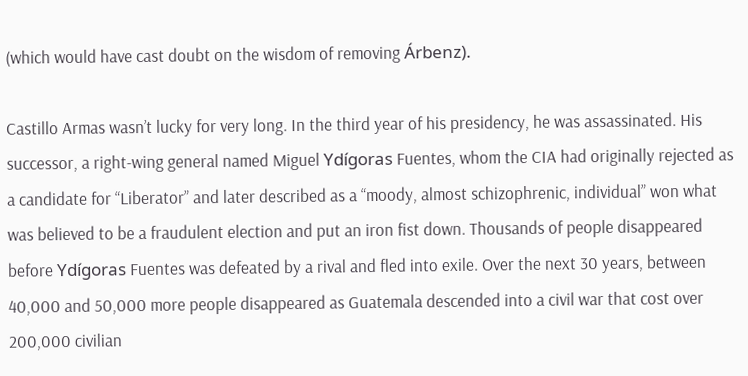(which would have cast doubt on the wisdom of removing Árbenz).

Castillo Armas wasn’t lucky for very long. In the third year of his presidency, he was assassinated. His successor, a right-wing general named Miguel Ydígoras Fuentes, whom the CIA had originally rejected as a candidate for “Liberator” and later described as a “moody, almost schizophrenic, individual” won what was believed to be a fraudulent election and put an iron fist down. Thousands of people disappeared before Ydígoras Fuentes was defeated by a rival and fled into exile. Over the next 30 years, between 40,000 and 50,000 more people disappeared as Guatemala descended into a civil war that cost over 200,000 civilian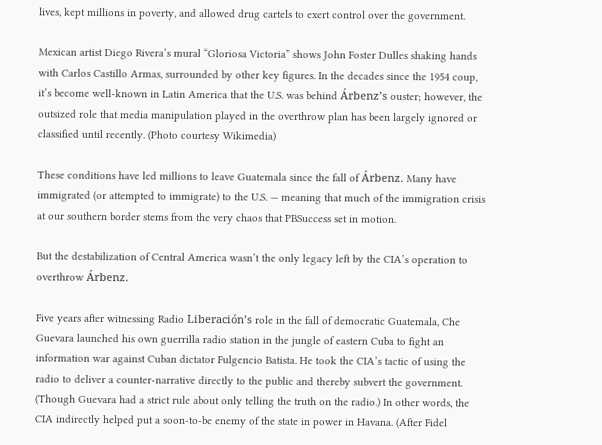lives, kept millions in poverty, and allowed drug cartels to exert control over the government.

Mexican artist Diego Rivera’s mural “Gloriosa Victoria” shows John Foster Dulles shaking hands with Carlos Castillo Armas, surrounded by other key figures. In the decades since the 1954 coup, it’s become well-known in Latin America that the U.S. was behind Árbenz’s ouster; however, the outsized role that media manipulation played in the overthrow plan has been largely ignored or classified until recently. (Photo courtesy Wikimedia)

These conditions have led millions to leave Guatemala since the fall of Árbenz. Many have immigrated (or attempted to immigrate) to the U.S. — meaning that much of the immigration crisis at our southern border stems from the very chaos that PBSuccess set in motion.

But the destabilization of Central America wasn’t the only legacy left by the CIA’s operation to overthrow Árbenz.

Five years after witnessing Radio Liberación’s role in the fall of democratic Guatemala, Che Guevara launched his own guerrilla radio station in the jungle of eastern Cuba to fight an information war against Cuban dictator Fulgencio Batista. He took the CIA’s tactic of using the radio to deliver a counter-narrative directly to the public and thereby subvert the government. (Though Guevara had a strict rule about only telling the truth on the radio.) In other words, the CIA indirectly helped put a soon-to-be enemy of the state in power in Havana. (After Fidel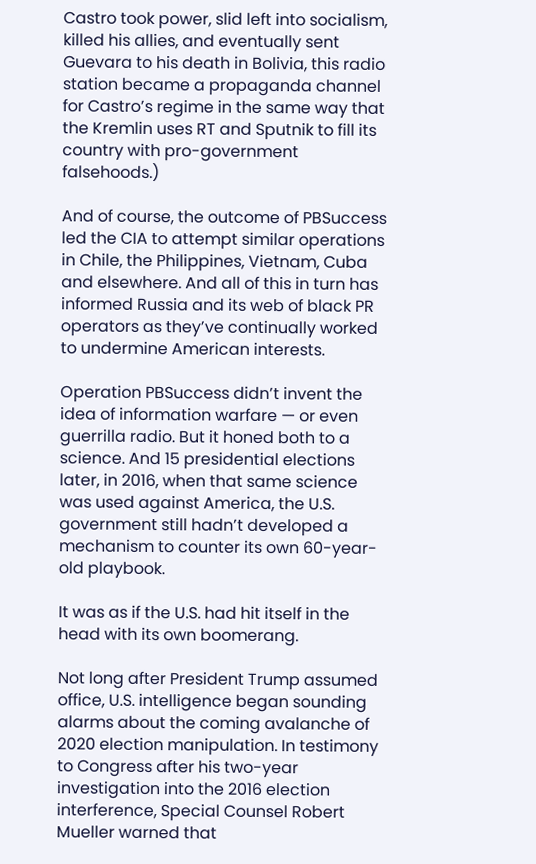Castro took power, slid left into socialism, killed his allies, and eventually sent Guevara to his death in Bolivia, this radio station became a propaganda channel for Castro’s regime in the same way that the Kremlin uses RT and Sputnik to fill its country with pro-government falsehoods.)

And of course, the outcome of PBSuccess led the CIA to attempt similar operations in Chile, the Philippines, Vietnam, Cuba and elsewhere. And all of this in turn has informed Russia and its web of black PR operators as they’ve continually worked to undermine American interests.

Operation PBSuccess didn’t invent the idea of information warfare — or even guerrilla radio. But it honed both to a science. And 15 presidential elections later, in 2016, when that same science was used against America, the U.S. government still hadn’t developed a mechanism to counter its own 60-year-old playbook.

It was as if the U.S. had hit itself in the head with its own boomerang.

Not long after President Trump assumed office, U.S. intelligence began sounding alarms about the coming avalanche of 2020 election manipulation. In testimony to Congress after his two-year investigation into the 2016 election interference, Special Counsel Robert Mueller warned that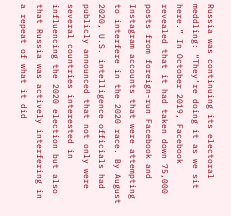Russia was continuing its electoral meddling: “They’re doing it as we sit here.” In October 2019, Facebook revealed that it had taken down 75,000 posts from foreign-run Facebook and Instagram accounts that were attempting to interfere in the 2020 race. By August 2020, U.S. intelligence officials had publicly announced that not only were several countries interested in influencing the 2020 election but also that Russia was actively interfering in a repeat of what it did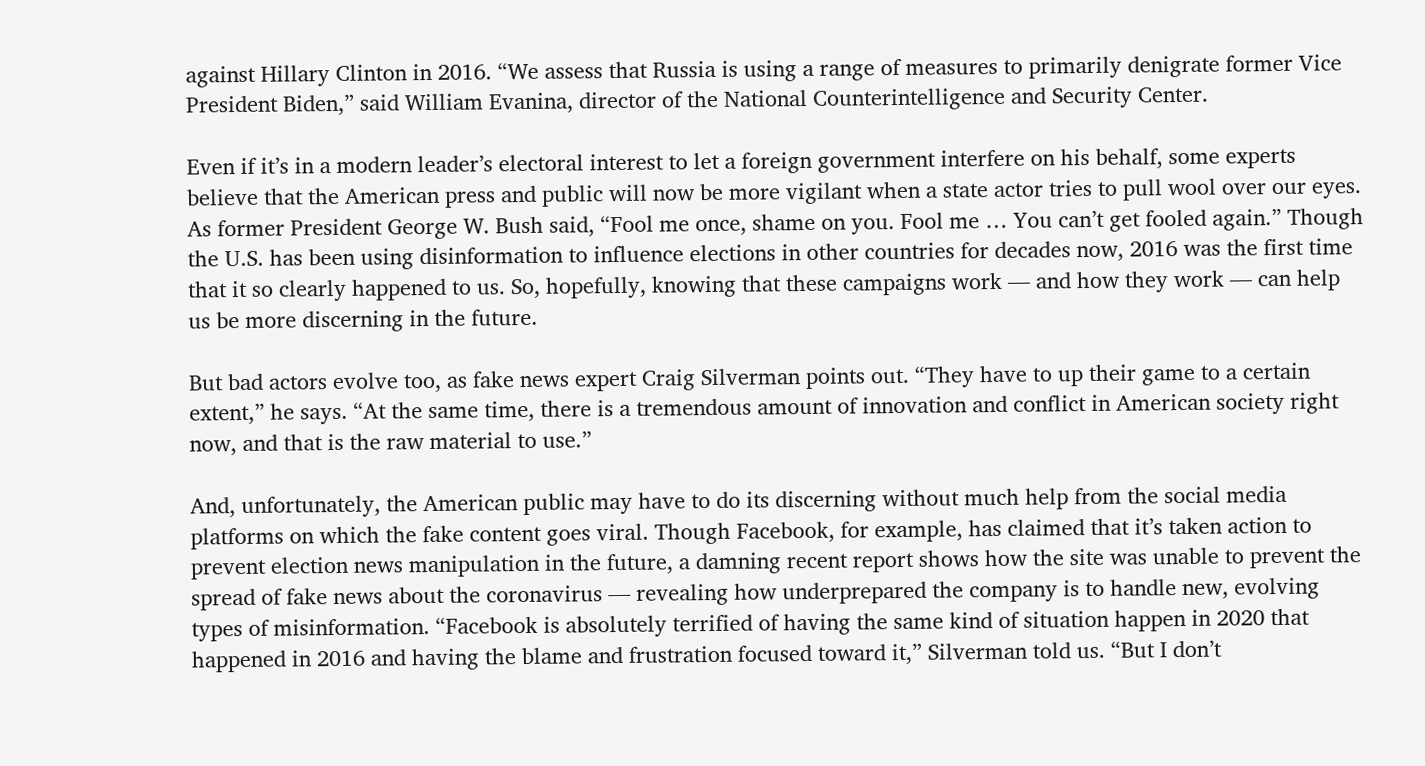against Hillary Clinton in 2016. “We assess that Russia is using a range of measures to primarily denigrate former Vice President Biden,” said William Evanina, director of the National Counterintelligence and Security Center.

Even if it’s in a modern leader’s electoral interest to let a foreign government interfere on his behalf, some experts believe that the American press and public will now be more vigilant when a state actor tries to pull wool over our eyes. As former President George W. Bush said, “Fool me once, shame on you. Fool me … You can’t get fooled again.” Though the U.S. has been using disinformation to influence elections in other countries for decades now, 2016 was the first time that it so clearly happened to us. So, hopefully, knowing that these campaigns work — and how they work — can help us be more discerning in the future.

But bad actors evolve too, as fake news expert Craig Silverman points out. “They have to up their game to a certain extent,” he says. “At the same time, there is a tremendous amount of innovation and conflict in American society right now, and that is the raw material to use.”

And, unfortunately, the American public may have to do its discerning without much help from the social media platforms on which the fake content goes viral. Though Facebook, for example, has claimed that it’s taken action to prevent election news manipulation in the future, a damning recent report shows how the site was unable to prevent the spread of fake news about the coronavirus — revealing how underprepared the company is to handle new, evolving types of misinformation. “Facebook is absolutely terrified of having the same kind of situation happen in 2020 that happened in 2016 and having the blame and frustration focused toward it,” Silverman told us. “But I don’t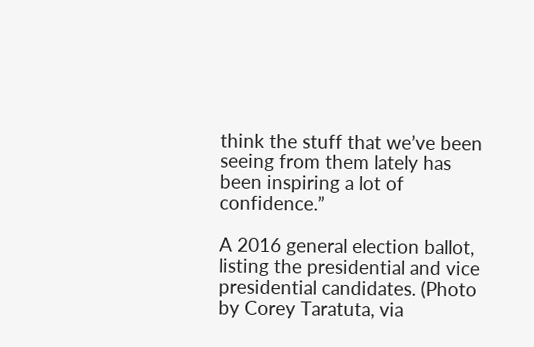think the stuff that we’ve been seeing from them lately has been inspiring a lot of confidence.”

A 2016 general election ballot, listing the presidential and vice presidential candidates. (Photo by Corey Taratuta, via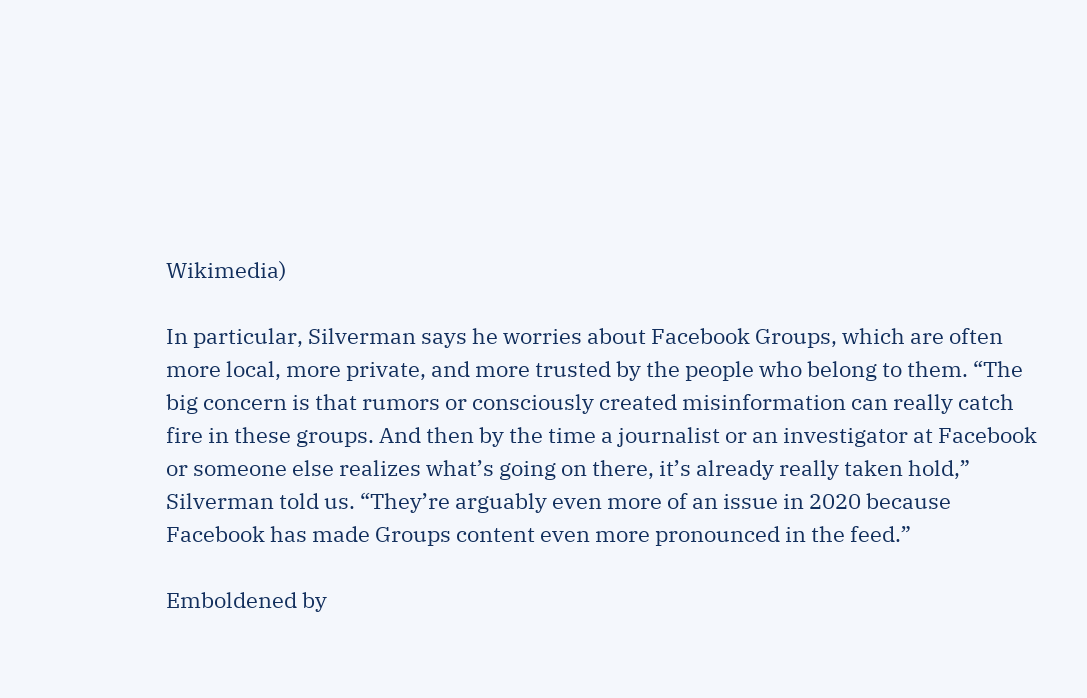Wikimedia)

In particular, Silverman says he worries about Facebook Groups, which are often more local, more private, and more trusted by the people who belong to them. “The big concern is that rumors or consciously created misinformation can really catch fire in these groups. And then by the time a journalist or an investigator at Facebook or someone else realizes what’s going on there, it’s already really taken hold,” Silverman told us. “They’re arguably even more of an issue in 2020 because Facebook has made Groups content even more pronounced in the feed.”

Emboldened by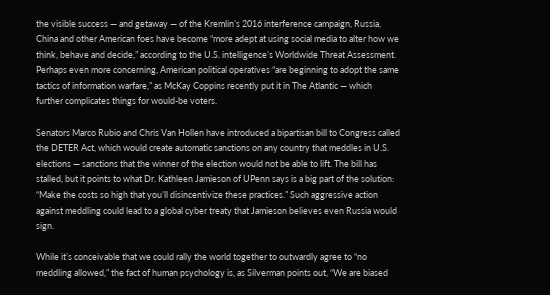the visible success — and getaway — of the Kremlin’s 2016 interference campaign, Russia, China and other American foes have become “more adept at using social media to alter how we think, behave and decide,” according to the U.S. intelligence’s Worldwide Threat Assessment. Perhaps even more concerning, American political operatives “are beginning to adopt the same tactics of information warfare,” as McKay Coppins recently put it in The Atlantic — which further complicates things for would-be voters.

Senators Marco Rubio and Chris Van Hollen have introduced a bipartisan bill to Congress called the DETER Act, which would create automatic sanctions on any country that meddles in U.S. elections — sanctions that the winner of the election would not be able to lift. The bill has stalled, but it points to what Dr. Kathleen Jamieson of UPenn says is a big part of the solution: “Make the costs so high that you’ll disincentivize these practices.” Such aggressive action against meddling could lead to a global cyber treaty that Jamieson believes even Russia would sign.

While it’s conceivable that we could rally the world together to outwardly agree to “no meddling allowed,” the fact of human psychology is, as Silverman points out, “We are biased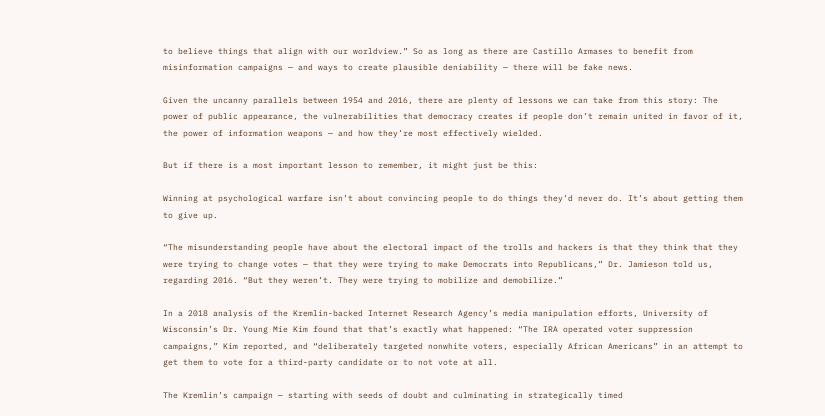to believe things that align with our worldview.” So as long as there are Castillo Armases to benefit from misinformation campaigns — and ways to create plausible deniability — there will be fake news.

Given the uncanny parallels between 1954 and 2016, there are plenty of lessons we can take from this story: The power of public appearance, the vulnerabilities that democracy creates if people don’t remain united in favor of it, the power of information weapons — and how they’re most effectively wielded.

But if there is a most important lesson to remember, it might just be this:

Winning at psychological warfare isn’t about convincing people to do things they’d never do. It’s about getting them to give up.

“The misunderstanding people have about the electoral impact of the trolls and hackers is that they think that they were trying to change votes — that they were trying to make Democrats into Republicans,” Dr. Jamieson told us, regarding 2016. “But they weren’t. They were trying to mobilize and demobilize.”

In a 2018 analysis of the Kremlin-backed Internet Research Agency’s media manipulation efforts, University of Wisconsin’s Dr. Young Mie Kim found that that’s exactly what happened: “The IRA operated voter suppression campaigns,” Kim reported, and “deliberately targeted nonwhite voters, especially African Americans” in an attempt to get them to vote for a third-party candidate or to not vote at all.

The Kremlin’s campaign — starting with seeds of doubt and culminating in strategically timed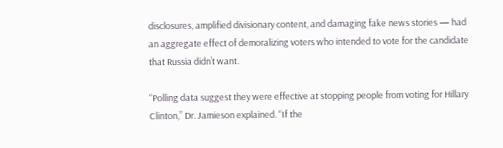disclosures, amplified divisionary content, and damaging fake news stories — had an aggregate effect of demoralizing voters who intended to vote for the candidate that Russia didn’t want.

“Polling data suggest they were effective at stopping people from voting for Hillary Clinton,” Dr. Jamieson explained. “If the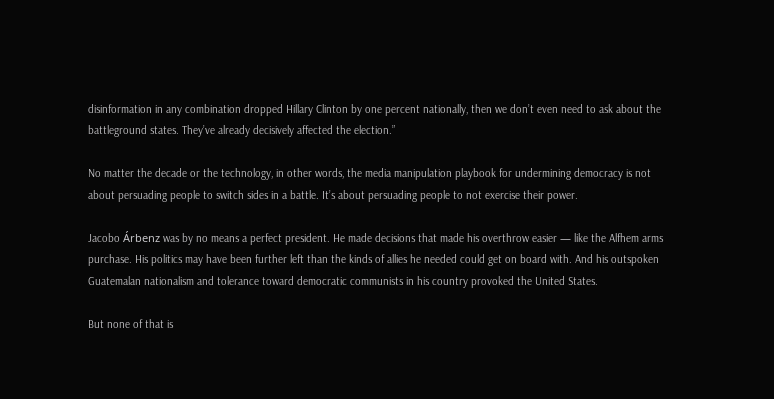disinformation in any combination dropped Hillary Clinton by one percent nationally, then we don’t even need to ask about the battleground states. They’ve already decisively affected the election.”

No matter the decade or the technology, in other words, the media manipulation playbook for undermining democracy is not about persuading people to switch sides in a battle. It’s about persuading people to not exercise their power.

Jacobo Árbenz was by no means a perfect president. He made decisions that made his overthrow easier — like the Alfhem arms purchase. His politics may have been further left than the kinds of allies he needed could get on board with. And his outspoken Guatemalan nationalism and tolerance toward democratic communists in his country provoked the United States.

But none of that is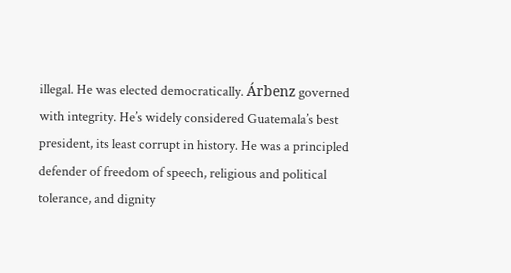illegal. He was elected democratically. Árbenz governed with integrity. He’s widely considered Guatemala’s best president, its least corrupt in history. He was a principled defender of freedom of speech, religious and political tolerance, and dignity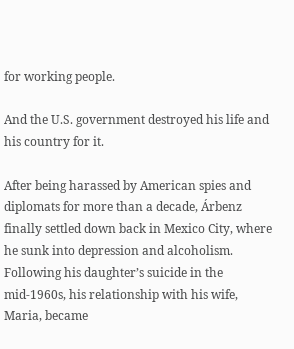for working people.

And the U.S. government destroyed his life and his country for it.

After being harassed by American spies and diplomats for more than a decade, Árbenz finally settled down back in Mexico City, where he sunk into depression and alcoholism. Following his daughter’s suicide in the mid-1960s, his relationship with his wife, Maria, became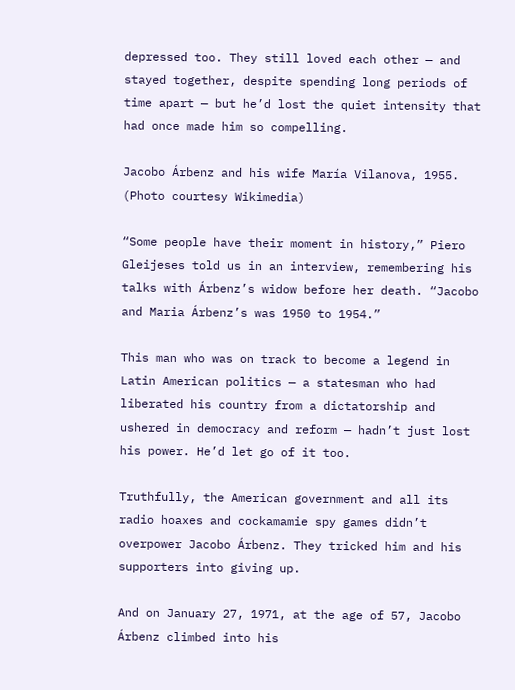depressed too. They still loved each other — and stayed together, despite spending long periods of time apart — but he’d lost the quiet intensity that had once made him so compelling.

Jacobo Árbenz and his wife María Vilanova, 1955. (Photo courtesy Wikimedia)

“Some people have their moment in history,” Piero Gleijeses told us in an interview, remembering his talks with Árbenz’s widow before her death. “Jacobo and Maria Árbenz’s was 1950 to 1954.”

This man who was on track to become a legend in Latin American politics — a statesman who had liberated his country from a dictatorship and ushered in democracy and reform — hadn’t just lost his power. He’d let go of it too.

Truthfully, the American government and all its radio hoaxes and cockamamie spy games didn’t overpower Jacobo Árbenz. They tricked him and his supporters into giving up.

And on January 27, 1971, at the age of 57, Jacobo Árbenz climbed into his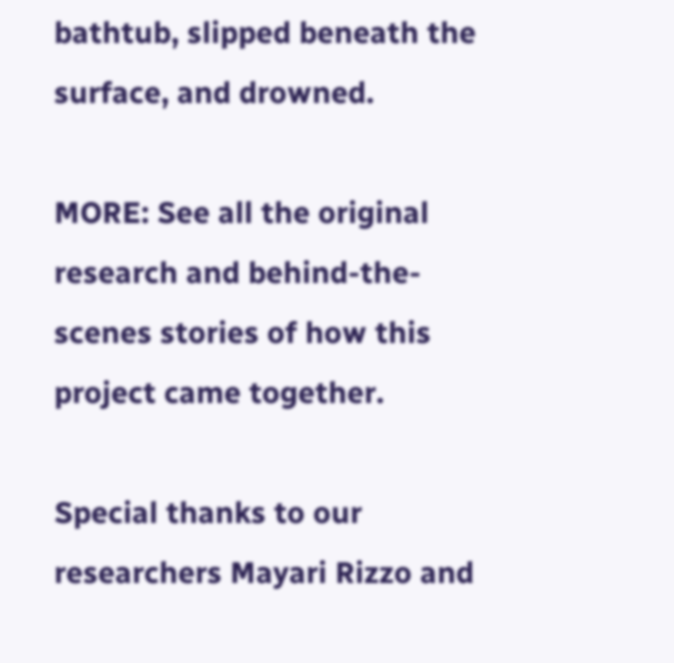bathtub, slipped beneath the surface, and drowned.

MORE: See all the original research and behind-the-scenes stories of how this project came together.

Special thanks to our researchers Mayari Rizzo and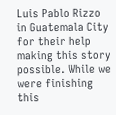Luis Pablo Rizzo in Guatemala City for their help making this story possible. While we were finishing this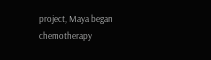project, Maya began chemotherapy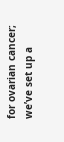for ovarian cancer; we’ve set up a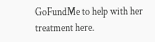GoFundMe to help with her treatment here.